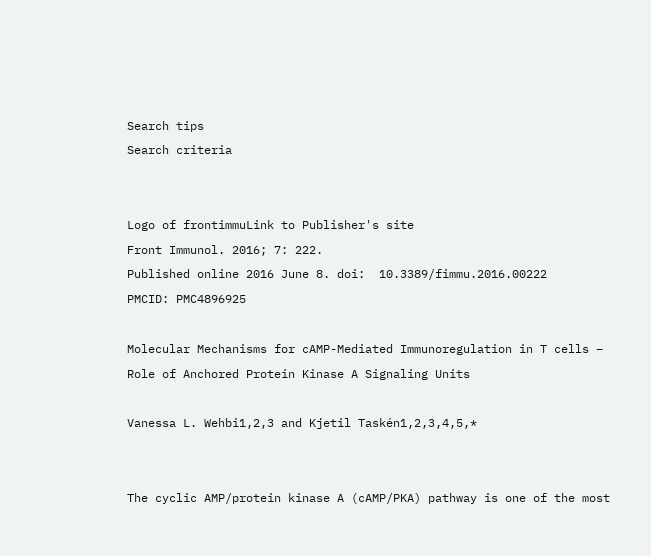Search tips
Search criteria


Logo of frontimmuLink to Publisher's site
Front Immunol. 2016; 7: 222.
Published online 2016 June 8. doi:  10.3389/fimmu.2016.00222
PMCID: PMC4896925

Molecular Mechanisms for cAMP-Mediated Immunoregulation in T cells – Role of Anchored Protein Kinase A Signaling Units

Vanessa L. Wehbi1,2,3 and Kjetil Taskén1,2,3,4,5,*


The cyclic AMP/protein kinase A (cAMP/PKA) pathway is one of the most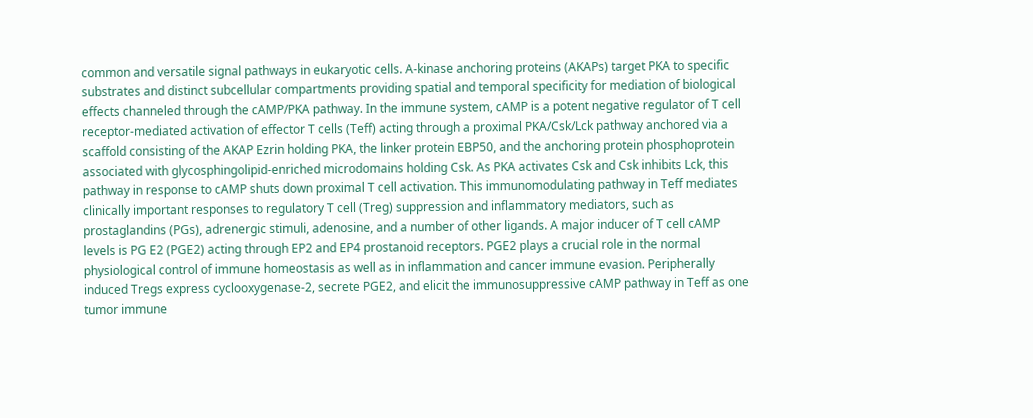common and versatile signal pathways in eukaryotic cells. A-kinase anchoring proteins (AKAPs) target PKA to specific substrates and distinct subcellular compartments providing spatial and temporal specificity for mediation of biological effects channeled through the cAMP/PKA pathway. In the immune system, cAMP is a potent negative regulator of T cell receptor-mediated activation of effector T cells (Teff) acting through a proximal PKA/Csk/Lck pathway anchored via a scaffold consisting of the AKAP Ezrin holding PKA, the linker protein EBP50, and the anchoring protein phosphoprotein associated with glycosphingolipid-enriched microdomains holding Csk. As PKA activates Csk and Csk inhibits Lck, this pathway in response to cAMP shuts down proximal T cell activation. This immunomodulating pathway in Teff mediates clinically important responses to regulatory T cell (Treg) suppression and inflammatory mediators, such as prostaglandins (PGs), adrenergic stimuli, adenosine, and a number of other ligands. A major inducer of T cell cAMP levels is PG E2 (PGE2) acting through EP2 and EP4 prostanoid receptors. PGE2 plays a crucial role in the normal physiological control of immune homeostasis as well as in inflammation and cancer immune evasion. Peripherally induced Tregs express cyclooxygenase-2, secrete PGE2, and elicit the immunosuppressive cAMP pathway in Teff as one tumor immune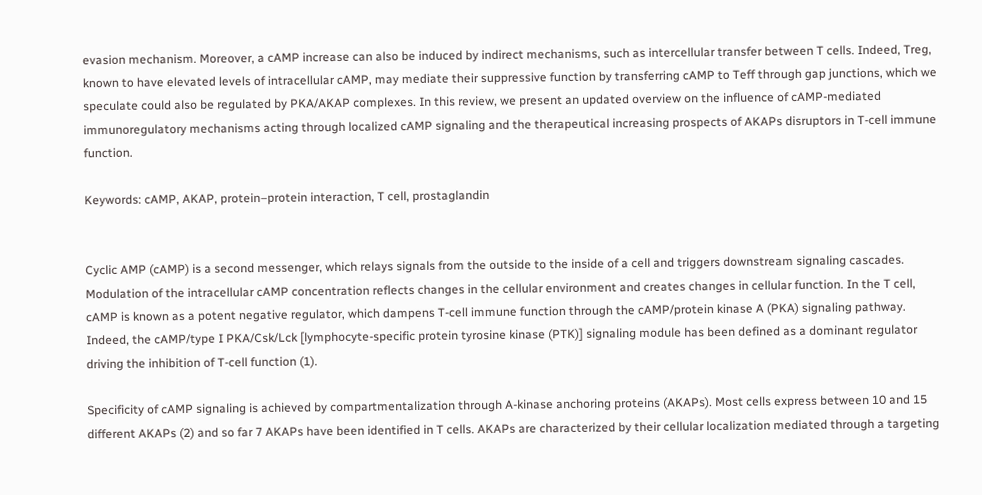evasion mechanism. Moreover, a cAMP increase can also be induced by indirect mechanisms, such as intercellular transfer between T cells. Indeed, Treg, known to have elevated levels of intracellular cAMP, may mediate their suppressive function by transferring cAMP to Teff through gap junctions, which we speculate could also be regulated by PKA/AKAP complexes. In this review, we present an updated overview on the influence of cAMP-mediated immunoregulatory mechanisms acting through localized cAMP signaling and the therapeutical increasing prospects of AKAPs disruptors in T-cell immune function.

Keywords: cAMP, AKAP, protein–protein interaction, T cell, prostaglandin


Cyclic AMP (cAMP) is a second messenger, which relays signals from the outside to the inside of a cell and triggers downstream signaling cascades. Modulation of the intracellular cAMP concentration reflects changes in the cellular environment and creates changes in cellular function. In the T cell, cAMP is known as a potent negative regulator, which dampens T-cell immune function through the cAMP/protein kinase A (PKA) signaling pathway. Indeed, the cAMP/type I PKA/Csk/Lck [lymphocyte-specific protein tyrosine kinase (PTK)] signaling module has been defined as a dominant regulator driving the inhibition of T-cell function (1).

Specificity of cAMP signaling is achieved by compartmentalization through A-kinase anchoring proteins (AKAPs). Most cells express between 10 and 15 different AKAPs (2) and so far 7 AKAPs have been identified in T cells. AKAPs are characterized by their cellular localization mediated through a targeting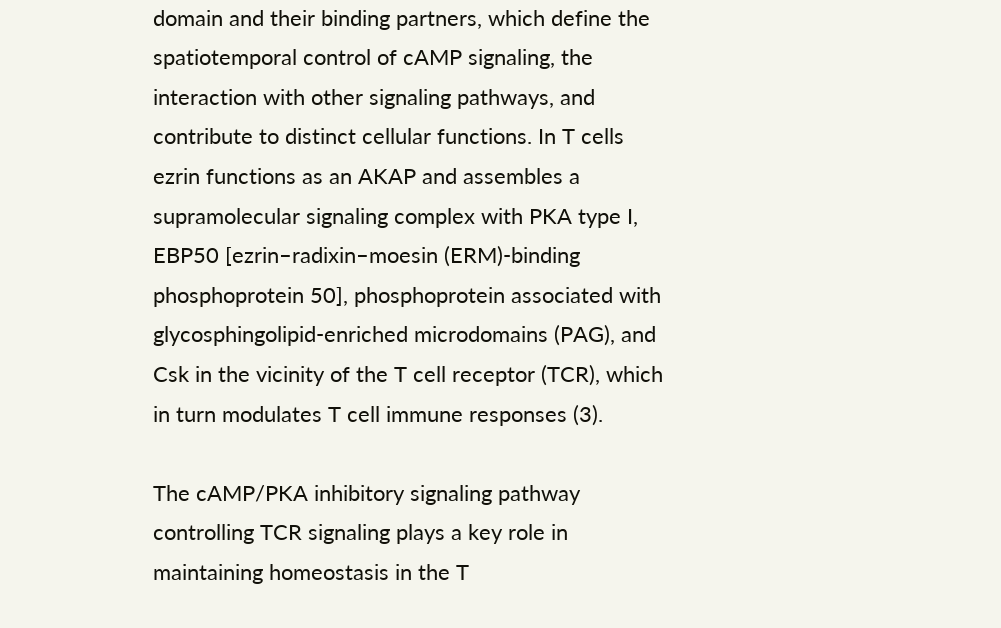domain and their binding partners, which define the spatiotemporal control of cAMP signaling, the interaction with other signaling pathways, and contribute to distinct cellular functions. In T cells ezrin functions as an AKAP and assembles a supramolecular signaling complex with PKA type I, EBP50 [ezrin–radixin–moesin (ERM)-binding phosphoprotein 50], phosphoprotein associated with glycosphingolipid-enriched microdomains (PAG), and Csk in the vicinity of the T cell receptor (TCR), which in turn modulates T cell immune responses (3).

The cAMP/PKA inhibitory signaling pathway controlling TCR signaling plays a key role in maintaining homeostasis in the T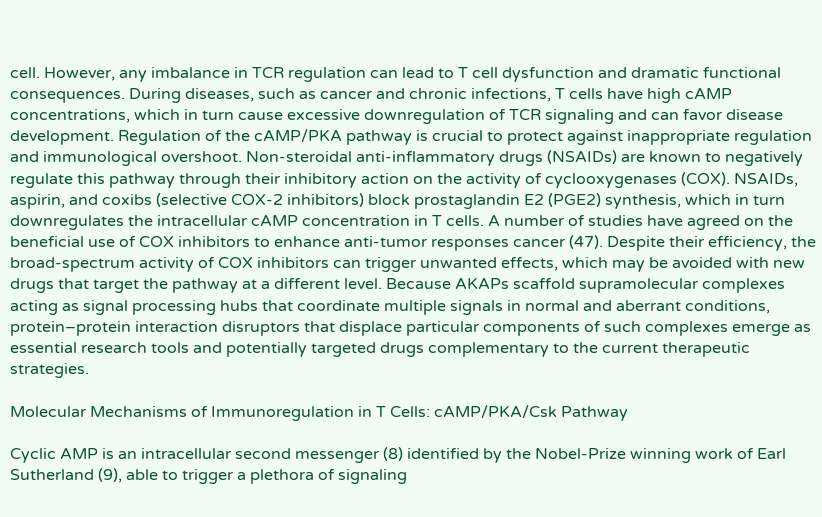cell. However, any imbalance in TCR regulation can lead to T cell dysfunction and dramatic functional consequences. During diseases, such as cancer and chronic infections, T cells have high cAMP concentrations, which in turn cause excessive downregulation of TCR signaling and can favor disease development. Regulation of the cAMP/PKA pathway is crucial to protect against inappropriate regulation and immunological overshoot. Non-steroidal anti-inflammatory drugs (NSAIDs) are known to negatively regulate this pathway through their inhibitory action on the activity of cyclooxygenases (COX). NSAIDs, aspirin, and coxibs (selective COX-2 inhibitors) block prostaglandin E2 (PGE2) synthesis, which in turn downregulates the intracellular cAMP concentration in T cells. A number of studies have agreed on the beneficial use of COX inhibitors to enhance anti-tumor responses cancer (47). Despite their efficiency, the broad-spectrum activity of COX inhibitors can trigger unwanted effects, which may be avoided with new drugs that target the pathway at a different level. Because AKAPs scaffold supramolecular complexes acting as signal processing hubs that coordinate multiple signals in normal and aberrant conditions, protein–protein interaction disruptors that displace particular components of such complexes emerge as essential research tools and potentially targeted drugs complementary to the current therapeutic strategies.

Molecular Mechanisms of Immunoregulation in T Cells: cAMP/PKA/Csk Pathway

Cyclic AMP is an intracellular second messenger (8) identified by the Nobel-Prize winning work of Earl Sutherland (9), able to trigger a plethora of signaling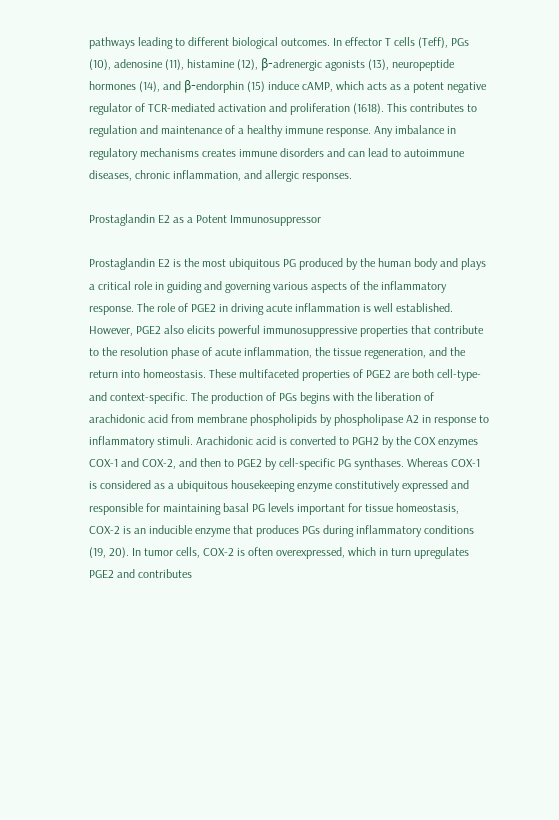pathways leading to different biological outcomes. In effector T cells (Teff), PGs (10), adenosine (11), histamine (12), β-adrenergic agonists (13), neuropeptide hormones (14), and β-endorphin (15) induce cAMP, which acts as a potent negative regulator of TCR-mediated activation and proliferation (1618). This contributes to regulation and maintenance of a healthy immune response. Any imbalance in regulatory mechanisms creates immune disorders and can lead to autoimmune diseases, chronic inflammation, and allergic responses.

Prostaglandin E2 as a Potent Immunosuppressor

Prostaglandin E2 is the most ubiquitous PG produced by the human body and plays a critical role in guiding and governing various aspects of the inflammatory response. The role of PGE2 in driving acute inflammation is well established. However, PGE2 also elicits powerful immunosuppressive properties that contribute to the resolution phase of acute inflammation, the tissue regeneration, and the return into homeostasis. These multifaceted properties of PGE2 are both cell-type- and context-specific. The production of PGs begins with the liberation of arachidonic acid from membrane phospholipids by phospholipase A2 in response to inflammatory stimuli. Arachidonic acid is converted to PGH2 by the COX enzymes COX-1 and COX-2, and then to PGE2 by cell-specific PG synthases. Whereas COX-1 is considered as a ubiquitous housekeeping enzyme constitutively expressed and responsible for maintaining basal PG levels important for tissue homeostasis, COX-2 is an inducible enzyme that produces PGs during inflammatory conditions (19, 20). In tumor cells, COX-2 is often overexpressed, which in turn upregulates PGE2 and contributes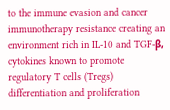to the immune evasion and cancer immunotherapy resistance creating an environment rich in IL-10 and TGF-β, cytokines known to promote regulatory T cells (Tregs) differentiation and proliferation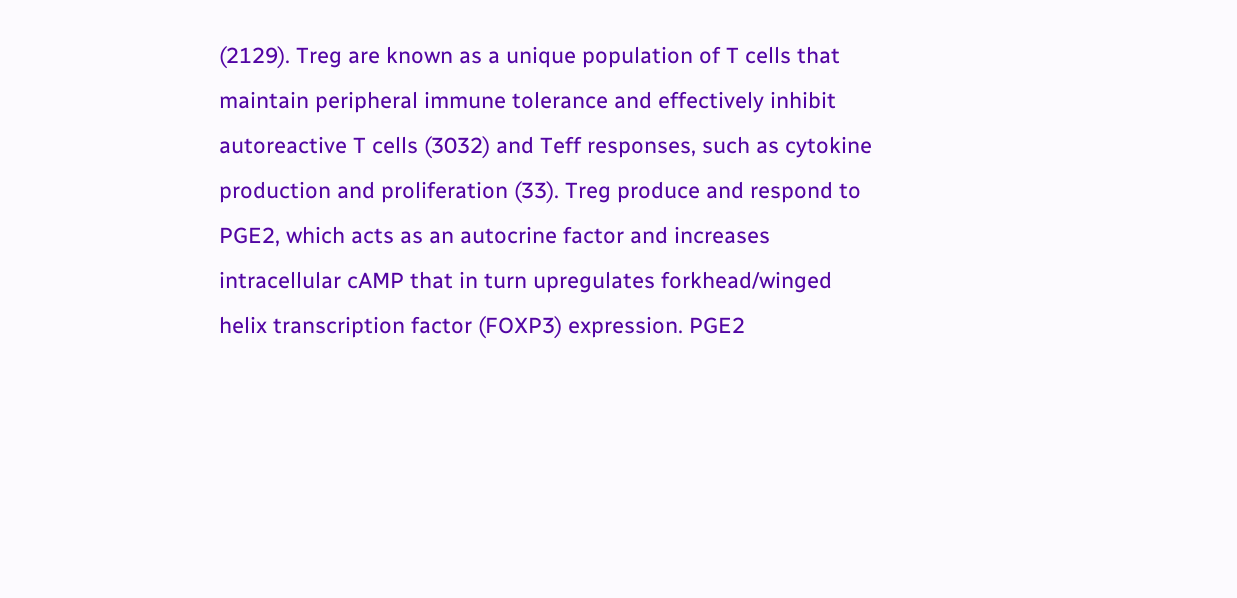(2129). Treg are known as a unique population of T cells that maintain peripheral immune tolerance and effectively inhibit autoreactive T cells (3032) and Teff responses, such as cytokine production and proliferation (33). Treg produce and respond to PGE2, which acts as an autocrine factor and increases intracellular cAMP that in turn upregulates forkhead/winged helix transcription factor (FOXP3) expression. PGE2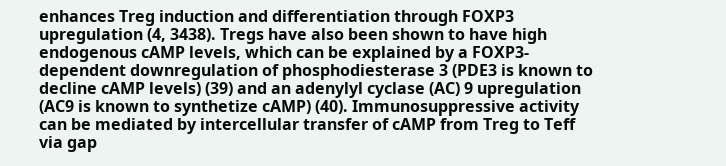enhances Treg induction and differentiation through FOXP3 upregulation (4, 3438). Tregs have also been shown to have high endogenous cAMP levels, which can be explained by a FOXP3-dependent downregulation of phosphodiesterase 3 (PDE3 is known to decline cAMP levels) (39) and an adenylyl cyclase (AC) 9 upregulation (AC9 is known to synthetize cAMP) (40). Immunosuppressive activity can be mediated by intercellular transfer of cAMP from Treg to Teff via gap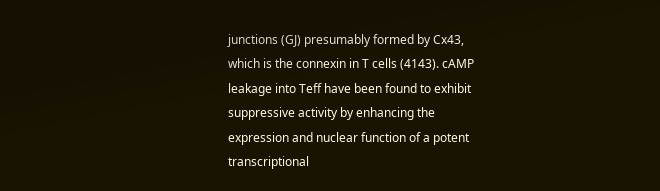junctions (GJ) presumably formed by Cx43, which is the connexin in T cells (4143). cAMP leakage into Teff have been found to exhibit suppressive activity by enhancing the expression and nuclear function of a potent transcriptional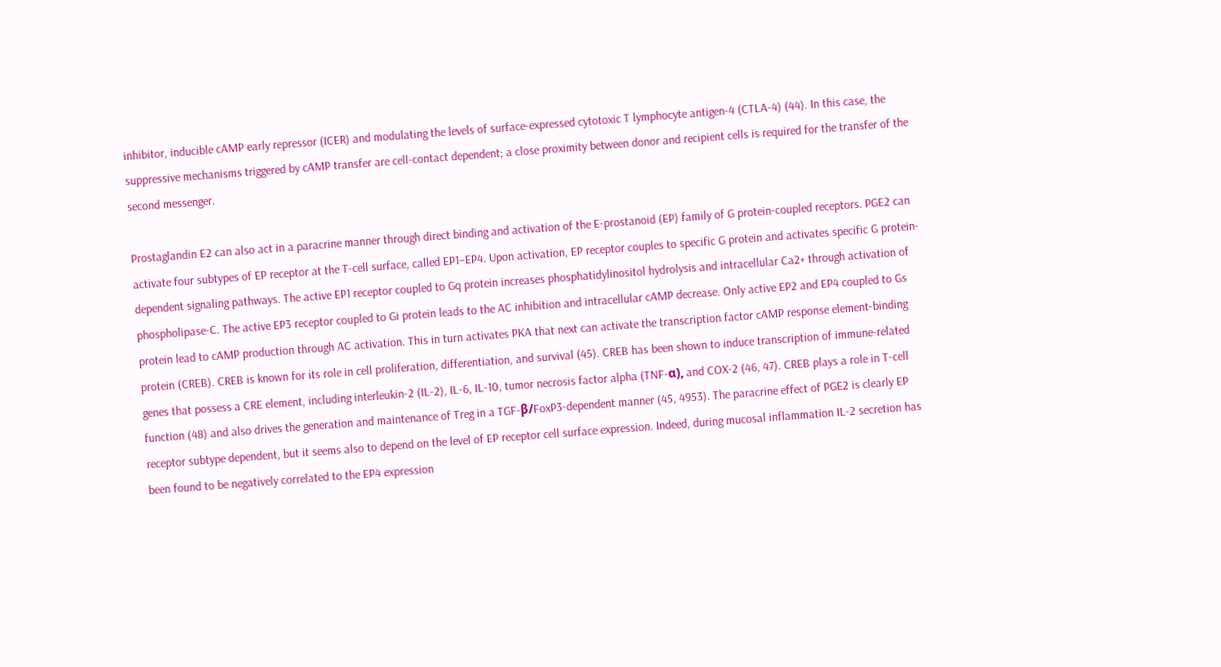inhibitor, inducible cAMP early repressor (ICER) and modulating the levels of surface-expressed cytotoxic T lymphocyte antigen-4 (CTLA-4) (44). In this case, the suppressive mechanisms triggered by cAMP transfer are cell-contact dependent; a close proximity between donor and recipient cells is required for the transfer of the second messenger.

Prostaglandin E2 can also act in a paracrine manner through direct binding and activation of the E-prostanoid (EP) family of G protein-coupled receptors. PGE2 can activate four subtypes of EP receptor at the T-cell surface, called EP1–EP4. Upon activation, EP receptor couples to specific G protein and activates specific G protein-dependent signaling pathways. The active EP1 receptor coupled to Gq protein increases phosphatidylinositol hydrolysis and intracellular Ca2+ through activation of phospholipase-C. The active EP3 receptor coupled to Gi protein leads to the AC inhibition and intracellular cAMP decrease. Only active EP2 and EP4 coupled to Gs protein lead to cAMP production through AC activation. This in turn activates PKA that next can activate the transcription factor cAMP response element-binding protein (CREB). CREB is known for its role in cell proliferation, differentiation, and survival (45). CREB has been shown to induce transcription of immune-related genes that possess a CRE element, including interleukin-2 (IL-2), IL-6, IL-10, tumor necrosis factor alpha (TNF-α), and COX-2 (46, 47). CREB plays a role in T-cell function (48) and also drives the generation and maintenance of Treg in a TGF-β/FoxP3-dependent manner (45, 4953). The paracrine effect of PGE2 is clearly EP receptor subtype dependent, but it seems also to depend on the level of EP receptor cell surface expression. Indeed, during mucosal inflammation IL-2 secretion has been found to be negatively correlated to the EP4 expression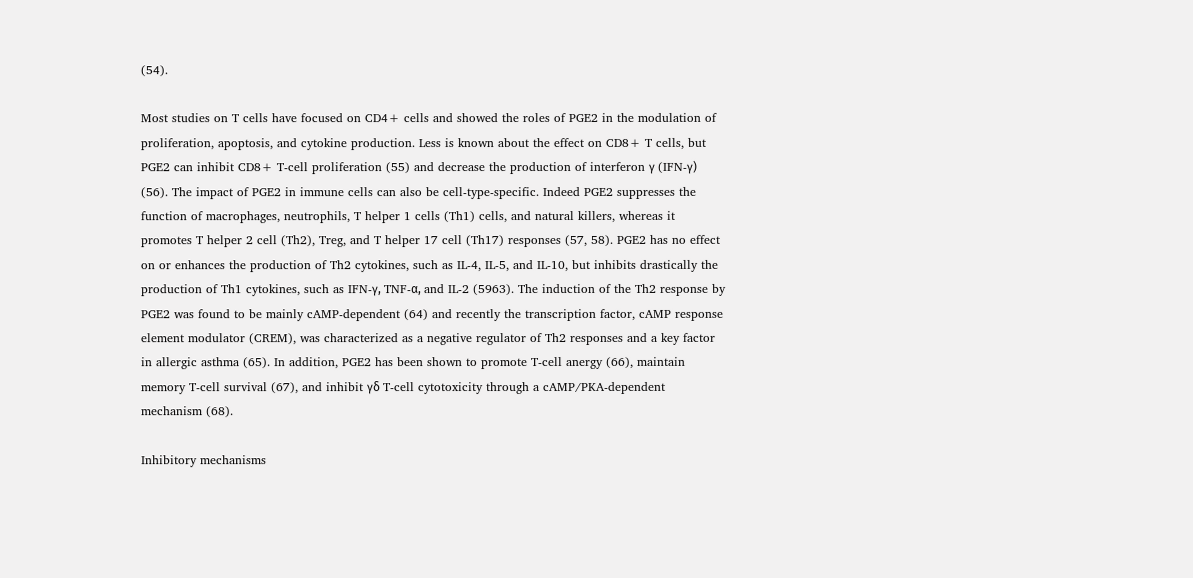(54).

Most studies on T cells have focused on CD4+ cells and showed the roles of PGE2 in the modulation of proliferation, apoptosis, and cytokine production. Less is known about the effect on CD8+ T cells, but PGE2 can inhibit CD8+ T-cell proliferation (55) and decrease the production of interferon γ (IFN-γ) (56). The impact of PGE2 in immune cells can also be cell-type-specific. Indeed PGE2 suppresses the function of macrophages, neutrophils, T helper 1 cells (Th1) cells, and natural killers, whereas it promotes T helper 2 cell (Th2), Treg, and T helper 17 cell (Th17) responses (57, 58). PGE2 has no effect on or enhances the production of Th2 cytokines, such as IL-4, IL-5, and IL-10, but inhibits drastically the production of Th1 cytokines, such as IFN-γ, TNF-α, and IL-2 (5963). The induction of the Th2 response by PGE2 was found to be mainly cAMP-dependent (64) and recently the transcription factor, cAMP response element modulator (CREM), was characterized as a negative regulator of Th2 responses and a key factor in allergic asthma (65). In addition, PGE2 has been shown to promote T-cell anergy (66), maintain memory T-cell survival (67), and inhibit γδ T-cell cytotoxicity through a cAMP/PKA-dependent mechanism (68).

Inhibitory mechanisms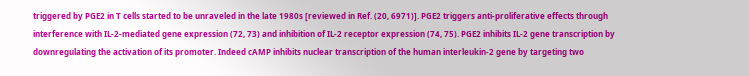triggered by PGE2 in T cells started to be unraveled in the late 1980s [reviewed in Ref. (20, 6971)]. PGE2 triggers anti-proliferative effects through interference with IL-2-mediated gene expression (72, 73) and inhibition of IL-2 receptor expression (74, 75). PGE2 inhibits IL-2 gene transcription by downregulating the activation of its promoter. Indeed cAMP inhibits nuclear transcription of the human interleukin-2 gene by targeting two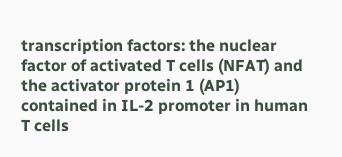transcription factors: the nuclear factor of activated T cells (NFAT) and the activator protein 1 (AP1) contained in IL-2 promoter in human T cells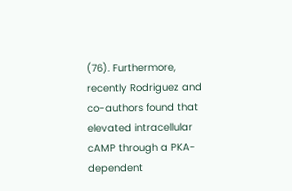(76). Furthermore, recently Rodriguez and co-authors found that elevated intracellular cAMP through a PKA-dependent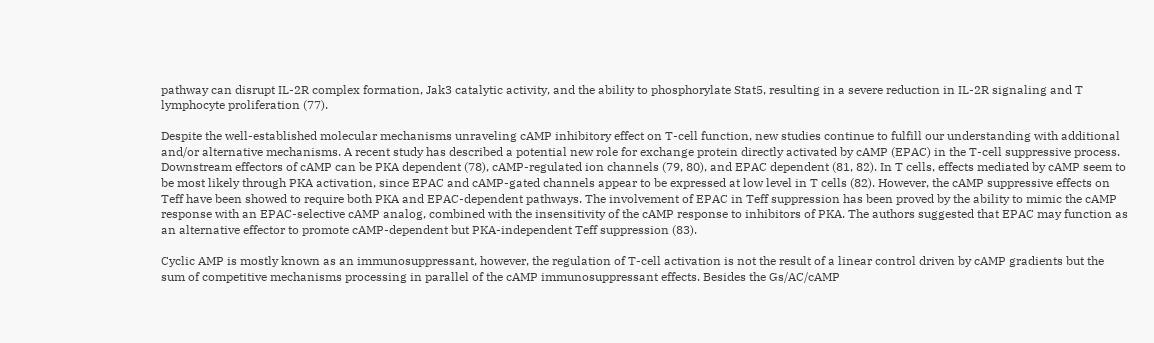pathway can disrupt IL-2R complex formation, Jak3 catalytic activity, and the ability to phosphorylate Stat5, resulting in a severe reduction in IL-2R signaling and T lymphocyte proliferation (77).

Despite the well-established molecular mechanisms unraveling cAMP inhibitory effect on T-cell function, new studies continue to fulfill our understanding with additional and/or alternative mechanisms. A recent study has described a potential new role for exchange protein directly activated by cAMP (EPAC) in the T-cell suppressive process. Downstream effectors of cAMP can be PKA dependent (78), cAMP-regulated ion channels (79, 80), and EPAC dependent (81, 82). In T cells, effects mediated by cAMP seem to be most likely through PKA activation, since EPAC and cAMP-gated channels appear to be expressed at low level in T cells (82). However, the cAMP suppressive effects on Teff have been showed to require both PKA and EPAC-dependent pathways. The involvement of EPAC in Teff suppression has been proved by the ability to mimic the cAMP response with an EPAC-selective cAMP analog, combined with the insensitivity of the cAMP response to inhibitors of PKA. The authors suggested that EPAC may function as an alternative effector to promote cAMP-dependent but PKA-independent Teff suppression (83).

Cyclic AMP is mostly known as an immunosuppressant, however, the regulation of T-cell activation is not the result of a linear control driven by cAMP gradients but the sum of competitive mechanisms processing in parallel of the cAMP immunosuppressant effects. Besides the Gs/AC/cAMP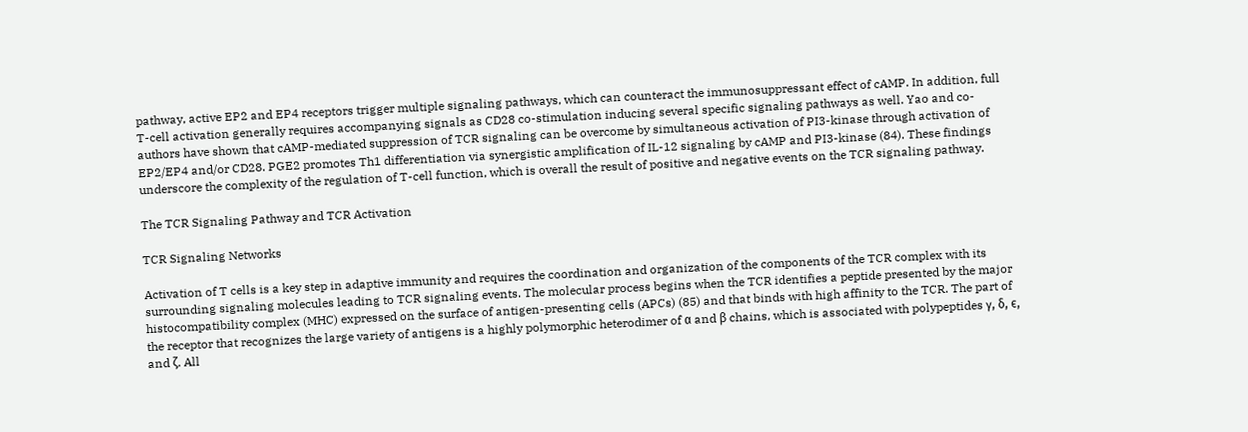pathway, active EP2 and EP4 receptors trigger multiple signaling pathways, which can counteract the immunosuppressant effect of cAMP. In addition, full T-cell activation generally requires accompanying signals as CD28 co-stimulation inducing several specific signaling pathways as well. Yao and co-authors have shown that cAMP-mediated suppression of TCR signaling can be overcome by simultaneous activation of PI3-kinase through activation of EP2/EP4 and/or CD28. PGE2 promotes Th1 differentiation via synergistic amplification of IL-12 signaling by cAMP and PI3-kinase (84). These findings underscore the complexity of the regulation of T-cell function, which is overall the result of positive and negative events on the TCR signaling pathway.

The TCR Signaling Pathway and TCR Activation

TCR Signaling Networks

Activation of T cells is a key step in adaptive immunity and requires the coordination and organization of the components of the TCR complex with its surrounding signaling molecules leading to TCR signaling events. The molecular process begins when the TCR identifies a peptide presented by the major histocompatibility complex (MHC) expressed on the surface of antigen-presenting cells (APCs) (85) and that binds with high affinity to the TCR. The part of the receptor that recognizes the large variety of antigens is a highly polymorphic heterodimer of α and β chains, which is associated with polypeptides γ, δ, ϵ, and ζ. All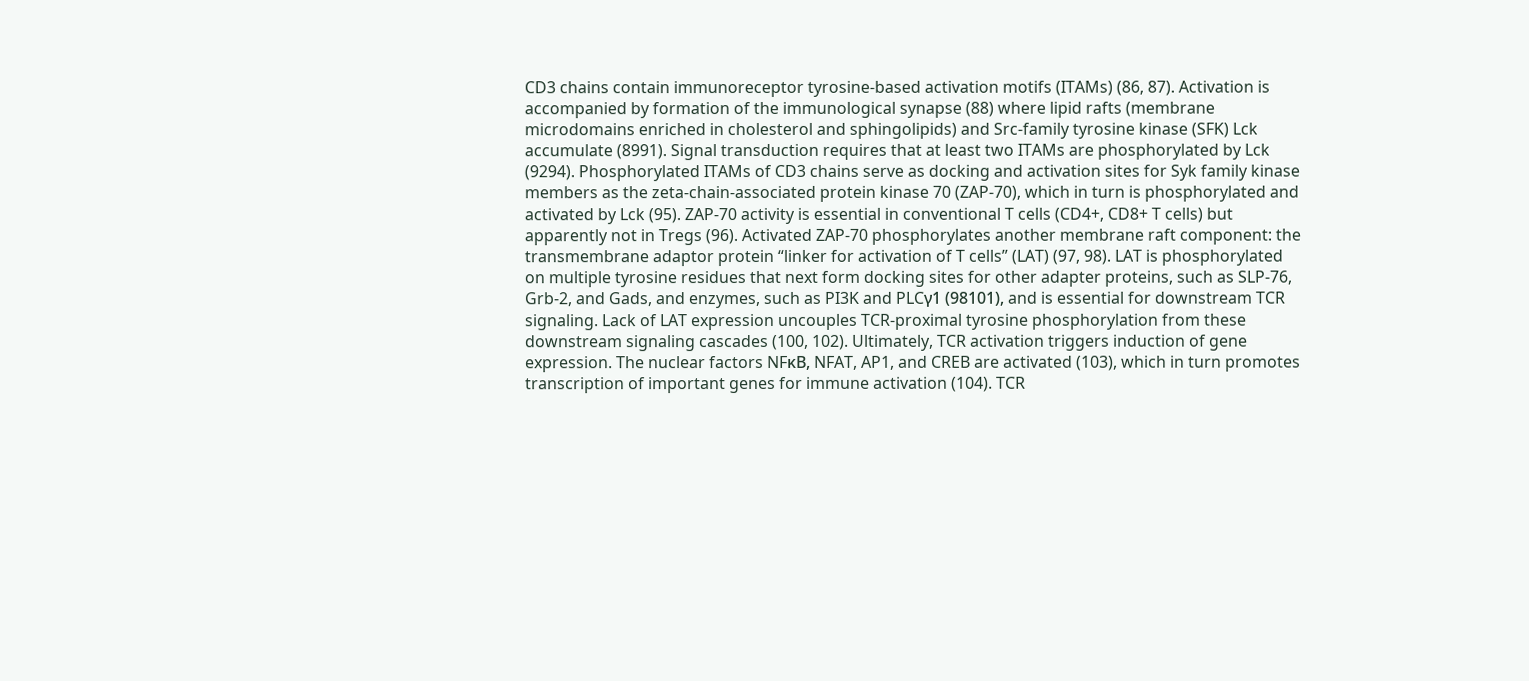CD3 chains contain immunoreceptor tyrosine-based activation motifs (ITAMs) (86, 87). Activation is accompanied by formation of the immunological synapse (88) where lipid rafts (membrane microdomains enriched in cholesterol and sphingolipids) and Src-family tyrosine kinase (SFK) Lck accumulate (8991). Signal transduction requires that at least two ITAMs are phosphorylated by Lck (9294). Phosphorylated ITAMs of CD3 chains serve as docking and activation sites for Syk family kinase members as the zeta-chain-associated protein kinase 70 (ZAP-70), which in turn is phosphorylated and activated by Lck (95). ZAP-70 activity is essential in conventional T cells (CD4+, CD8+ T cells) but apparently not in Tregs (96). Activated ZAP-70 phosphorylates another membrane raft component: the transmembrane adaptor protein “linker for activation of T cells” (LAT) (97, 98). LAT is phosphorylated on multiple tyrosine residues that next form docking sites for other adapter proteins, such as SLP-76, Grb-2, and Gads, and enzymes, such as PI3K and PLCγ1 (98101), and is essential for downstream TCR signaling. Lack of LAT expression uncouples TCR-proximal tyrosine phosphorylation from these downstream signaling cascades (100, 102). Ultimately, TCR activation triggers induction of gene expression. The nuclear factors NFκB, NFAT, AP1, and CREB are activated (103), which in turn promotes transcription of important genes for immune activation (104). TCR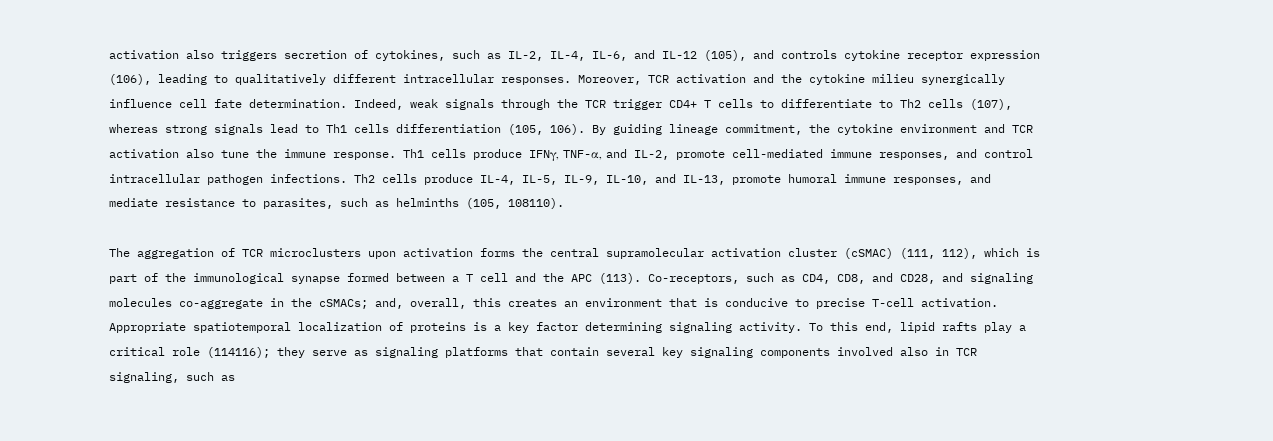activation also triggers secretion of cytokines, such as IL-2, IL-4, IL-6, and IL-12 (105), and controls cytokine receptor expression (106), leading to qualitatively different intracellular responses. Moreover, TCR activation and the cytokine milieu synergically influence cell fate determination. Indeed, weak signals through the TCR trigger CD4+ T cells to differentiate to Th2 cells (107), whereas strong signals lead to Th1 cells differentiation (105, 106). By guiding lineage commitment, the cytokine environment and TCR activation also tune the immune response. Th1 cells produce IFNγ, TNF-α, and IL-2, promote cell-mediated immune responses, and control intracellular pathogen infections. Th2 cells produce IL-4, IL-5, IL-9, IL-10, and IL-13, promote humoral immune responses, and mediate resistance to parasites, such as helminths (105, 108110).

The aggregation of TCR microclusters upon activation forms the central supramolecular activation cluster (cSMAC) (111, 112), which is part of the immunological synapse formed between a T cell and the APC (113). Co-receptors, such as CD4, CD8, and CD28, and signaling molecules co-aggregate in the cSMACs; and, overall, this creates an environment that is conducive to precise T-cell activation. Appropriate spatiotemporal localization of proteins is a key factor determining signaling activity. To this end, lipid rafts play a critical role (114116); they serve as signaling platforms that contain several key signaling components involved also in TCR signaling, such as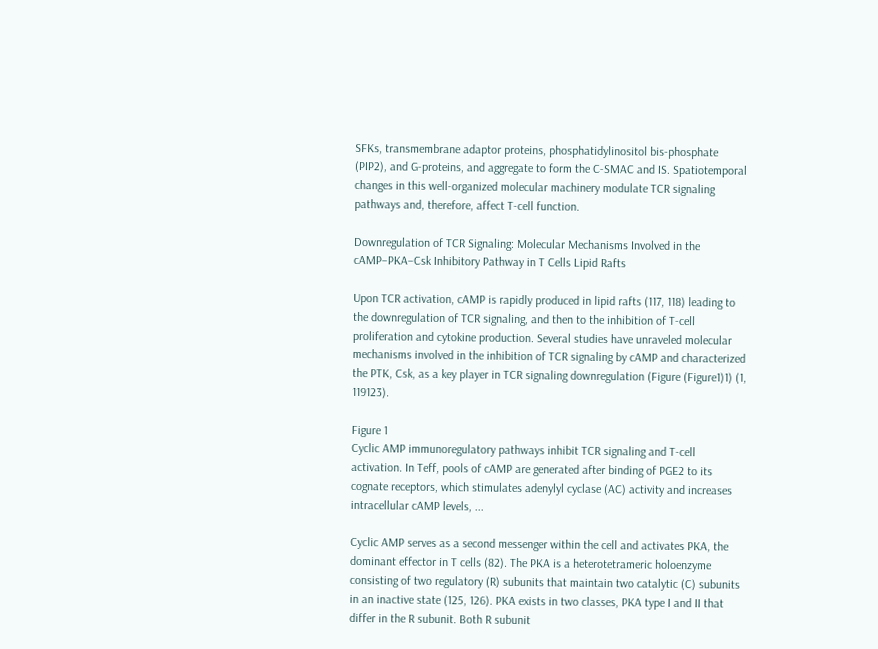SFKs, transmembrane adaptor proteins, phosphatidylinositol bis-phosphate (PIP2), and G-proteins, and aggregate to form the C-SMAC and IS. Spatiotemporal changes in this well-organized molecular machinery modulate TCR signaling pathways and, therefore, affect T-cell function.

Downregulation of TCR Signaling: Molecular Mechanisms Involved in the cAMP–PKA–Csk Inhibitory Pathway in T Cells Lipid Rafts

Upon TCR activation, cAMP is rapidly produced in lipid rafts (117, 118) leading to the downregulation of TCR signaling, and then to the inhibition of T-cell proliferation and cytokine production. Several studies have unraveled molecular mechanisms involved in the inhibition of TCR signaling by cAMP and characterized the PTK, Csk, as a key player in TCR signaling downregulation (Figure (Figure1)1) (1, 119123).

Figure 1
Cyclic AMP immunoregulatory pathways inhibit TCR signaling and T-cell activation. In Teff, pools of cAMP are generated after binding of PGE2 to its cognate receptors, which stimulates adenylyl cyclase (AC) activity and increases intracellular cAMP levels, ...

Cyclic AMP serves as a second messenger within the cell and activates PKA, the dominant effector in T cells (82). The PKA is a heterotetrameric holoenzyme consisting of two regulatory (R) subunits that maintain two catalytic (C) subunits in an inactive state (125, 126). PKA exists in two classes, PKA type I and II that differ in the R subunit. Both R subunit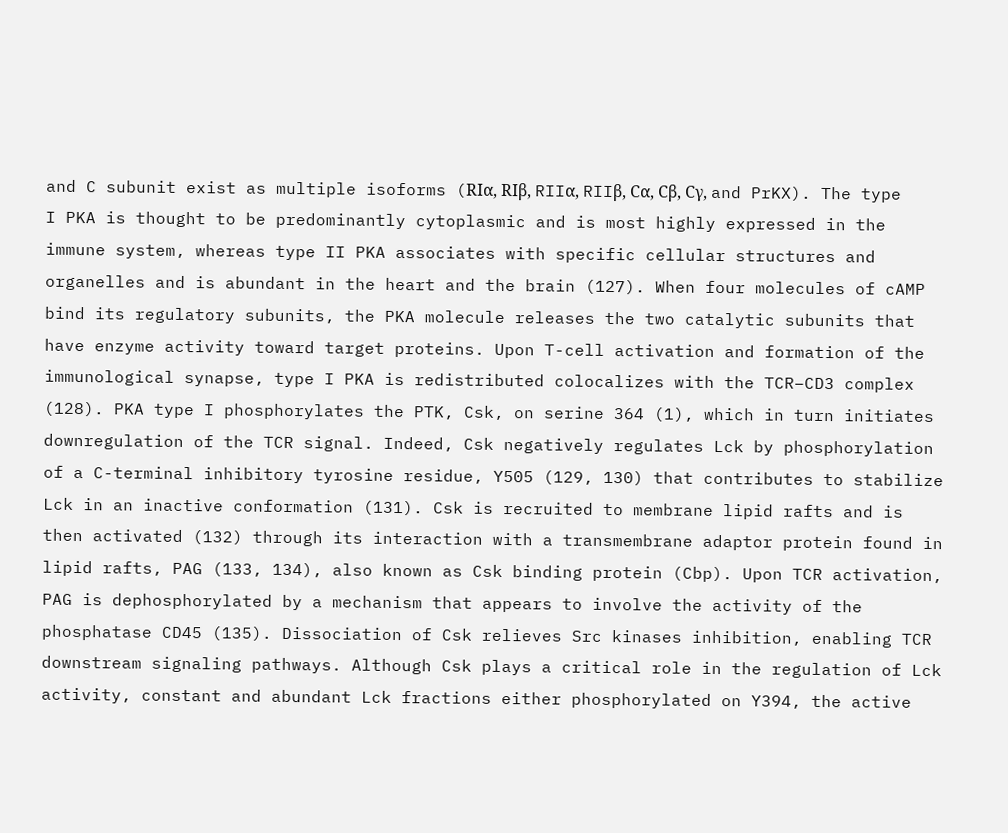and C subunit exist as multiple isoforms (RIα, RIβ, RIIα, RIIβ, Cα, Cβ, Cγ, and PrKX). The type I PKA is thought to be predominantly cytoplasmic and is most highly expressed in the immune system, whereas type II PKA associates with specific cellular structures and organelles and is abundant in the heart and the brain (127). When four molecules of cAMP bind its regulatory subunits, the PKA molecule releases the two catalytic subunits that have enzyme activity toward target proteins. Upon T-cell activation and formation of the immunological synapse, type I PKA is redistributed colocalizes with the TCR–CD3 complex (128). PKA type I phosphorylates the PTK, Csk, on serine 364 (1), which in turn initiates downregulation of the TCR signal. Indeed, Csk negatively regulates Lck by phosphorylation of a C-terminal inhibitory tyrosine residue, Y505 (129, 130) that contributes to stabilize Lck in an inactive conformation (131). Csk is recruited to membrane lipid rafts and is then activated (132) through its interaction with a transmembrane adaptor protein found in lipid rafts, PAG (133, 134), also known as Csk binding protein (Cbp). Upon TCR activation, PAG is dephosphorylated by a mechanism that appears to involve the activity of the phosphatase CD45 (135). Dissociation of Csk relieves Src kinases inhibition, enabling TCR downstream signaling pathways. Although Csk plays a critical role in the regulation of Lck activity, constant and abundant Lck fractions either phosphorylated on Y394, the active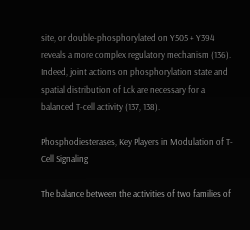site, or double-phosphorylated on Y505 + Y394 reveals a more complex regulatory mechanism (136). Indeed, joint actions on phosphorylation state and spatial distribution of Lck are necessary for a balanced T-cell activity (137, 138).

Phosphodiesterases, Key Players in Modulation of T-Cell Signaling

The balance between the activities of two families of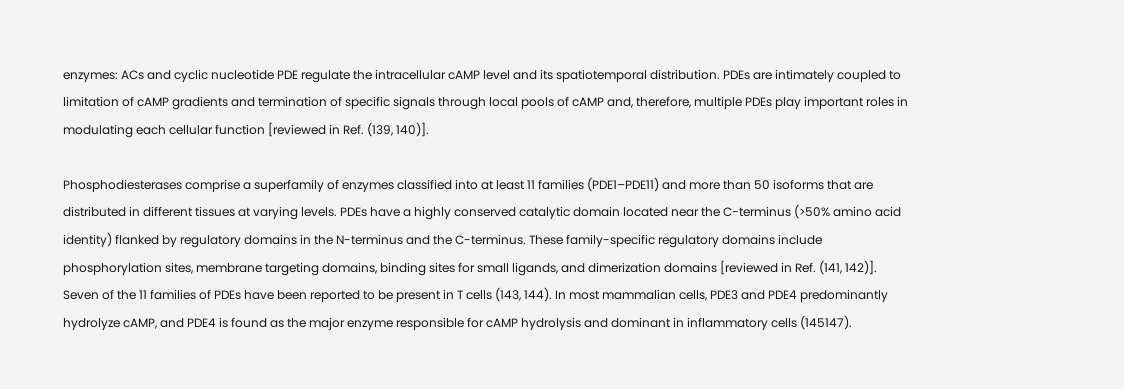enzymes: ACs and cyclic nucleotide PDE regulate the intracellular cAMP level and its spatiotemporal distribution. PDEs are intimately coupled to limitation of cAMP gradients and termination of specific signals through local pools of cAMP and, therefore, multiple PDEs play important roles in modulating each cellular function [reviewed in Ref. (139, 140)].

Phosphodiesterases comprise a superfamily of enzymes classified into at least 11 families (PDE1–PDE11) and more than 50 isoforms that are distributed in different tissues at varying levels. PDEs have a highly conserved catalytic domain located near the C-terminus (>50% amino acid identity) flanked by regulatory domains in the N-terminus and the C-terminus. These family-specific regulatory domains include phosphorylation sites, membrane targeting domains, binding sites for small ligands, and dimerization domains [reviewed in Ref. (141, 142)]. Seven of the 11 families of PDEs have been reported to be present in T cells (143, 144). In most mammalian cells, PDE3 and PDE4 predominantly hydrolyze cAMP, and PDE4 is found as the major enzyme responsible for cAMP hydrolysis and dominant in inflammatory cells (145147).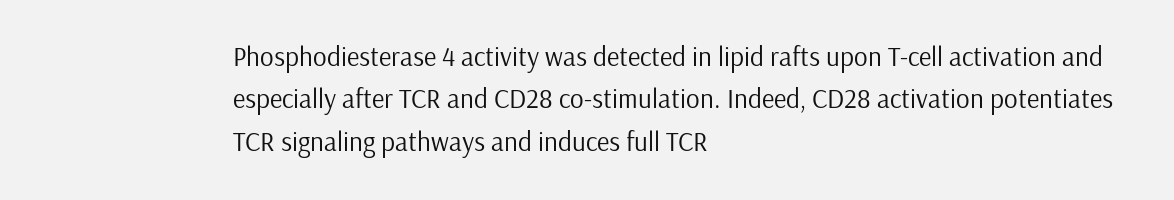Phosphodiesterase 4 activity was detected in lipid rafts upon T-cell activation and especially after TCR and CD28 co-stimulation. Indeed, CD28 activation potentiates TCR signaling pathways and induces full TCR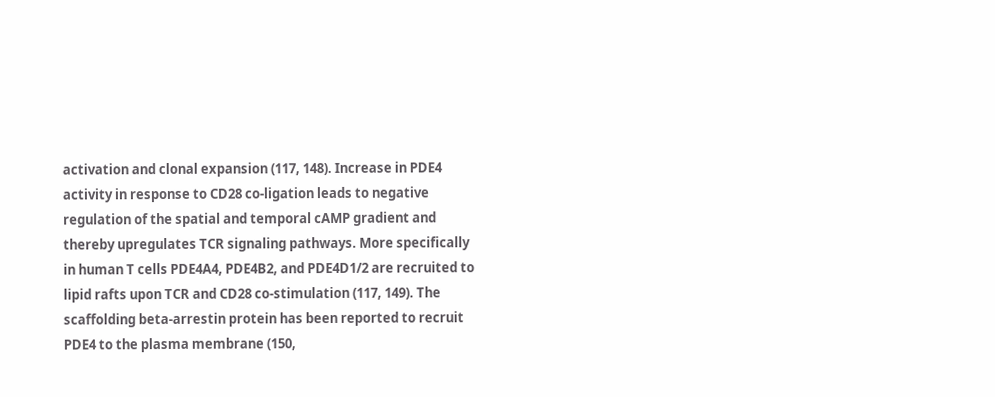activation and clonal expansion (117, 148). Increase in PDE4 activity in response to CD28 co-ligation leads to negative regulation of the spatial and temporal cAMP gradient and thereby upregulates TCR signaling pathways. More specifically in human T cells PDE4A4, PDE4B2, and PDE4D1/2 are recruited to lipid rafts upon TCR and CD28 co-stimulation (117, 149). The scaffolding beta-arrestin protein has been reported to recruit PDE4 to the plasma membrane (150,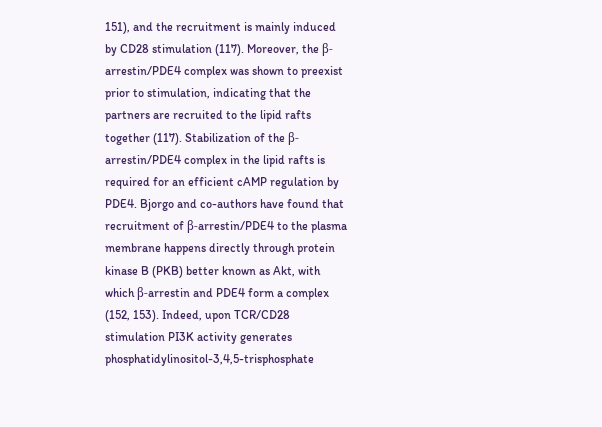151), and the recruitment is mainly induced by CD28 stimulation (117). Moreover, the β-arrestin/PDE4 complex was shown to preexist prior to stimulation, indicating that the partners are recruited to the lipid rafts together (117). Stabilization of the β-arrestin/PDE4 complex in the lipid rafts is required for an efficient cAMP regulation by PDE4. Bjorgo and co-authors have found that recruitment of β-arrestin/PDE4 to the plasma membrane happens directly through protein kinase B (PKB) better known as Akt, with which β-arrestin and PDE4 form a complex (152, 153). Indeed, upon TCR/CD28 stimulation PI3K activity generates phosphatidylinositol-3,4,5-trisphosphate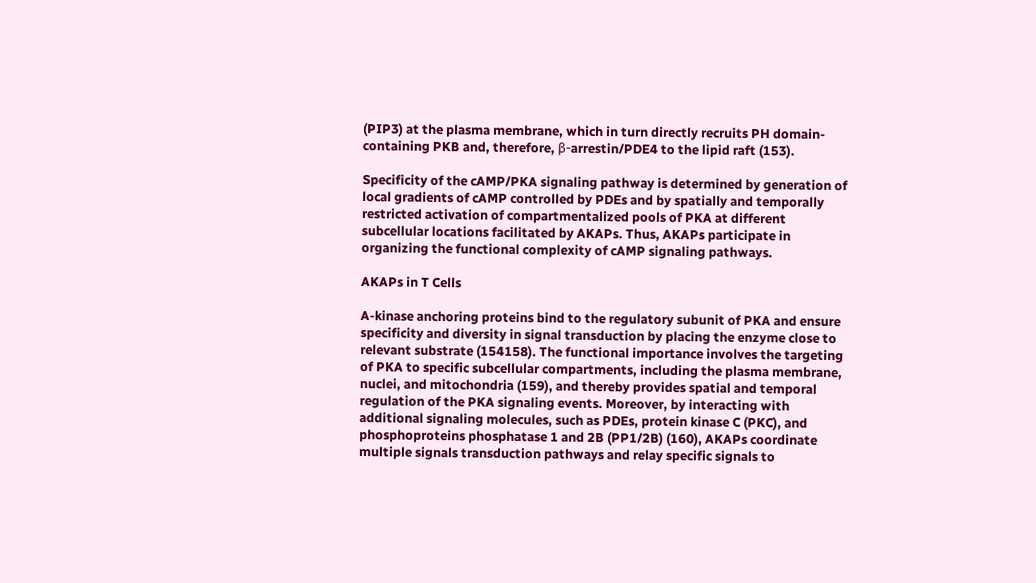(PIP3) at the plasma membrane, which in turn directly recruits PH domain-containing PKB and, therefore, β-arrestin/PDE4 to the lipid raft (153).

Specificity of the cAMP/PKA signaling pathway is determined by generation of local gradients of cAMP controlled by PDEs and by spatially and temporally restricted activation of compartmentalized pools of PKA at different subcellular locations facilitated by AKAPs. Thus, AKAPs participate in organizing the functional complexity of cAMP signaling pathways.

AKAPs in T Cells

A-kinase anchoring proteins bind to the regulatory subunit of PKA and ensure specificity and diversity in signal transduction by placing the enzyme close to relevant substrate (154158). The functional importance involves the targeting of PKA to specific subcellular compartments, including the plasma membrane, nuclei, and mitochondria (159), and thereby provides spatial and temporal regulation of the PKA signaling events. Moreover, by interacting with additional signaling molecules, such as PDEs, protein kinase C (PKC), and phosphoproteins phosphatase 1 and 2B (PP1/2B) (160), AKAPs coordinate multiple signals transduction pathways and relay specific signals to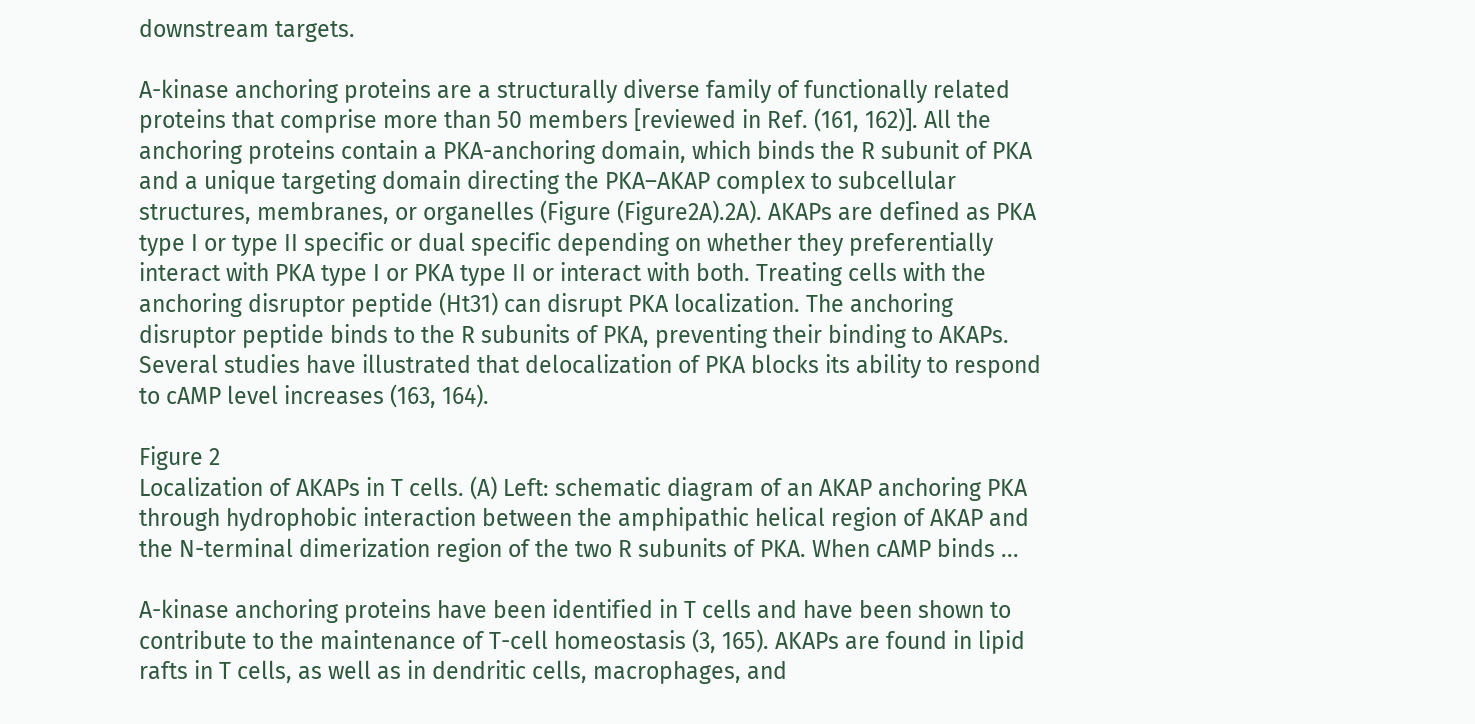downstream targets.

A-kinase anchoring proteins are a structurally diverse family of functionally related proteins that comprise more than 50 members [reviewed in Ref. (161, 162)]. All the anchoring proteins contain a PKA-anchoring domain, which binds the R subunit of PKA and a unique targeting domain directing the PKA–AKAP complex to subcellular structures, membranes, or organelles (Figure (Figure2A).2A). AKAPs are defined as PKA type I or type II specific or dual specific depending on whether they preferentially interact with PKA type I or PKA type II or interact with both. Treating cells with the anchoring disruptor peptide (Ht31) can disrupt PKA localization. The anchoring disruptor peptide binds to the R subunits of PKA, preventing their binding to AKAPs. Several studies have illustrated that delocalization of PKA blocks its ability to respond to cAMP level increases (163, 164).

Figure 2
Localization of AKAPs in T cells. (A) Left: schematic diagram of an AKAP anchoring PKA through hydrophobic interaction between the amphipathic helical region of AKAP and the N-terminal dimerization region of the two R subunits of PKA. When cAMP binds ...

A-kinase anchoring proteins have been identified in T cells and have been shown to contribute to the maintenance of T-cell homeostasis (3, 165). AKAPs are found in lipid rafts in T cells, as well as in dendritic cells, macrophages, and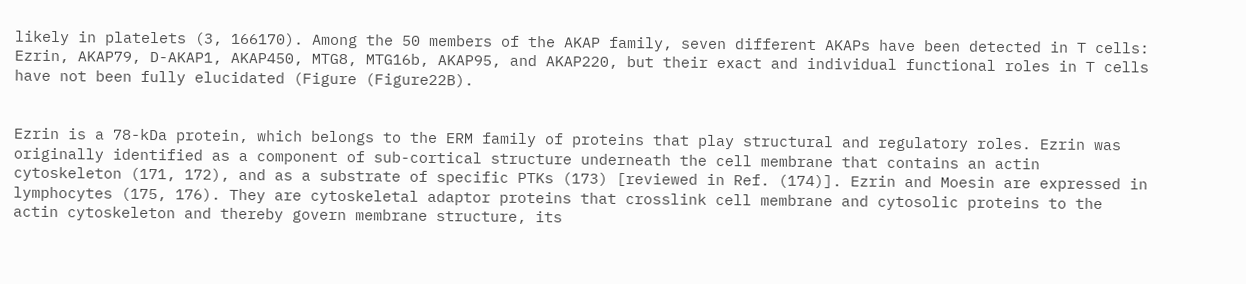likely in platelets (3, 166170). Among the 50 members of the AKAP family, seven different AKAPs have been detected in T cells: Ezrin, AKAP79, D-AKAP1, AKAP450, MTG8, MTG16b, AKAP95, and AKAP220, but their exact and individual functional roles in T cells have not been fully elucidated (Figure (Figure22B).


Ezrin is a 78-kDa protein, which belongs to the ERM family of proteins that play structural and regulatory roles. Ezrin was originally identified as a component of sub-cortical structure underneath the cell membrane that contains an actin cytoskeleton (171, 172), and as a substrate of specific PTKs (173) [reviewed in Ref. (174)]. Ezrin and Moesin are expressed in lymphocytes (175, 176). They are cytoskeletal adaptor proteins that crosslink cell membrane and cytosolic proteins to the actin cytoskeleton and thereby govern membrane structure, its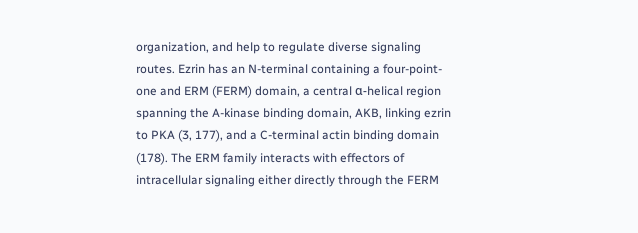organization, and help to regulate diverse signaling routes. Ezrin has an N-terminal containing a four-point-one and ERM (FERM) domain, a central α-helical region spanning the A-kinase binding domain, AKB, linking ezrin to PKA (3, 177), and a C-terminal actin binding domain (178). The ERM family interacts with effectors of intracellular signaling either directly through the FERM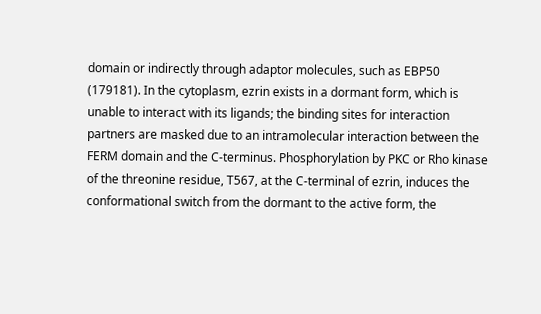domain or indirectly through adaptor molecules, such as EBP50 (179181). In the cytoplasm, ezrin exists in a dormant form, which is unable to interact with its ligands; the binding sites for interaction partners are masked due to an intramolecular interaction between the FERM domain and the C-terminus. Phosphorylation by PKC or Rho kinase of the threonine residue, T567, at the C-terminal of ezrin, induces the conformational switch from the dormant to the active form, the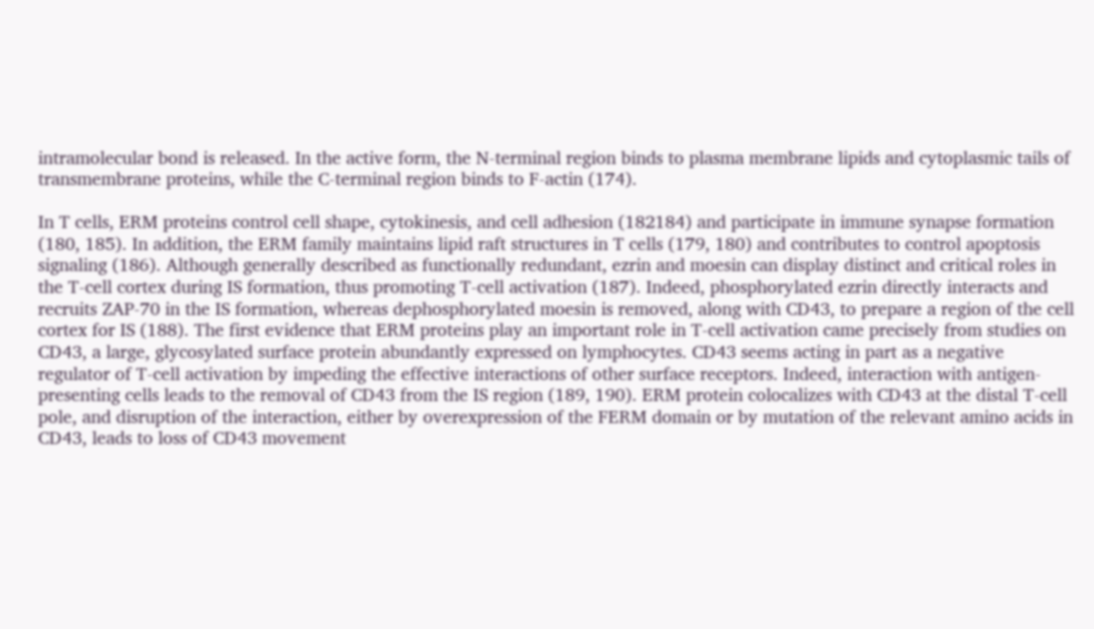intramolecular bond is released. In the active form, the N-terminal region binds to plasma membrane lipids and cytoplasmic tails of transmembrane proteins, while the C-terminal region binds to F-actin (174).

In T cells, ERM proteins control cell shape, cytokinesis, and cell adhesion (182184) and participate in immune synapse formation (180, 185). In addition, the ERM family maintains lipid raft structures in T cells (179, 180) and contributes to control apoptosis signaling (186). Although generally described as functionally redundant, ezrin and moesin can display distinct and critical roles in the T-cell cortex during IS formation, thus promoting T-cell activation (187). Indeed, phosphorylated ezrin directly interacts and recruits ZAP-70 in the IS formation, whereas dephosphorylated moesin is removed, along with CD43, to prepare a region of the cell cortex for IS (188). The first evidence that ERM proteins play an important role in T-cell activation came precisely from studies on CD43, a large, glycosylated surface protein abundantly expressed on lymphocytes. CD43 seems acting in part as a negative regulator of T-cell activation by impeding the effective interactions of other surface receptors. Indeed, interaction with antigen-presenting cells leads to the removal of CD43 from the IS region (189, 190). ERM protein colocalizes with CD43 at the distal T-cell pole, and disruption of the interaction, either by overexpression of the FERM domain or by mutation of the relevant amino acids in CD43, leads to loss of CD43 movement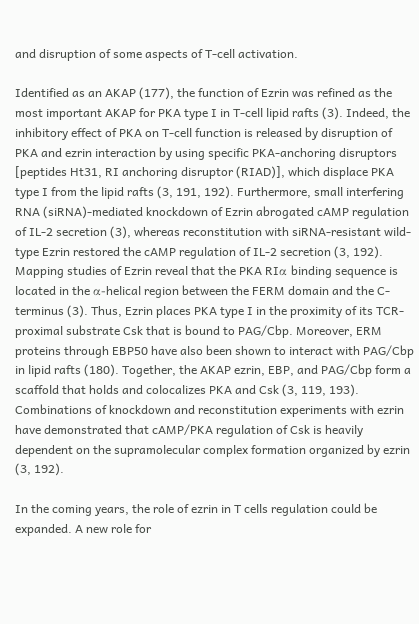and disruption of some aspects of T-cell activation.

Identified as an AKAP (177), the function of Ezrin was refined as the most important AKAP for PKA type I in T-cell lipid rafts (3). Indeed, the inhibitory effect of PKA on T-cell function is released by disruption of PKA and ezrin interaction by using specific PKA-anchoring disruptors [peptides Ht31, RI anchoring disruptor (RIAD)], which displace PKA type I from the lipid rafts (3, 191, 192). Furthermore, small interfering RNA (siRNA)-mediated knockdown of Ezrin abrogated cAMP regulation of IL-2 secretion (3), whereas reconstitution with siRNA-resistant wild-type Ezrin restored the cAMP regulation of IL-2 secretion (3, 192). Mapping studies of Ezrin reveal that the PKA RIα binding sequence is located in the α-helical region between the FERM domain and the C-terminus (3). Thus, Ezrin places PKA type I in the proximity of its TCR-proximal substrate Csk that is bound to PAG/Cbp. Moreover, ERM proteins through EBP50 have also been shown to interact with PAG/Cbp in lipid rafts (180). Together, the AKAP ezrin, EBP, and PAG/Cbp form a scaffold that holds and colocalizes PKA and Csk (3, 119, 193). Combinations of knockdown and reconstitution experiments with ezrin have demonstrated that cAMP/PKA regulation of Csk is heavily dependent on the supramolecular complex formation organized by ezrin (3, 192).

In the coming years, the role of ezrin in T cells regulation could be expanded. A new role for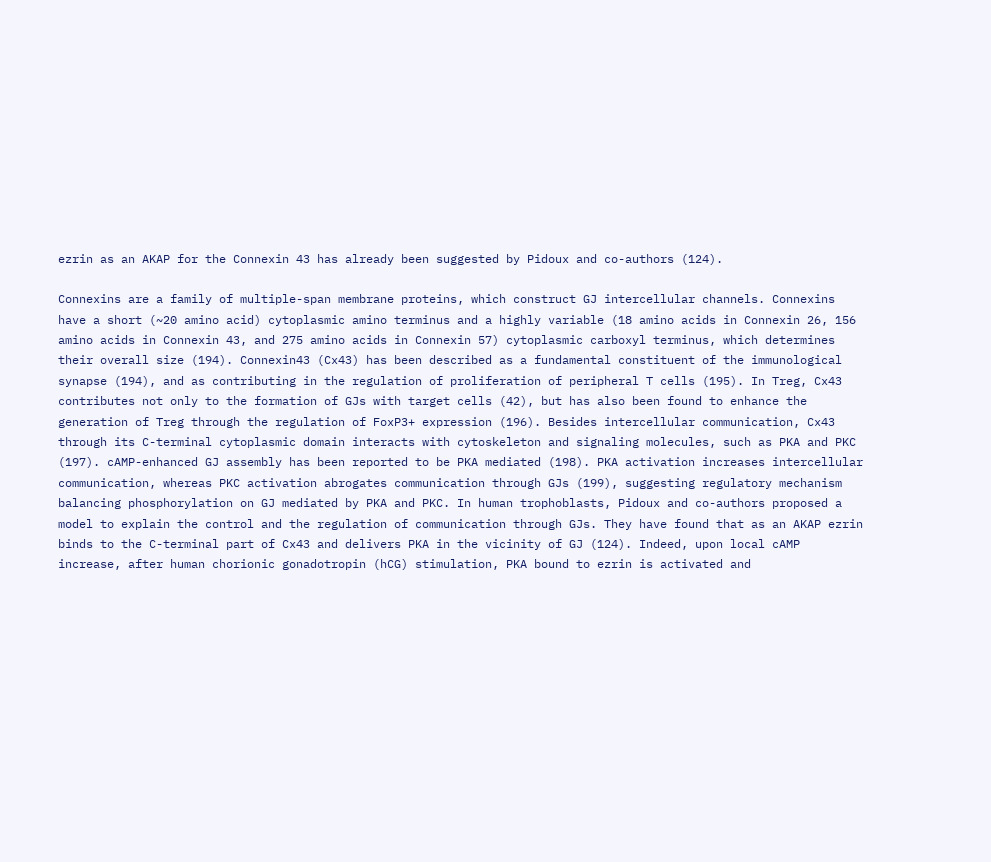ezrin as an AKAP for the Connexin 43 has already been suggested by Pidoux and co-authors (124).

Connexins are a family of multiple-span membrane proteins, which construct GJ intercellular channels. Connexins have a short (~20 amino acid) cytoplasmic amino terminus and a highly variable (18 amino acids in Connexin 26, 156 amino acids in Connexin 43, and 275 amino acids in Connexin 57) cytoplasmic carboxyl terminus, which determines their overall size (194). Connexin43 (Cx43) has been described as a fundamental constituent of the immunological synapse (194), and as contributing in the regulation of proliferation of peripheral T cells (195). In Treg, Cx43 contributes not only to the formation of GJs with target cells (42), but has also been found to enhance the generation of Treg through the regulation of FoxP3+ expression (196). Besides intercellular communication, Cx43 through its C-terminal cytoplasmic domain interacts with cytoskeleton and signaling molecules, such as PKA and PKC (197). cAMP-enhanced GJ assembly has been reported to be PKA mediated (198). PKA activation increases intercellular communication, whereas PKC activation abrogates communication through GJs (199), suggesting regulatory mechanism balancing phosphorylation on GJ mediated by PKA and PKC. In human trophoblasts, Pidoux and co-authors proposed a model to explain the control and the regulation of communication through GJs. They have found that as an AKAP ezrin binds to the C-terminal part of Cx43 and delivers PKA in the vicinity of GJ (124). Indeed, upon local cAMP increase, after human chorionic gonadotropin (hCG) stimulation, PKA bound to ezrin is activated and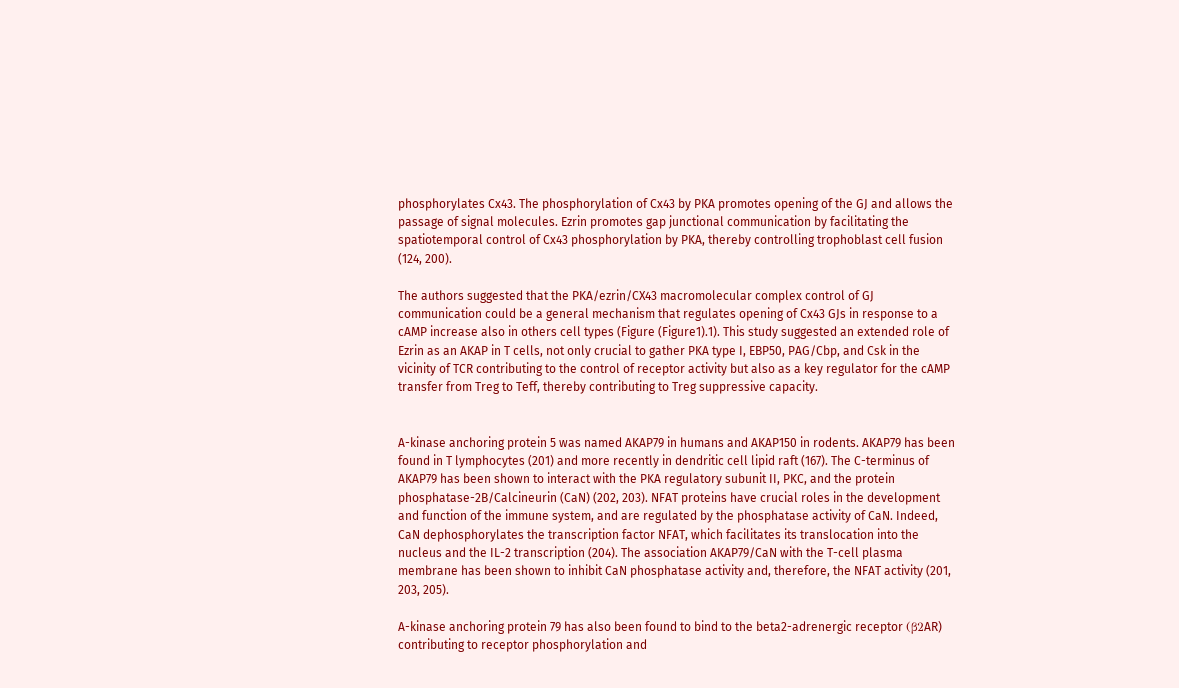phosphorylates Cx43. The phosphorylation of Cx43 by PKA promotes opening of the GJ and allows the passage of signal molecules. Ezrin promotes gap junctional communication by facilitating the spatiotemporal control of Cx43 phosphorylation by PKA, thereby controlling trophoblast cell fusion (124, 200).

The authors suggested that the PKA/ezrin/CX43 macromolecular complex control of GJ communication could be a general mechanism that regulates opening of Cx43 GJs in response to a cAMP increase also in others cell types (Figure (Figure1).1). This study suggested an extended role of Ezrin as an AKAP in T cells, not only crucial to gather PKA type I, EBP50, PAG/Cbp, and Csk in the vicinity of TCR contributing to the control of receptor activity but also as a key regulator for the cAMP transfer from Treg to Teff, thereby contributing to Treg suppressive capacity.


A-kinase anchoring protein 5 was named AKAP79 in humans and AKAP150 in rodents. AKAP79 has been found in T lymphocytes (201) and more recently in dendritic cell lipid raft (167). The C-terminus of AKAP79 has been shown to interact with the PKA regulatory subunit II, PKC, and the protein phosphatase-2B/Calcineurin (CaN) (202, 203). NFAT proteins have crucial roles in the development and function of the immune system, and are regulated by the phosphatase activity of CaN. Indeed, CaN dephosphorylates the transcription factor NFAT, which facilitates its translocation into the nucleus and the IL-2 transcription (204). The association AKAP79/CaN with the T-cell plasma membrane has been shown to inhibit CaN phosphatase activity and, therefore, the NFAT activity (201, 203, 205).

A-kinase anchoring protein 79 has also been found to bind to the beta2-adrenergic receptor (β2AR) contributing to receptor phosphorylation and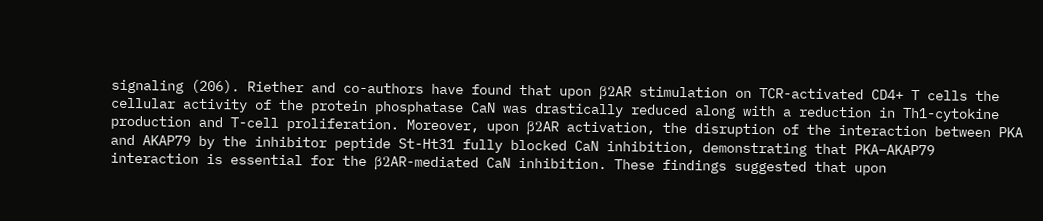signaling (206). Riether and co-authors have found that upon β2AR stimulation on TCR-activated CD4+ T cells the cellular activity of the protein phosphatase CaN was drastically reduced along with a reduction in Th1-cytokine production and T-cell proliferation. Moreover, upon β2AR activation, the disruption of the interaction between PKA and AKAP79 by the inhibitor peptide St-Ht31 fully blocked CaN inhibition, demonstrating that PKA–AKAP79 interaction is essential for the β2AR-mediated CaN inhibition. These findings suggested that upon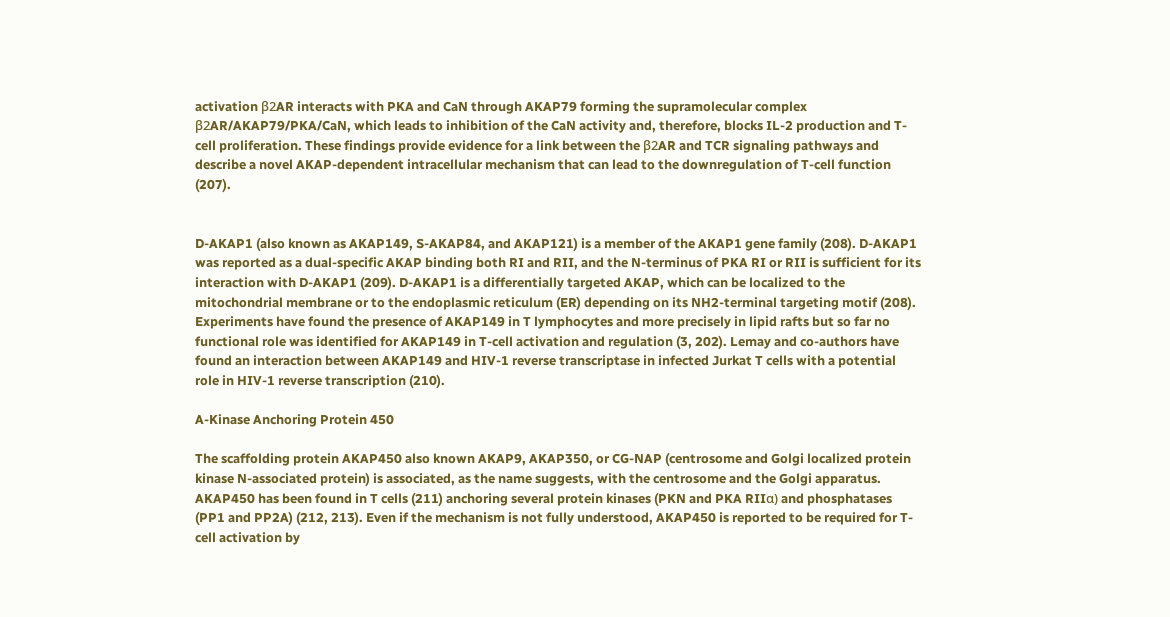activation β2AR interacts with PKA and CaN through AKAP79 forming the supramolecular complex β2AR/AKAP79/PKA/CaN, which leads to inhibition of the CaN activity and, therefore, blocks IL-2 production and T-cell proliferation. These findings provide evidence for a link between the β2AR and TCR signaling pathways and describe a novel AKAP-dependent intracellular mechanism that can lead to the downregulation of T-cell function (207).


D-AKAP1 (also known as AKAP149, S-AKAP84, and AKAP121) is a member of the AKAP1 gene family (208). D-AKAP1 was reported as a dual-specific AKAP binding both RI and RII, and the N-terminus of PKA RI or RII is sufficient for its interaction with D-AKAP1 (209). D-AKAP1 is a differentially targeted AKAP, which can be localized to the mitochondrial membrane or to the endoplasmic reticulum (ER) depending on its NH2-terminal targeting motif (208). Experiments have found the presence of AKAP149 in T lymphocytes and more precisely in lipid rafts but so far no functional role was identified for AKAP149 in T-cell activation and regulation (3, 202). Lemay and co-authors have found an interaction between AKAP149 and HIV-1 reverse transcriptase in infected Jurkat T cells with a potential role in HIV-1 reverse transcription (210).

A-Kinase Anchoring Protein 450

The scaffolding protein AKAP450 also known AKAP9, AKAP350, or CG-NAP (centrosome and Golgi localized protein kinase N-associated protein) is associated, as the name suggests, with the centrosome and the Golgi apparatus. AKAP450 has been found in T cells (211) anchoring several protein kinases (PKN and PKA RIIα) and phosphatases (PP1 and PP2A) (212, 213). Even if the mechanism is not fully understood, AKAP450 is reported to be required for T-cell activation by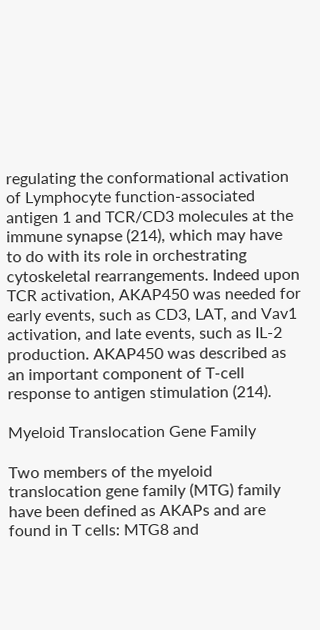regulating the conformational activation of Lymphocyte function-associated antigen 1 and TCR/CD3 molecules at the immune synapse (214), which may have to do with its role in orchestrating cytoskeletal rearrangements. Indeed upon TCR activation, AKAP450 was needed for early events, such as CD3, LAT, and Vav1 activation, and late events, such as IL-2 production. AKAP450 was described as an important component of T-cell response to antigen stimulation (214).

Myeloid Translocation Gene Family

Two members of the myeloid translocation gene family (MTG) family have been defined as AKAPs and are found in T cells: MTG8 and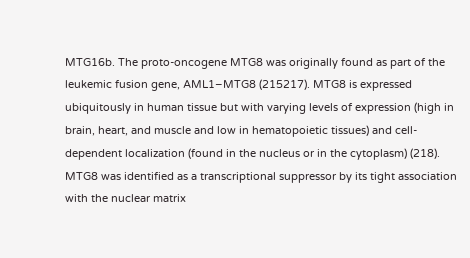MTG16b. The proto-oncogene MTG8 was originally found as part of the leukemic fusion gene, AML1–MTG8 (215217). MTG8 is expressed ubiquitously in human tissue but with varying levels of expression (high in brain, heart, and muscle and low in hematopoietic tissues) and cell-dependent localization (found in the nucleus or in the cytoplasm) (218). MTG8 was identified as a transcriptional suppressor by its tight association with the nuclear matrix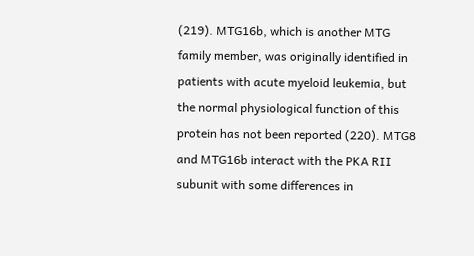(219). MTG16b, which is another MTG family member, was originally identified in patients with acute myeloid leukemia, but the normal physiological function of this protein has not been reported (220). MTG8 and MTG16b interact with the PKA RII subunit with some differences in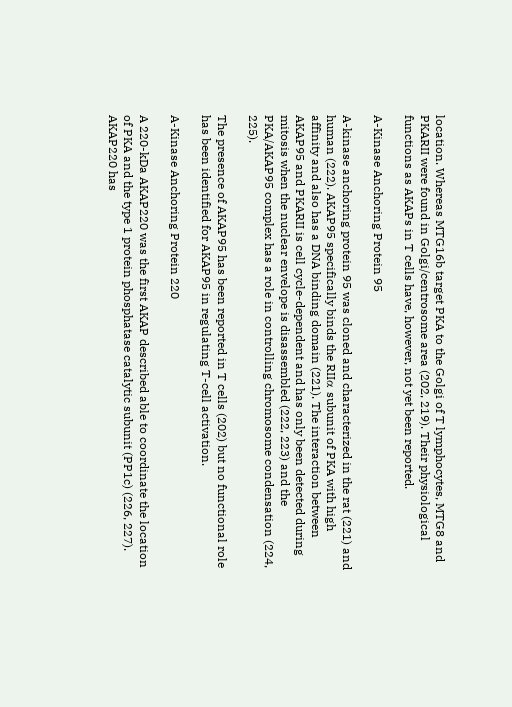location. Whereas MTG16b target PKA to the Golgi of T lymphocytes, MTG8 and PKARII were found in Golgi/centrosome area (202, 219). Their physiological functions as AKAPs in T cells have, however, not yet been reported.

A-Kinase Anchoring Protein 95

A-kinase anchoring protein 95 was cloned and characterized in the rat (221) and human (222). AKAP95 specifically binds the RIIα subunit of PKA with high affinity and also has a DNA binding domain (221). The interaction between AKAP95 and PKARII is cell cycle-dependent and has only been detected during mitosis when the nuclear envelope is disassembled (222, 223) and the PKA/AKAP95 complex has a role in controlling chromosome condensation (224, 225).

The presence of AKAP95 has been reported in T cells (202) but no functional role has been identified for AKAP95 in regulating T-cell activation.

A-Kinase Anchoring Protein 220

A 220-kDa AKAP220 was the first AKAP described able to coordinate the location of PKA and the type 1 protein phosphatase catalytic subunit (PP1c) (226, 227). AKAP220 has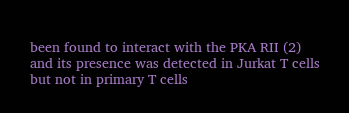been found to interact with the PKA RII (2) and its presence was detected in Jurkat T cells but not in primary T cells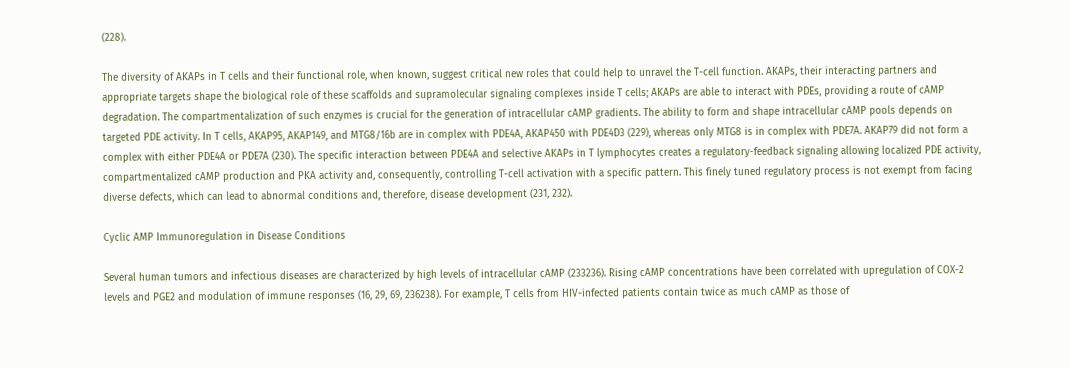(228).

The diversity of AKAPs in T cells and their functional role, when known, suggest critical new roles that could help to unravel the T-cell function. AKAPs, their interacting partners and appropriate targets shape the biological role of these scaffolds and supramolecular signaling complexes inside T cells; AKAPs are able to interact with PDEs, providing a route of cAMP degradation. The compartmentalization of such enzymes is crucial for the generation of intracellular cAMP gradients. The ability to form and shape intracellular cAMP pools depends on targeted PDE activity. In T cells, AKAP95, AKAP149, and MTG8/16b are in complex with PDE4A, AKAP450 with PDE4D3 (229), whereas only MTG8 is in complex with PDE7A. AKAP79 did not form a complex with either PDE4A or PDE7A (230). The specific interaction between PDE4A and selective AKAPs in T lymphocytes creates a regulatory-feedback signaling allowing localized PDE activity, compartmentalized cAMP production and PKA activity and, consequently, controlling T-cell activation with a specific pattern. This finely tuned regulatory process is not exempt from facing diverse defects, which can lead to abnormal conditions and, therefore, disease development (231, 232).

Cyclic AMP Immunoregulation in Disease Conditions

Several human tumors and infectious diseases are characterized by high levels of intracellular cAMP (233236). Rising cAMP concentrations have been correlated with upregulation of COX-2 levels and PGE2 and modulation of immune responses (16, 29, 69, 236238). For example, T cells from HIV-infected patients contain twice as much cAMP as those of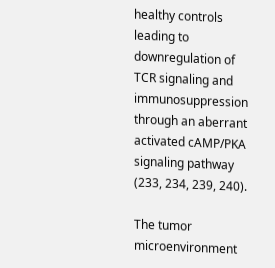healthy controls leading to downregulation of TCR signaling and immunosuppression through an aberrant activated cAMP/PKA signaling pathway (233, 234, 239, 240).

The tumor microenvironment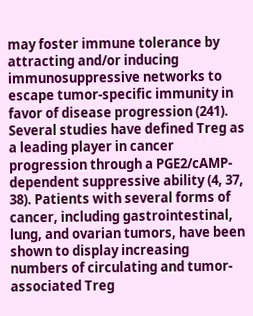may foster immune tolerance by attracting and/or inducing immunosuppressive networks to escape tumor-specific immunity in favor of disease progression (241). Several studies have defined Treg as a leading player in cancer progression through a PGE2/cAMP-dependent suppressive ability (4, 37, 38). Patients with several forms of cancer, including gastrointestinal, lung, and ovarian tumors, have been shown to display increasing numbers of circulating and tumor-associated Treg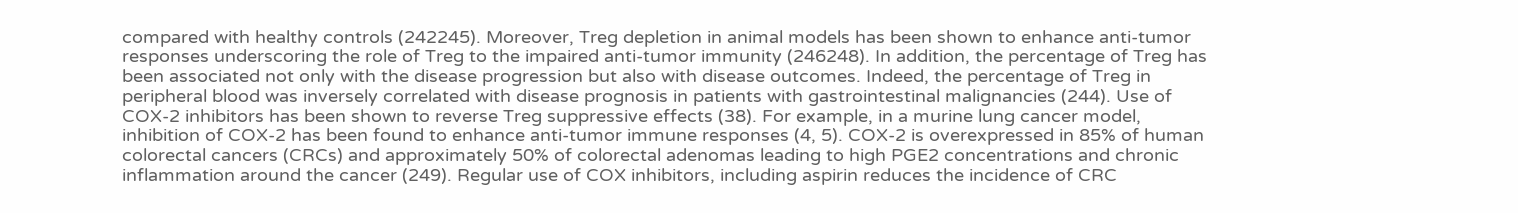compared with healthy controls (242245). Moreover, Treg depletion in animal models has been shown to enhance anti-tumor responses underscoring the role of Treg to the impaired anti-tumor immunity (246248). In addition, the percentage of Treg has been associated not only with the disease progression but also with disease outcomes. Indeed, the percentage of Treg in peripheral blood was inversely correlated with disease prognosis in patients with gastrointestinal malignancies (244). Use of COX-2 inhibitors has been shown to reverse Treg suppressive effects (38). For example, in a murine lung cancer model, inhibition of COX-2 has been found to enhance anti-tumor immune responses (4, 5). COX-2 is overexpressed in 85% of human colorectal cancers (CRCs) and approximately 50% of colorectal adenomas leading to high PGE2 concentrations and chronic inflammation around the cancer (249). Regular use of COX inhibitors, including aspirin reduces the incidence of CRC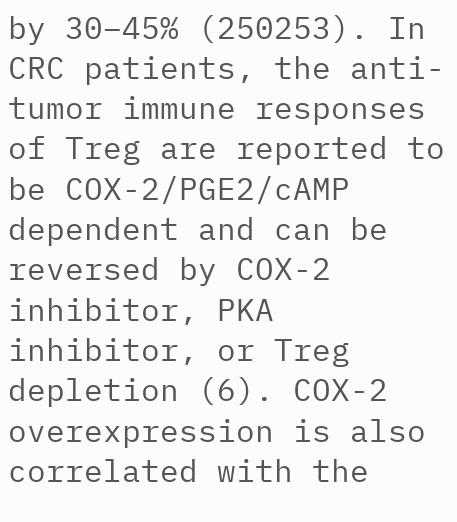by 30–45% (250253). In CRC patients, the anti-tumor immune responses of Treg are reported to be COX-2/PGE2/cAMP dependent and can be reversed by COX-2 inhibitor, PKA inhibitor, or Treg depletion (6). COX-2 overexpression is also correlated with the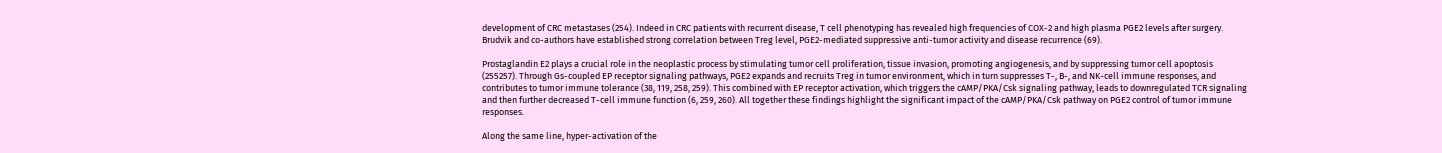development of CRC metastases (254). Indeed in CRC patients with recurrent disease, T cell phenotyping has revealed high frequencies of COX-2 and high plasma PGE2 levels after surgery. Brudvik and co-authors have established strong correlation between Treg level, PGE2-mediated suppressive anti-tumor activity and disease recurrence (69).

Prostaglandin E2 plays a crucial role in the neoplastic process by stimulating tumor cell proliferation, tissue invasion, promoting angiogenesis, and by suppressing tumor cell apoptosis (255257). Through Gs-coupled EP receptor signaling pathways, PGE2 expands and recruits Treg in tumor environment, which in turn suppresses T-, B-, and NK-cell immune responses, and contributes to tumor immune tolerance (38, 119, 258, 259). This combined with EP receptor activation, which triggers the cAMP/PKA/Csk signaling pathway, leads to downregulated TCR signaling and then further decreased T-cell immune function (6, 259, 260). All together these findings highlight the significant impact of the cAMP/PKA/Csk pathway on PGE2 control of tumor immune responses.

Along the same line, hyper-activation of the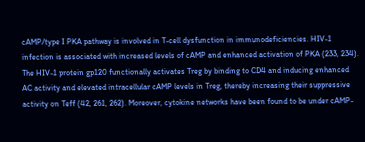cAMP/type I PKA pathway is involved in T-cell dysfunction in immunodeficiencies. HIV-1 infection is associated with increased levels of cAMP and enhanced activation of PKA (233, 234). The HIV-1 protein gp120 functionally activates Treg by binding to CD4 and inducing enhanced AC activity and elevated intracellular cAMP levels in Treg, thereby increasing their suppressive activity on Teff (42, 261, 262). Moreover, cytokine networks have been found to be under cAMP-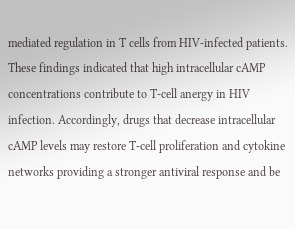mediated regulation in T cells from HIV-infected patients. These findings indicated that high intracellular cAMP concentrations contribute to T-cell anergy in HIV infection. Accordingly, drugs that decrease intracellular cAMP levels may restore T-cell proliferation and cytokine networks providing a stronger antiviral response and be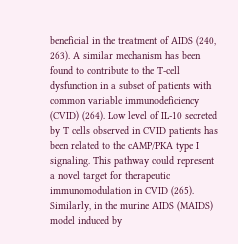beneficial in the treatment of AIDS (240, 263). A similar mechanism has been found to contribute to the T-cell dysfunction in a subset of patients with common variable immunodeficiency (CVID) (264). Low level of IL-10 secreted by T cells observed in CVID patients has been related to the cAMP/PKA type I signaling. This pathway could represent a novel target for therapeutic immunomodulation in CVID (265). Similarly, in the murine AIDS (MAIDS) model induced by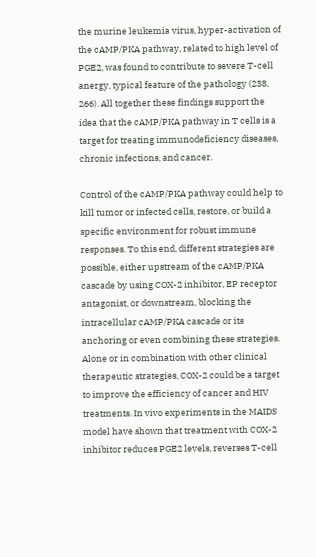the murine leukemia virus, hyper-activation of the cAMP/PKA pathway, related to high level of PGE2, was found to contribute to severe T-cell anergy, typical feature of the pathology (238, 266). All together these findings support the idea that the cAMP/PKA pathway in T cells is a target for treating immunodeficiency diseases, chronic infections, and cancer.

Control of the cAMP/PKA pathway could help to kill tumor or infected cells, restore, or build a specific environment for robust immune responses. To this end, different strategies are possible, either upstream of the cAMP/PKA cascade by using COX-2 inhibitor, EP receptor antagonist, or downstream, blocking the intracellular cAMP/PKA cascade or its anchoring or even combining these strategies. Alone or in combination with other clinical therapeutic strategies, COX-2 could be a target to improve the efficiency of cancer and HIV treatments. In vivo experiments in the MAIDS model have shown that treatment with COX-2 inhibitor reduces PGE2 levels, reverses T-cell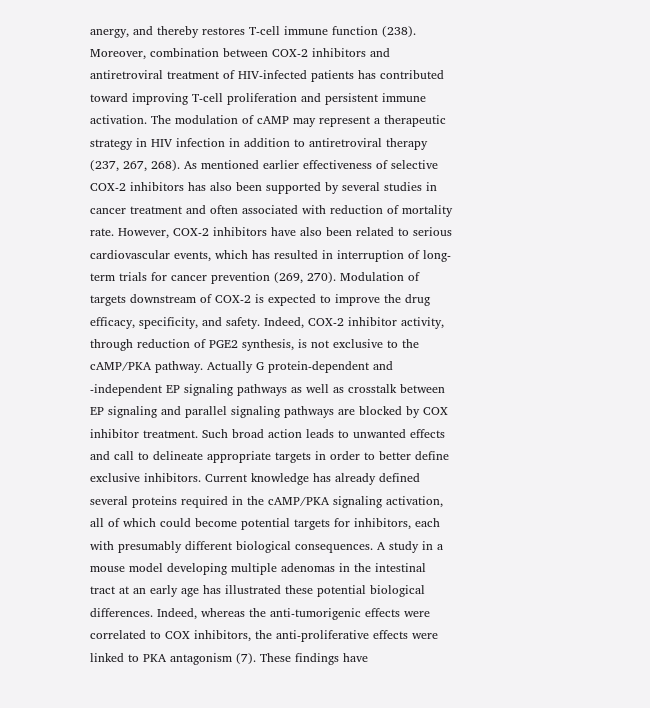anergy, and thereby restores T-cell immune function (238). Moreover, combination between COX-2 inhibitors and antiretroviral treatment of HIV-infected patients has contributed toward improving T-cell proliferation and persistent immune activation. The modulation of cAMP may represent a therapeutic strategy in HIV infection in addition to antiretroviral therapy (237, 267, 268). As mentioned earlier effectiveness of selective COX-2 inhibitors has also been supported by several studies in cancer treatment and often associated with reduction of mortality rate. However, COX-2 inhibitors have also been related to serious cardiovascular events, which has resulted in interruption of long-term trials for cancer prevention (269, 270). Modulation of targets downstream of COX-2 is expected to improve the drug efficacy, specificity, and safety. Indeed, COX-2 inhibitor activity, through reduction of PGE2 synthesis, is not exclusive to the cAMP/PKA pathway. Actually G protein-dependent and -independent EP signaling pathways as well as crosstalk between EP signaling and parallel signaling pathways are blocked by COX inhibitor treatment. Such broad action leads to unwanted effects and call to delineate appropriate targets in order to better define exclusive inhibitors. Current knowledge has already defined several proteins required in the cAMP/PKA signaling activation, all of which could become potential targets for inhibitors, each with presumably different biological consequences. A study in a mouse model developing multiple adenomas in the intestinal tract at an early age has illustrated these potential biological differences. Indeed, whereas the anti-tumorigenic effects were correlated to COX inhibitors, the anti-proliferative effects were linked to PKA antagonism (7). These findings have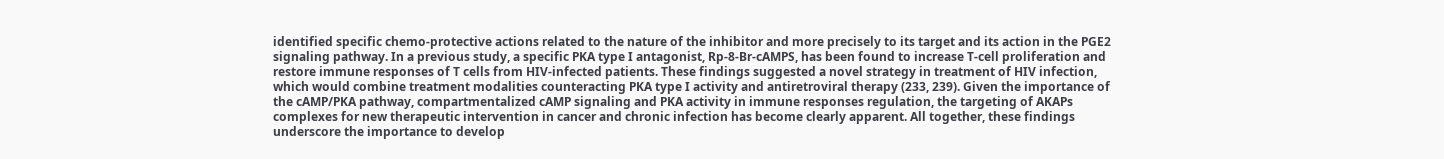identified specific chemo-protective actions related to the nature of the inhibitor and more precisely to its target and its action in the PGE2 signaling pathway. In a previous study, a specific PKA type I antagonist, Rp-8-Br-cAMPS, has been found to increase T-cell proliferation and restore immune responses of T cells from HIV-infected patients. These findings suggested a novel strategy in treatment of HIV infection, which would combine treatment modalities counteracting PKA type I activity and antiretroviral therapy (233, 239). Given the importance of the cAMP/PKA pathway, compartmentalized cAMP signaling and PKA activity in immune responses regulation, the targeting of AKAPs complexes for new therapeutic intervention in cancer and chronic infection has become clearly apparent. All together, these findings underscore the importance to develop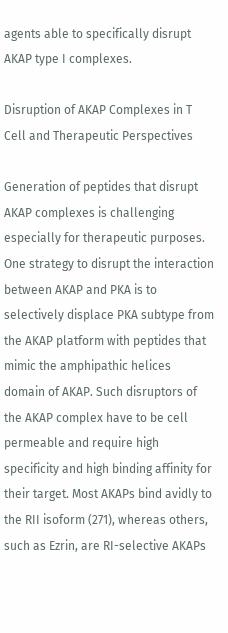agents able to specifically disrupt AKAP type I complexes.

Disruption of AKAP Complexes in T Cell and Therapeutic Perspectives

Generation of peptides that disrupt AKAP complexes is challenging especially for therapeutic purposes. One strategy to disrupt the interaction between AKAP and PKA is to selectively displace PKA subtype from the AKAP platform with peptides that mimic the amphipathic helices domain of AKAP. Such disruptors of the AKAP complex have to be cell permeable and require high specificity and high binding affinity for their target. Most AKAPs bind avidly to the RII isoform (271), whereas others, such as Ezrin, are RI-selective AKAPs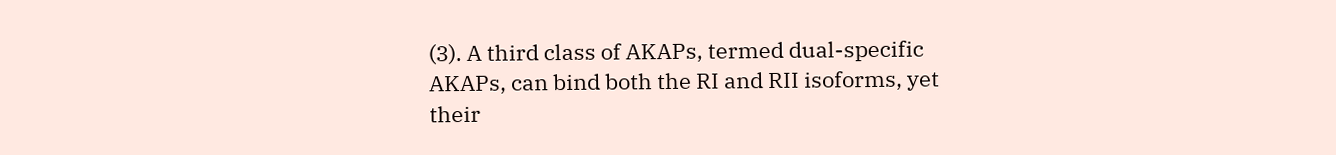(3). A third class of AKAPs, termed dual-specific AKAPs, can bind both the RI and RII isoforms, yet their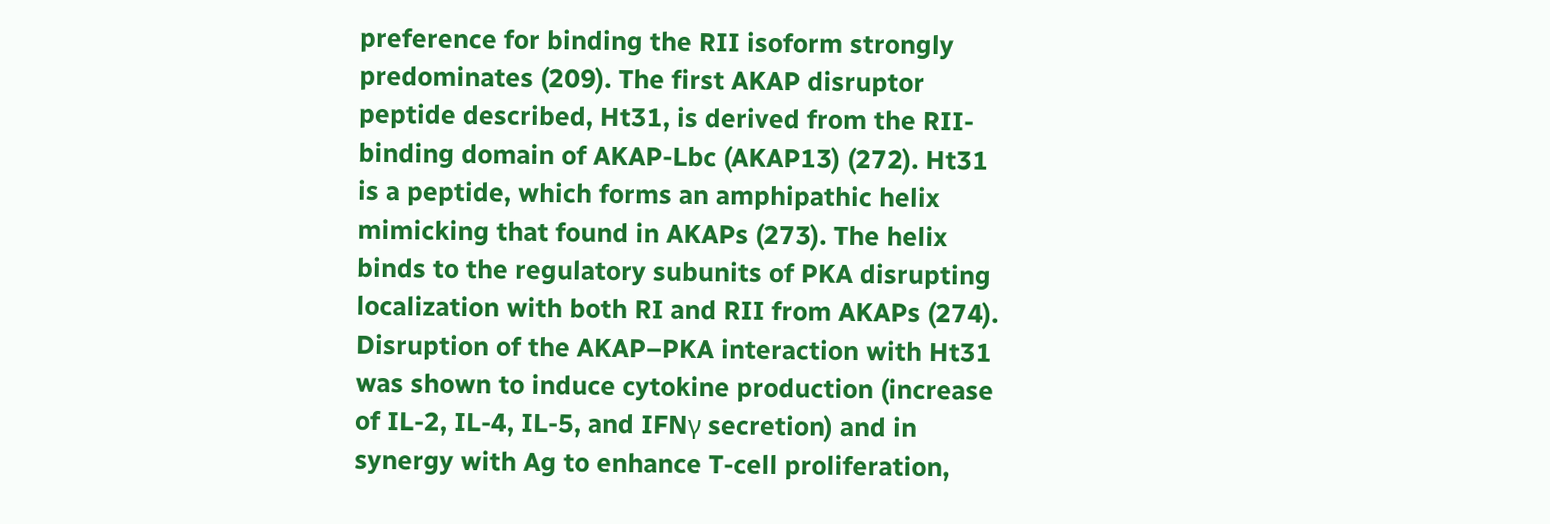preference for binding the RII isoform strongly predominates (209). The first AKAP disruptor peptide described, Ht31, is derived from the RII-binding domain of AKAP-Lbc (AKAP13) (272). Ht31 is a peptide, which forms an amphipathic helix mimicking that found in AKAPs (273). The helix binds to the regulatory subunits of PKA disrupting localization with both RI and RII from AKAPs (274). Disruption of the AKAP–PKA interaction with Ht31 was shown to induce cytokine production (increase of IL-2, IL-4, IL-5, and IFNγ secretion) and in synergy with Ag to enhance T-cell proliferation,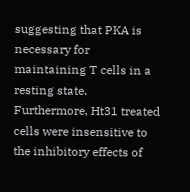suggesting that PKA is necessary for maintaining T cells in a resting state. Furthermore, Ht31 treated cells were insensitive to the inhibitory effects of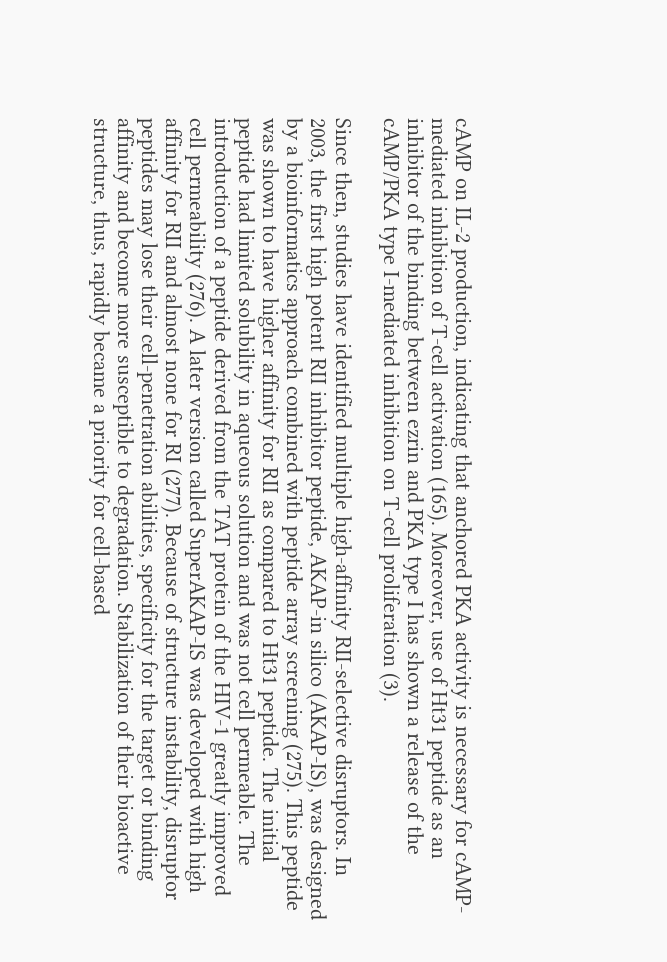cAMP on IL-2 production, indicating that anchored PKA activity is necessary for cAMP-mediated inhibition of T-cell activation (165). Moreover, use of Ht31 peptide as an inhibitor of the binding between ezrin and PKA type I has shown a release of the cAMP/PKA type I-mediated inhibition on T-cell proliferation (3).

Since then, studies have identified multiple high-affinity RII-selective disruptors. In 2003, the first high potent RII inhibitor peptide, AKAP-in silico (AKAP-IS), was designed by a bioinformatics approach combined with peptide array screening (275). This peptide was shown to have higher affinity for RII as compared to Ht31 peptide. The initial peptide had limited solubility in aqueous solution and was not cell permeable. The introduction of a peptide derived from the TAT protein of the HIV-1 greatly improved cell permeability (276). A later version called SuperAKAP-IS was developed with high affinity for RII and almost none for RI (277). Because of structure instability, disruptor peptides may lose their cell-penetration abilities, specificity for the target or binding affinity and become more susceptible to degradation. Stabilization of their bioactive structure, thus, rapidly became a priority for cell-based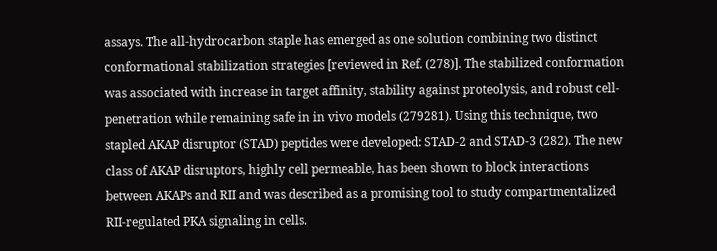assays. The all-hydrocarbon staple has emerged as one solution combining two distinct conformational stabilization strategies [reviewed in Ref. (278)]. The stabilized conformation was associated with increase in target affinity, stability against proteolysis, and robust cell-penetration while remaining safe in in vivo models (279281). Using this technique, two stapled AKAP disruptor (STAD) peptides were developed: STAD-2 and STAD-3 (282). The new class of AKAP disruptors, highly cell permeable, has been shown to block interactions between AKAPs and RII and was described as a promising tool to study compartmentalized RII-regulated PKA signaling in cells.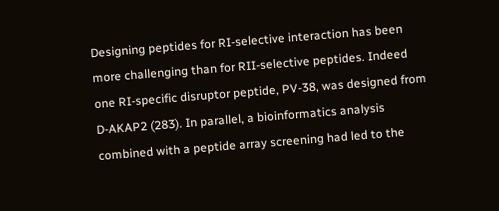Designing peptides for RI-selective interaction has been more challenging than for RII-selective peptides. Indeed one RI-specific disruptor peptide, PV-38, was designed from D-AKAP2 (283). In parallel, a bioinformatics analysis combined with a peptide array screening had led to the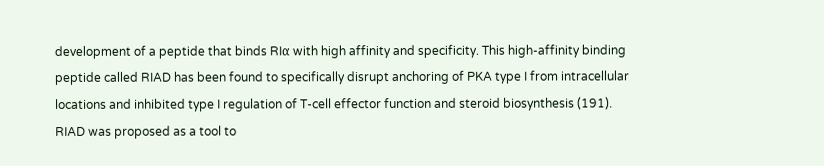development of a peptide that binds RIα with high affinity and specificity. This high-affinity binding peptide called RIAD has been found to specifically disrupt anchoring of PKA type I from intracellular locations and inhibited type I regulation of T-cell effector function and steroid biosynthesis (191). RIAD was proposed as a tool to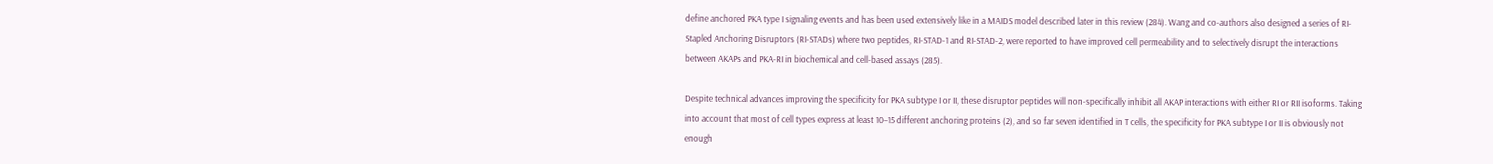define anchored PKA type I signaling events and has been used extensively like in a MAIDS model described later in this review (284). Wang and co-authors also designed a series of RI-Stapled Anchoring Disruptors (RI-STADs) where two peptides, RI-STAD-1 and RI-STAD-2, were reported to have improved cell permeability and to selectively disrupt the interactions between AKAPs and PKA-RI in biochemical and cell-based assays (285).

Despite technical advances improving the specificity for PKA subtype I or II, these disruptor peptides will non-specifically inhibit all AKAP interactions with either RI or RII isoforms. Taking into account that most of cell types express at least 10–15 different anchoring proteins (2), and so far seven identified in T cells, the specificity for PKA subtype I or II is obviously not enough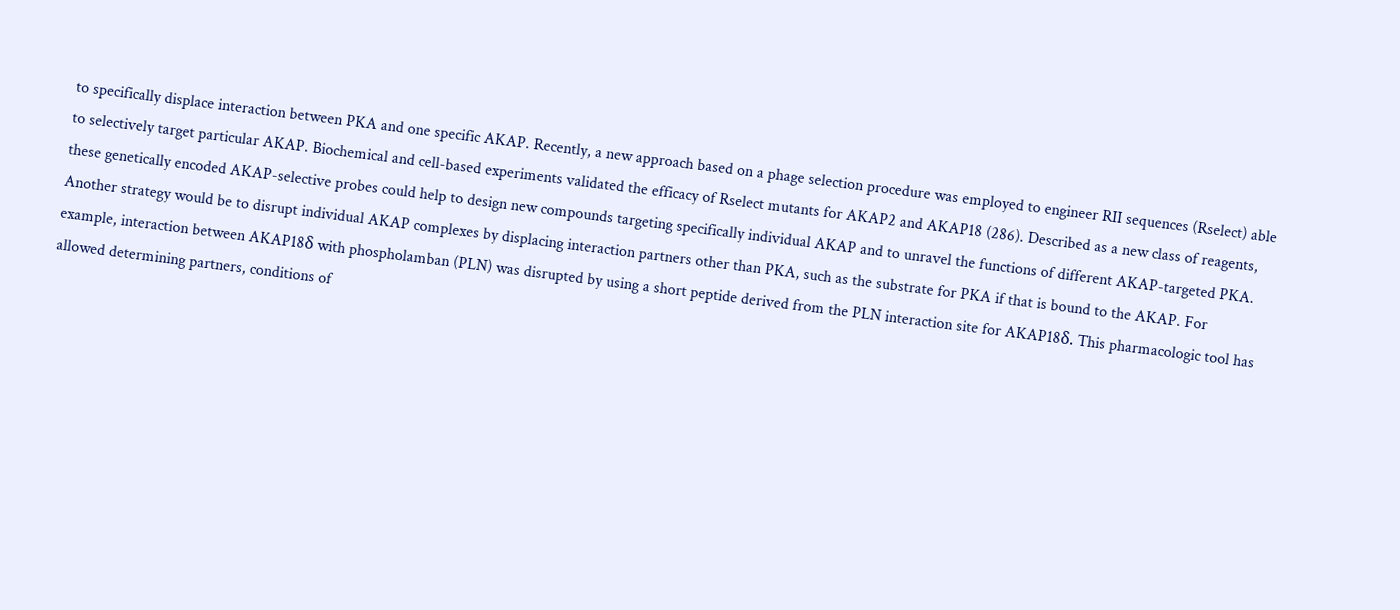to specifically displace interaction between PKA and one specific AKAP. Recently, a new approach based on a phage selection procedure was employed to engineer RII sequences (Rselect) able to selectively target particular AKAP. Biochemical and cell-based experiments validated the efficacy of Rselect mutants for AKAP2 and AKAP18 (286). Described as a new class of reagents, these genetically encoded AKAP-selective probes could help to design new compounds targeting specifically individual AKAP and to unravel the functions of different AKAP-targeted PKA. Another strategy would be to disrupt individual AKAP complexes by displacing interaction partners other than PKA, such as the substrate for PKA if that is bound to the AKAP. For example, interaction between AKAP18δ with phospholamban (PLN) was disrupted by using a short peptide derived from the PLN interaction site for AKAP18δ. This pharmacologic tool has allowed determining partners, conditions of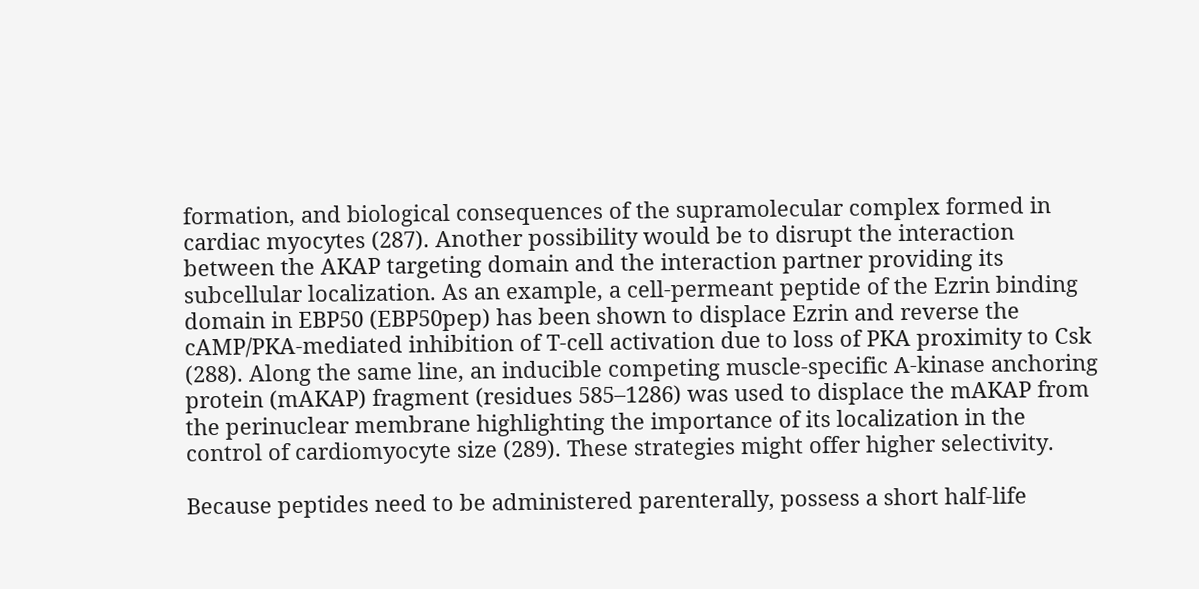formation, and biological consequences of the supramolecular complex formed in cardiac myocytes (287). Another possibility would be to disrupt the interaction between the AKAP targeting domain and the interaction partner providing its subcellular localization. As an example, a cell-permeant peptide of the Ezrin binding domain in EBP50 (EBP50pep) has been shown to displace Ezrin and reverse the cAMP/PKA-mediated inhibition of T-cell activation due to loss of PKA proximity to Csk (288). Along the same line, an inducible competing muscle-specific A-kinase anchoring protein (mAKAP) fragment (residues 585–1286) was used to displace the mAKAP from the perinuclear membrane highlighting the importance of its localization in the control of cardiomyocyte size (289). These strategies might offer higher selectivity.

Because peptides need to be administered parenterally, possess a short half-life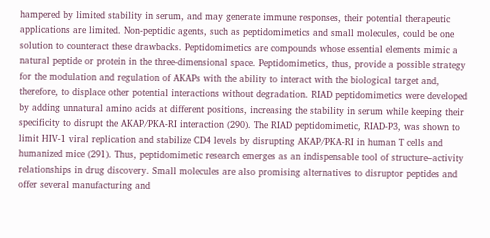hampered by limited stability in serum, and may generate immune responses, their potential therapeutic applications are limited. Non-peptidic agents, such as peptidomimetics and small molecules, could be one solution to counteract these drawbacks. Peptidomimetics are compounds whose essential elements mimic a natural peptide or protein in the three-dimensional space. Peptidomimetics, thus, provide a possible strategy for the modulation and regulation of AKAPs with the ability to interact with the biological target and, therefore, to displace other potential interactions without degradation. RIAD peptidomimetics were developed by adding unnatural amino acids at different positions, increasing the stability in serum while keeping their specificity to disrupt the AKAP/PKA-RI interaction (290). The RIAD peptidomimetic, RIAD-P3, was shown to limit HIV-1 viral replication and stabilize CD4 levels by disrupting AKAP/PKA-RI in human T cells and humanized mice (291). Thus, peptidomimetic research emerges as an indispensable tool of structure–activity relationships in drug discovery. Small molecules are also promising alternatives to disruptor peptides and offer several manufacturing and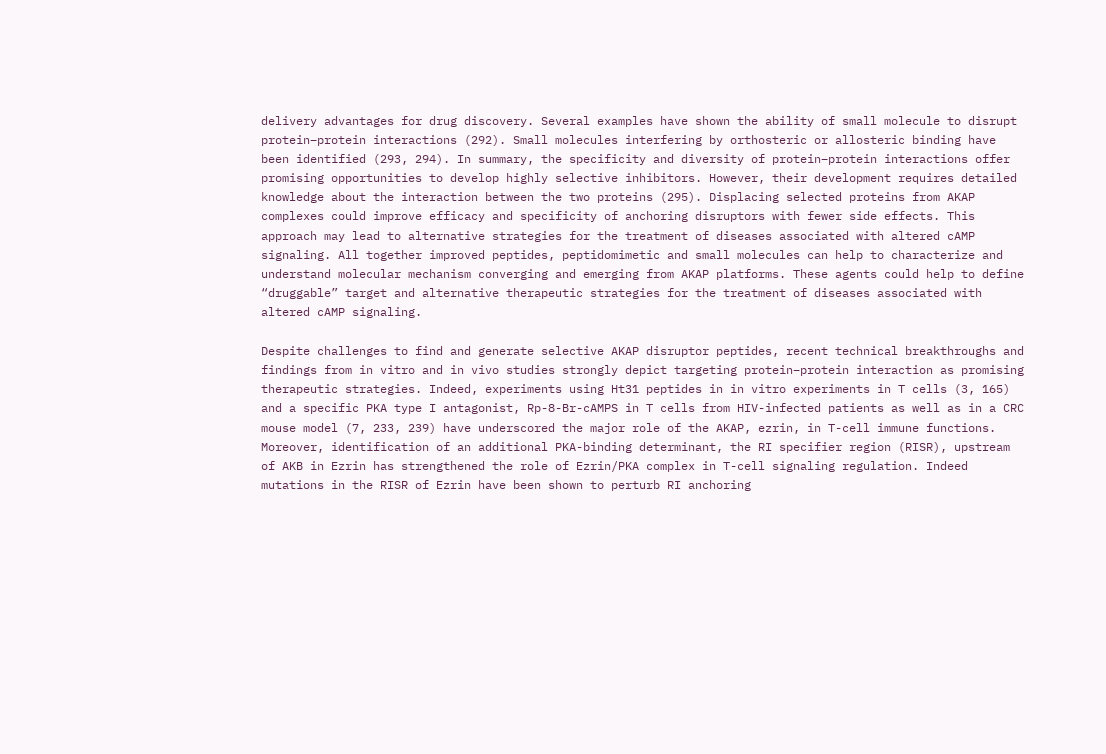delivery advantages for drug discovery. Several examples have shown the ability of small molecule to disrupt protein–protein interactions (292). Small molecules interfering by orthosteric or allosteric binding have been identified (293, 294). In summary, the specificity and diversity of protein–protein interactions offer promising opportunities to develop highly selective inhibitors. However, their development requires detailed knowledge about the interaction between the two proteins (295). Displacing selected proteins from AKAP complexes could improve efficacy and specificity of anchoring disruptors with fewer side effects. This approach may lead to alternative strategies for the treatment of diseases associated with altered cAMP signaling. All together improved peptides, peptidomimetic and small molecules can help to characterize and understand molecular mechanism converging and emerging from AKAP platforms. These agents could help to define “druggable” target and alternative therapeutic strategies for the treatment of diseases associated with altered cAMP signaling.

Despite challenges to find and generate selective AKAP disruptor peptides, recent technical breakthroughs and findings from in vitro and in vivo studies strongly depict targeting protein–protein interaction as promising therapeutic strategies. Indeed, experiments using Ht31 peptides in in vitro experiments in T cells (3, 165) and a specific PKA type I antagonist, Rp-8-Br-cAMPS in T cells from HIV-infected patients as well as in a CRC mouse model (7, 233, 239) have underscored the major role of the AKAP, ezrin, in T-cell immune functions. Moreover, identification of an additional PKA-binding determinant, the RI specifier region (RISR), upstream of AKB in Ezrin has strengthened the role of Ezrin/PKA complex in T-cell signaling regulation. Indeed mutations in the RISR of Ezrin have been shown to perturb RI anchoring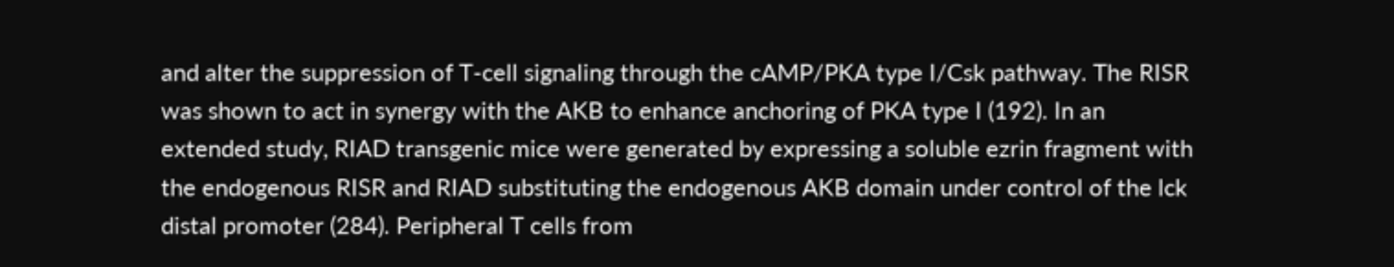and alter the suppression of T-cell signaling through the cAMP/PKA type I/Csk pathway. The RISR was shown to act in synergy with the AKB to enhance anchoring of PKA type I (192). In an extended study, RIAD transgenic mice were generated by expressing a soluble ezrin fragment with the endogenous RISR and RIAD substituting the endogenous AKB domain under control of the lck distal promoter (284). Peripheral T cells from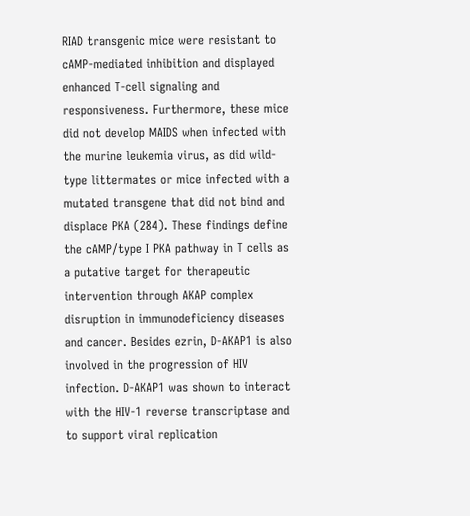RIAD transgenic mice were resistant to cAMP-mediated inhibition and displayed enhanced T-cell signaling and responsiveness. Furthermore, these mice did not develop MAIDS when infected with the murine leukemia virus, as did wild-type littermates or mice infected with a mutated transgene that did not bind and displace PKA (284). These findings define the cAMP/type I PKA pathway in T cells as a putative target for therapeutic intervention through AKAP complex disruption in immunodeficiency diseases and cancer. Besides ezrin, D-AKAP1 is also involved in the progression of HIV infection. D-AKAP1 was shown to interact with the HIV-1 reverse transcriptase and to support viral replication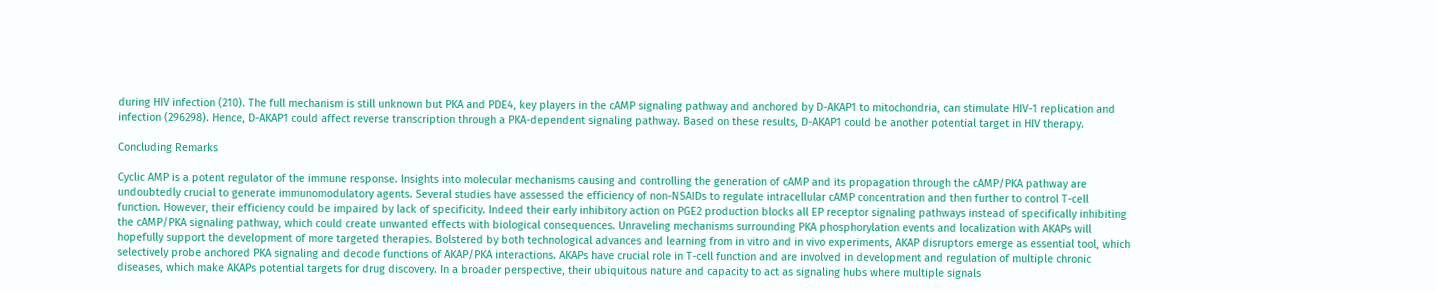during HIV infection (210). The full mechanism is still unknown but PKA and PDE4, key players in the cAMP signaling pathway and anchored by D-AKAP1 to mitochondria, can stimulate HIV-1 replication and infection (296298). Hence, D-AKAP1 could affect reverse transcription through a PKA-dependent signaling pathway. Based on these results, D-AKAP1 could be another potential target in HIV therapy.

Concluding Remarks

Cyclic AMP is a potent regulator of the immune response. Insights into molecular mechanisms causing and controlling the generation of cAMP and its propagation through the cAMP/PKA pathway are undoubtedly crucial to generate immunomodulatory agents. Several studies have assessed the efficiency of non-NSAIDs to regulate intracellular cAMP concentration and then further to control T-cell function. However, their efficiency could be impaired by lack of specificity. Indeed their early inhibitory action on PGE2 production blocks all EP receptor signaling pathways instead of specifically inhibiting the cAMP/PKA signaling pathway, which could create unwanted effects with biological consequences. Unraveling mechanisms surrounding PKA phosphorylation events and localization with AKAPs will hopefully support the development of more targeted therapies. Bolstered by both technological advances and learning from in vitro and in vivo experiments, AKAP disruptors emerge as essential tool, which selectively probe anchored PKA signaling and decode functions of AKAP/PKA interactions. AKAPs have crucial role in T-cell function and are involved in development and regulation of multiple chronic diseases, which make AKAPs potential targets for drug discovery. In a broader perspective, their ubiquitous nature and capacity to act as signaling hubs where multiple signals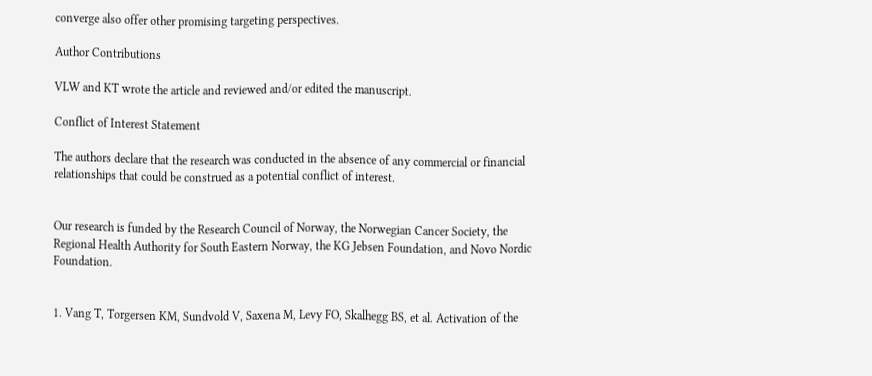converge also offer other promising targeting perspectives.

Author Contributions

VLW and KT wrote the article and reviewed and/or edited the manuscript.

Conflict of Interest Statement

The authors declare that the research was conducted in the absence of any commercial or financial relationships that could be construed as a potential conflict of interest.


Our research is funded by the Research Council of Norway, the Norwegian Cancer Society, the Regional Health Authority for South Eastern Norway, the KG Jebsen Foundation, and Novo Nordic Foundation.


1. Vang T, Torgersen KM, Sundvold V, Saxena M, Levy FO, Skalhegg BS, et al. Activation of the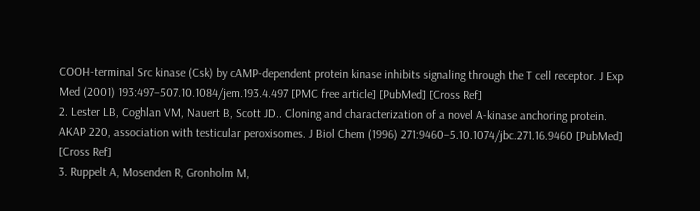COOH-terminal Src kinase (Csk) by cAMP-dependent protein kinase inhibits signaling through the T cell receptor. J Exp Med (2001) 193:497–507.10.1084/jem.193.4.497 [PMC free article] [PubMed] [Cross Ref]
2. Lester LB, Coghlan VM, Nauert B, Scott JD.. Cloning and characterization of a novel A-kinase anchoring protein. AKAP 220, association with testicular peroxisomes. J Biol Chem (1996) 271:9460–5.10.1074/jbc.271.16.9460 [PubMed] [Cross Ref]
3. Ruppelt A, Mosenden R, Gronholm M,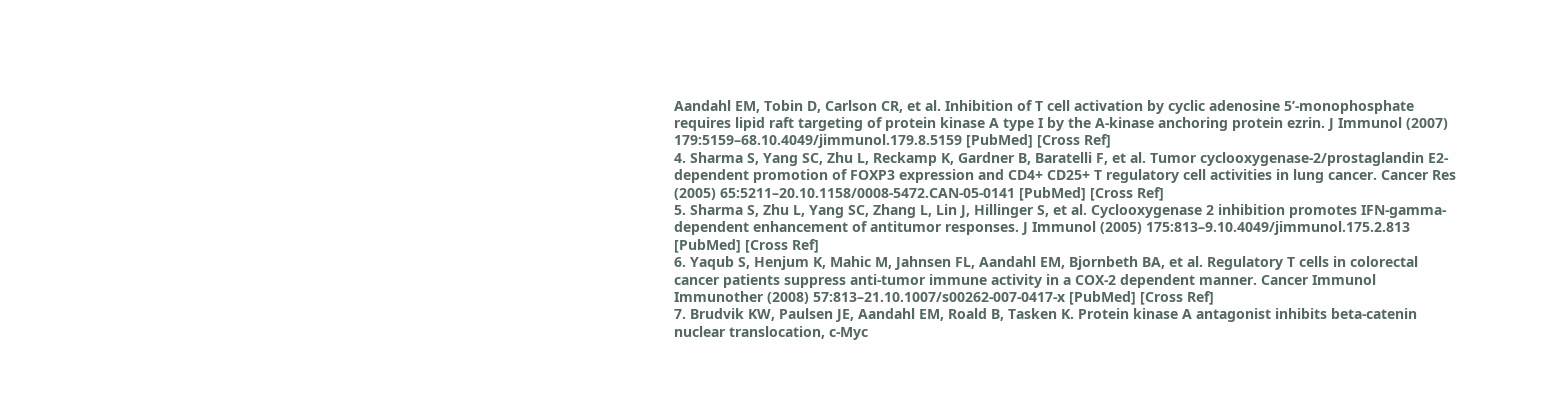Aandahl EM, Tobin D, Carlson CR, et al. Inhibition of T cell activation by cyclic adenosine 5’-monophosphate requires lipid raft targeting of protein kinase A type I by the A-kinase anchoring protein ezrin. J Immunol (2007) 179:5159–68.10.4049/jimmunol.179.8.5159 [PubMed] [Cross Ref]
4. Sharma S, Yang SC, Zhu L, Reckamp K, Gardner B, Baratelli F, et al. Tumor cyclooxygenase-2/prostaglandin E2-dependent promotion of FOXP3 expression and CD4+ CD25+ T regulatory cell activities in lung cancer. Cancer Res (2005) 65:5211–20.10.1158/0008-5472.CAN-05-0141 [PubMed] [Cross Ref]
5. Sharma S, Zhu L, Yang SC, Zhang L, Lin J, Hillinger S, et al. Cyclooxygenase 2 inhibition promotes IFN-gamma-dependent enhancement of antitumor responses. J Immunol (2005) 175:813–9.10.4049/jimmunol.175.2.813 [PubMed] [Cross Ref]
6. Yaqub S, Henjum K, Mahic M, Jahnsen FL, Aandahl EM, Bjornbeth BA, et al. Regulatory T cells in colorectal cancer patients suppress anti-tumor immune activity in a COX-2 dependent manner. Cancer Immunol Immunother (2008) 57:813–21.10.1007/s00262-007-0417-x [PubMed] [Cross Ref]
7. Brudvik KW, Paulsen JE, Aandahl EM, Roald B, Tasken K. Protein kinase A antagonist inhibits beta-catenin nuclear translocation, c-Myc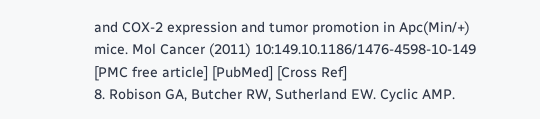and COX-2 expression and tumor promotion in Apc(Min/+) mice. Mol Cancer (2011) 10:149.10.1186/1476-4598-10-149 [PMC free article] [PubMed] [Cross Ref]
8. Robison GA, Butcher RW, Sutherland EW. Cyclic AMP.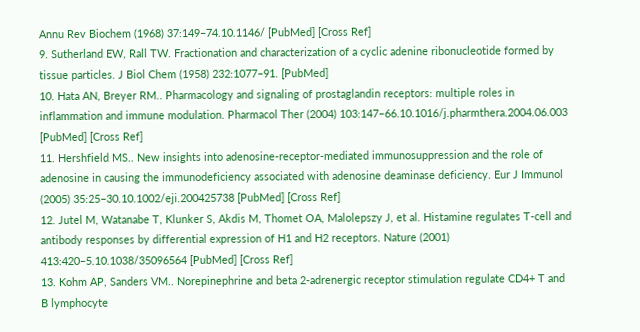Annu Rev Biochem (1968) 37:149–74.10.1146/ [PubMed] [Cross Ref]
9. Sutherland EW, Rall TW. Fractionation and characterization of a cyclic adenine ribonucleotide formed by tissue particles. J Biol Chem (1958) 232:1077–91. [PubMed]
10. Hata AN, Breyer RM.. Pharmacology and signaling of prostaglandin receptors: multiple roles in inflammation and immune modulation. Pharmacol Ther (2004) 103:147–66.10.1016/j.pharmthera.2004.06.003 [PubMed] [Cross Ref]
11. Hershfield MS.. New insights into adenosine-receptor-mediated immunosuppression and the role of adenosine in causing the immunodeficiency associated with adenosine deaminase deficiency. Eur J Immunol (2005) 35:25–30.10.1002/eji.200425738 [PubMed] [Cross Ref]
12. Jutel M, Watanabe T, Klunker S, Akdis M, Thomet OA, Malolepszy J, et al. Histamine regulates T-cell and antibody responses by differential expression of H1 and H2 receptors. Nature (2001) 413:420–5.10.1038/35096564 [PubMed] [Cross Ref]
13. Kohm AP, Sanders VM.. Norepinephrine and beta 2-adrenergic receptor stimulation regulate CD4+ T and B lymphocyte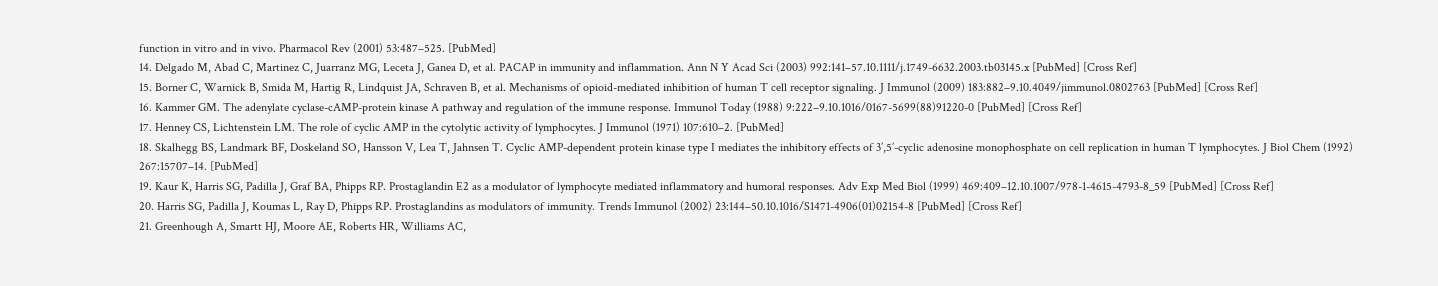function in vitro and in vivo. Pharmacol Rev (2001) 53:487–525. [PubMed]
14. Delgado M, Abad C, Martinez C, Juarranz MG, Leceta J, Ganea D, et al. PACAP in immunity and inflammation. Ann N Y Acad Sci (2003) 992:141–57.10.1111/j.1749-6632.2003.tb03145.x [PubMed] [Cross Ref]
15. Borner C, Warnick B, Smida M, Hartig R, Lindquist JA, Schraven B, et al. Mechanisms of opioid-mediated inhibition of human T cell receptor signaling. J Immunol (2009) 183:882–9.10.4049/jimmunol.0802763 [PubMed] [Cross Ref]
16. Kammer GM. The adenylate cyclase-cAMP-protein kinase A pathway and regulation of the immune response. Immunol Today (1988) 9:222–9.10.1016/0167-5699(88)91220-0 [PubMed] [Cross Ref]
17. Henney CS, Lichtenstein LM. The role of cyclic AMP in the cytolytic activity of lymphocytes. J Immunol (1971) 107:610–2. [PubMed]
18. Skalhegg BS, Landmark BF, Doskeland SO, Hansson V, Lea T, Jahnsen T. Cyclic AMP-dependent protein kinase type I mediates the inhibitory effects of 3’,5’-cyclic adenosine monophosphate on cell replication in human T lymphocytes. J Biol Chem (1992) 267:15707–14. [PubMed]
19. Kaur K, Harris SG, Padilla J, Graf BA, Phipps RP. Prostaglandin E2 as a modulator of lymphocyte mediated inflammatory and humoral responses. Adv Exp Med Biol (1999) 469:409–12.10.1007/978-1-4615-4793-8_59 [PubMed] [Cross Ref]
20. Harris SG, Padilla J, Koumas L, Ray D, Phipps RP. Prostaglandins as modulators of immunity. Trends Immunol (2002) 23:144–50.10.1016/S1471-4906(01)02154-8 [PubMed] [Cross Ref]
21. Greenhough A, Smartt HJ, Moore AE, Roberts HR, Williams AC,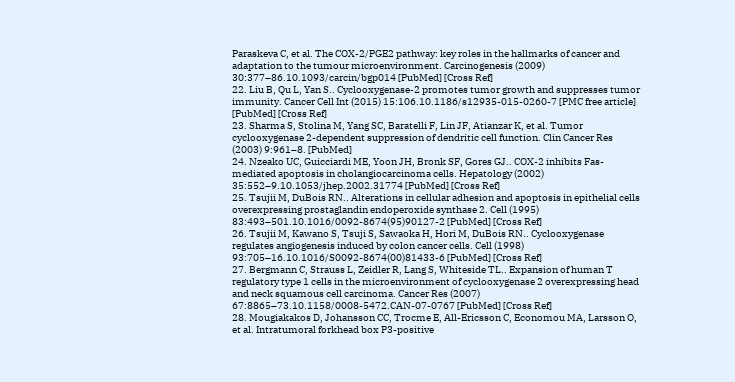Paraskeva C, et al. The COX-2/PGE2 pathway: key roles in the hallmarks of cancer and adaptation to the tumour microenvironment. Carcinogenesis (2009) 30:377–86.10.1093/carcin/bgp014 [PubMed] [Cross Ref]
22. Liu B, Qu L, Yan S.. Cyclooxygenase-2 promotes tumor growth and suppresses tumor immunity. Cancer Cell Int (2015) 15:106.10.1186/s12935-015-0260-7 [PMC free article] [PubMed] [Cross Ref]
23. Sharma S, Stolina M, Yang SC, Baratelli F, Lin JF, Atianzar K, et al. Tumor cyclooxygenase 2-dependent suppression of dendritic cell function. Clin Cancer Res (2003) 9:961–8. [PubMed]
24. Nzeako UC, Guicciardi ME, Yoon JH, Bronk SF, Gores GJ.. COX-2 inhibits Fas-mediated apoptosis in cholangiocarcinoma cells. Hepatology (2002) 35:552–9.10.1053/jhep.2002.31774 [PubMed] [Cross Ref]
25. Tsujii M, DuBois RN.. Alterations in cellular adhesion and apoptosis in epithelial cells overexpressing prostaglandin endoperoxide synthase 2. Cell (1995) 83:493–501.10.1016/0092-8674(95)90127-2 [PubMed] [Cross Ref]
26. Tsujii M, Kawano S, Tsuji S, Sawaoka H, Hori M, DuBois RN.. Cyclooxygenase regulates angiogenesis induced by colon cancer cells. Cell (1998) 93:705–16.10.1016/S0092-8674(00)81433-6 [PubMed] [Cross Ref]
27. Bergmann C, Strauss L, Zeidler R, Lang S, Whiteside TL.. Expansion of human T regulatory type 1 cells in the microenvironment of cyclooxygenase 2 overexpressing head and neck squamous cell carcinoma. Cancer Res (2007) 67:8865–73.10.1158/0008-5472.CAN-07-0767 [PubMed] [Cross Ref]
28. Mougiakakos D, Johansson CC, Trocme E, All-Ericsson C, Economou MA, Larsson O, et al. Intratumoral forkhead box P3-positive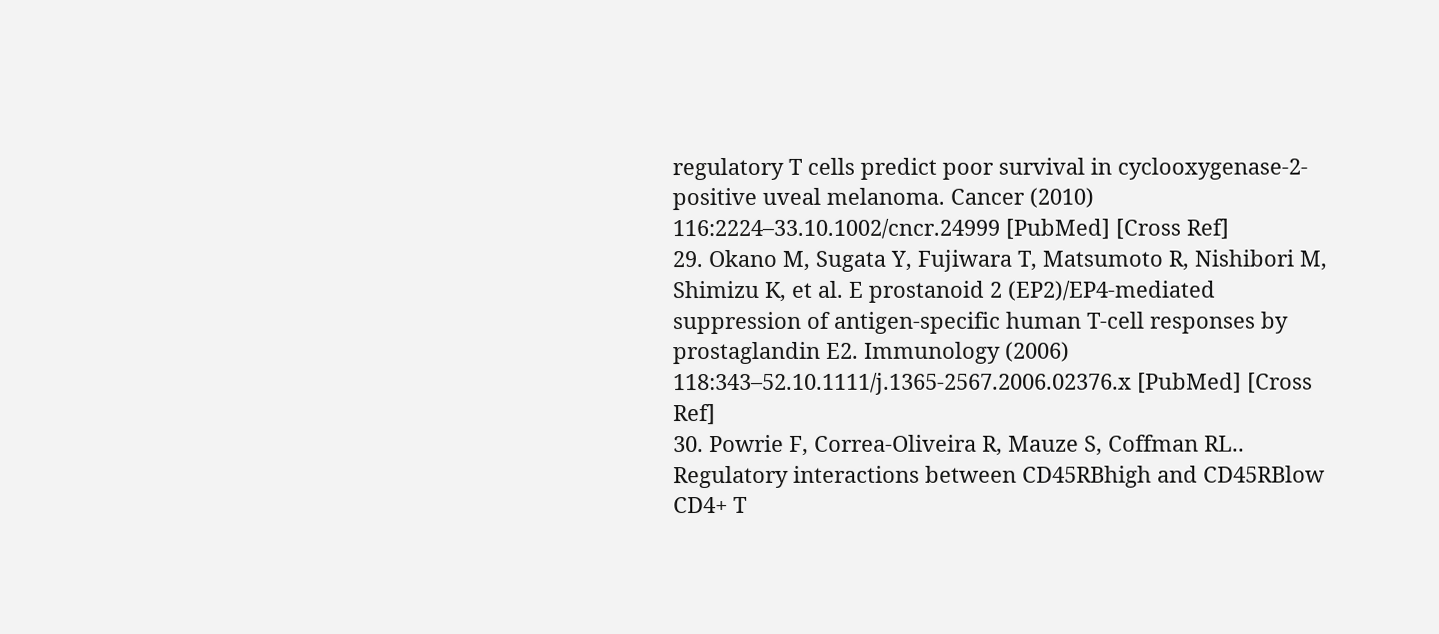regulatory T cells predict poor survival in cyclooxygenase-2-positive uveal melanoma. Cancer (2010) 116:2224–33.10.1002/cncr.24999 [PubMed] [Cross Ref]
29. Okano M, Sugata Y, Fujiwara T, Matsumoto R, Nishibori M, Shimizu K, et al. E prostanoid 2 (EP2)/EP4-mediated suppression of antigen-specific human T-cell responses by prostaglandin E2. Immunology (2006) 118:343–52.10.1111/j.1365-2567.2006.02376.x [PubMed] [Cross Ref]
30. Powrie F, Correa-Oliveira R, Mauze S, Coffman RL.. Regulatory interactions between CD45RBhigh and CD45RBlow CD4+ T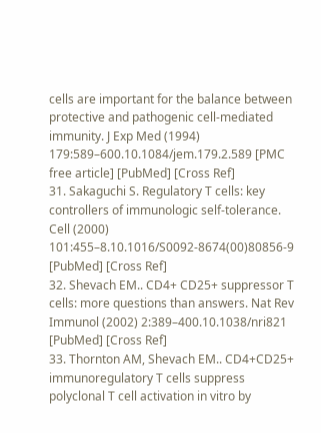cells are important for the balance between protective and pathogenic cell-mediated immunity. J Exp Med (1994) 179:589–600.10.1084/jem.179.2.589 [PMC free article] [PubMed] [Cross Ref]
31. Sakaguchi S. Regulatory T cells: key controllers of immunologic self-tolerance. Cell (2000) 101:455–8.10.1016/S0092-8674(00)80856-9 [PubMed] [Cross Ref]
32. Shevach EM.. CD4+ CD25+ suppressor T cells: more questions than answers. Nat Rev Immunol (2002) 2:389–400.10.1038/nri821 [PubMed] [Cross Ref]
33. Thornton AM, Shevach EM.. CD4+CD25+ immunoregulatory T cells suppress polyclonal T cell activation in vitro by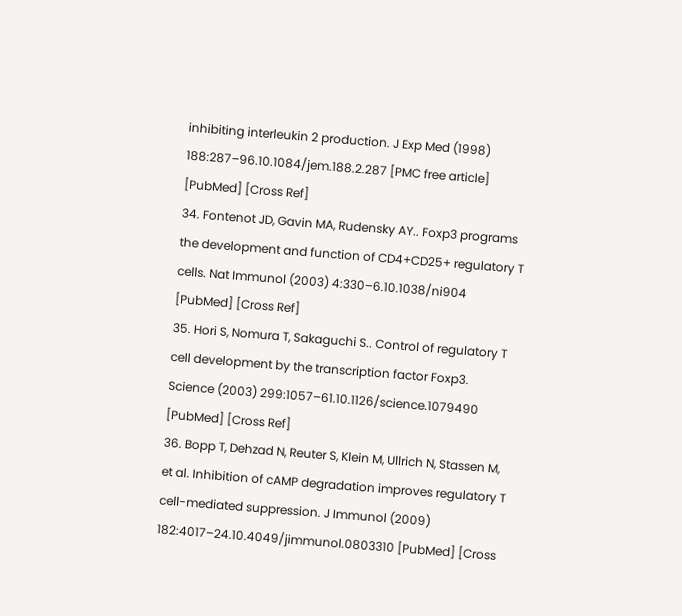inhibiting interleukin 2 production. J Exp Med (1998) 188:287–96.10.1084/jem.188.2.287 [PMC free article] [PubMed] [Cross Ref]
34. Fontenot JD, Gavin MA, Rudensky AY.. Foxp3 programs the development and function of CD4+CD25+ regulatory T cells. Nat Immunol (2003) 4:330–6.10.1038/ni904 [PubMed] [Cross Ref]
35. Hori S, Nomura T, Sakaguchi S.. Control of regulatory T cell development by the transcription factor Foxp3. Science (2003) 299:1057–61.10.1126/science.1079490 [PubMed] [Cross Ref]
36. Bopp T, Dehzad N, Reuter S, Klein M, Ullrich N, Stassen M, et al. Inhibition of cAMP degradation improves regulatory T cell-mediated suppression. J Immunol (2009) 182:4017–24.10.4049/jimmunol.0803310 [PubMed] [Cross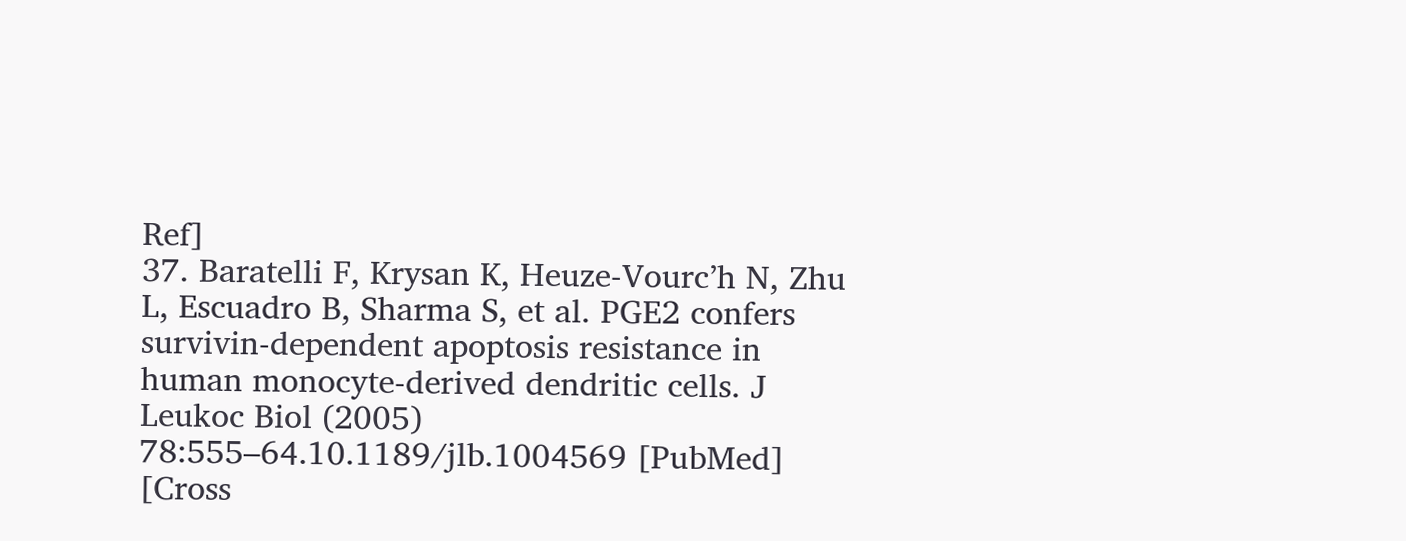Ref]
37. Baratelli F, Krysan K, Heuze-Vourc’h N, Zhu L, Escuadro B, Sharma S, et al. PGE2 confers survivin-dependent apoptosis resistance in human monocyte-derived dendritic cells. J Leukoc Biol (2005) 78:555–64.10.1189/jlb.1004569 [PubMed] [Cross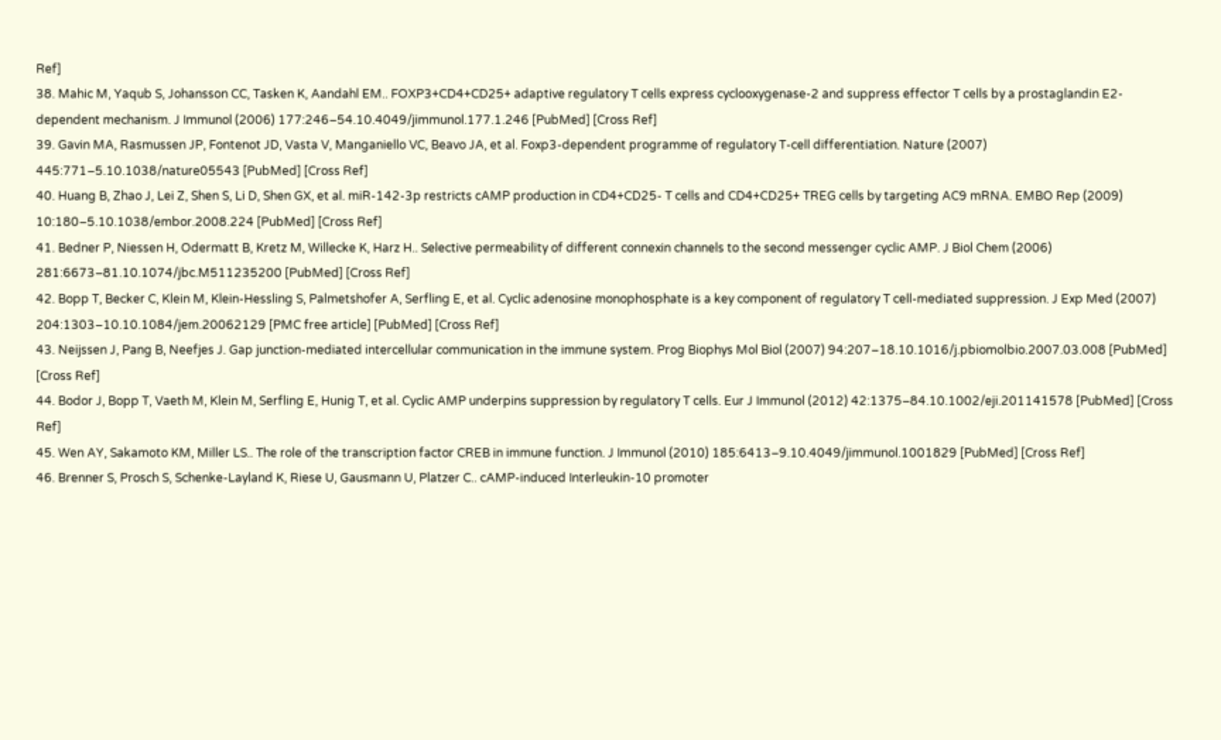Ref]
38. Mahic M, Yaqub S, Johansson CC, Tasken K, Aandahl EM.. FOXP3+CD4+CD25+ adaptive regulatory T cells express cyclooxygenase-2 and suppress effector T cells by a prostaglandin E2-dependent mechanism. J Immunol (2006) 177:246–54.10.4049/jimmunol.177.1.246 [PubMed] [Cross Ref]
39. Gavin MA, Rasmussen JP, Fontenot JD, Vasta V, Manganiello VC, Beavo JA, et al. Foxp3-dependent programme of regulatory T-cell differentiation. Nature (2007) 445:771–5.10.1038/nature05543 [PubMed] [Cross Ref]
40. Huang B, Zhao J, Lei Z, Shen S, Li D, Shen GX, et al. miR-142-3p restricts cAMP production in CD4+CD25- T cells and CD4+CD25+ TREG cells by targeting AC9 mRNA. EMBO Rep (2009) 10:180–5.10.1038/embor.2008.224 [PubMed] [Cross Ref]
41. Bedner P, Niessen H, Odermatt B, Kretz M, Willecke K, Harz H.. Selective permeability of different connexin channels to the second messenger cyclic AMP. J Biol Chem (2006) 281:6673–81.10.1074/jbc.M511235200 [PubMed] [Cross Ref]
42. Bopp T, Becker C, Klein M, Klein-Hessling S, Palmetshofer A, Serfling E, et al. Cyclic adenosine monophosphate is a key component of regulatory T cell-mediated suppression. J Exp Med (2007) 204:1303–10.10.1084/jem.20062129 [PMC free article] [PubMed] [Cross Ref]
43. Neijssen J, Pang B, Neefjes J. Gap junction-mediated intercellular communication in the immune system. Prog Biophys Mol Biol (2007) 94:207–18.10.1016/j.pbiomolbio.2007.03.008 [PubMed] [Cross Ref]
44. Bodor J, Bopp T, Vaeth M, Klein M, Serfling E, Hunig T, et al. Cyclic AMP underpins suppression by regulatory T cells. Eur J Immunol (2012) 42:1375–84.10.1002/eji.201141578 [PubMed] [Cross Ref]
45. Wen AY, Sakamoto KM, Miller LS.. The role of the transcription factor CREB in immune function. J Immunol (2010) 185:6413–9.10.4049/jimmunol.1001829 [PubMed] [Cross Ref]
46. Brenner S, Prosch S, Schenke-Layland K, Riese U, Gausmann U, Platzer C.. cAMP-induced Interleukin-10 promoter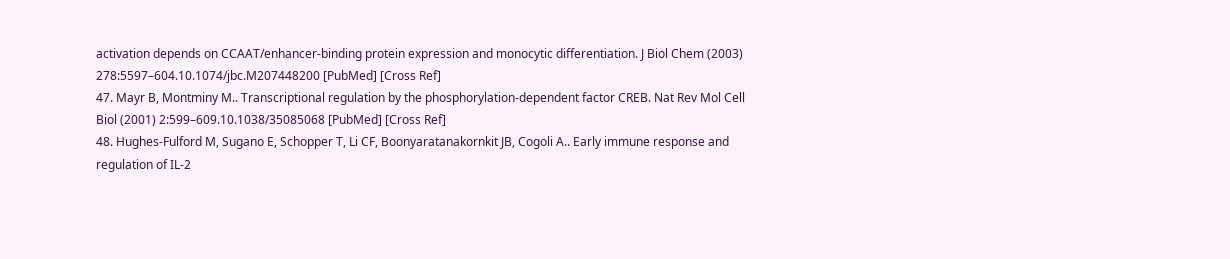activation depends on CCAAT/enhancer-binding protein expression and monocytic differentiation. J Biol Chem (2003) 278:5597–604.10.1074/jbc.M207448200 [PubMed] [Cross Ref]
47. Mayr B, Montminy M.. Transcriptional regulation by the phosphorylation-dependent factor CREB. Nat Rev Mol Cell Biol (2001) 2:599–609.10.1038/35085068 [PubMed] [Cross Ref]
48. Hughes-Fulford M, Sugano E, Schopper T, Li CF, Boonyaratanakornkit JB, Cogoli A.. Early immune response and regulation of IL-2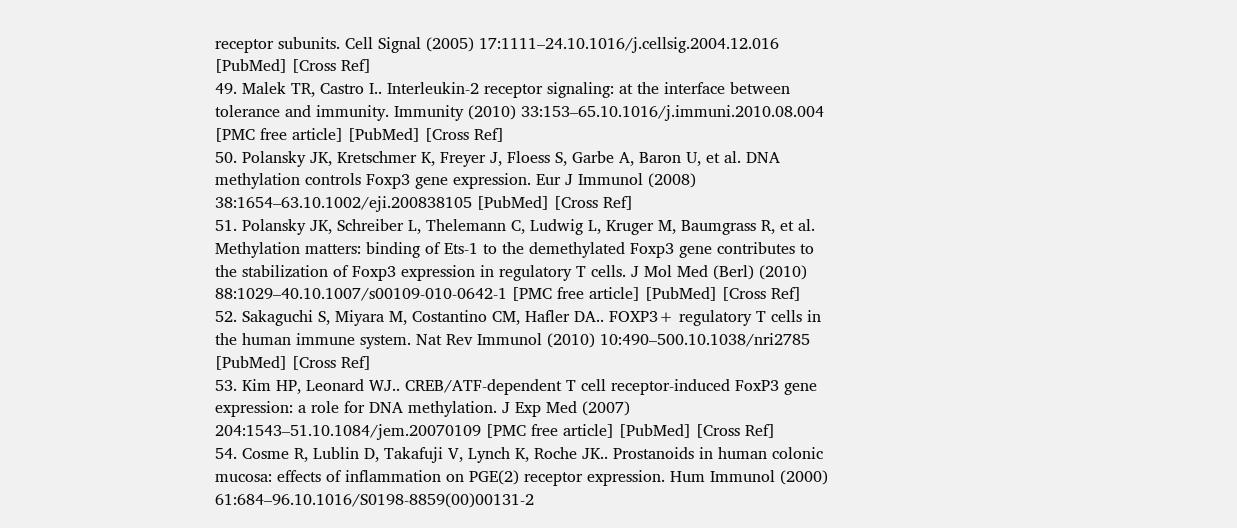receptor subunits. Cell Signal (2005) 17:1111–24.10.1016/j.cellsig.2004.12.016 [PubMed] [Cross Ref]
49. Malek TR, Castro I.. Interleukin-2 receptor signaling: at the interface between tolerance and immunity. Immunity (2010) 33:153–65.10.1016/j.immuni.2010.08.004 [PMC free article] [PubMed] [Cross Ref]
50. Polansky JK, Kretschmer K, Freyer J, Floess S, Garbe A, Baron U, et al. DNA methylation controls Foxp3 gene expression. Eur J Immunol (2008) 38:1654–63.10.1002/eji.200838105 [PubMed] [Cross Ref]
51. Polansky JK, Schreiber L, Thelemann C, Ludwig L, Kruger M, Baumgrass R, et al. Methylation matters: binding of Ets-1 to the demethylated Foxp3 gene contributes to the stabilization of Foxp3 expression in regulatory T cells. J Mol Med (Berl) (2010) 88:1029–40.10.1007/s00109-010-0642-1 [PMC free article] [PubMed] [Cross Ref]
52. Sakaguchi S, Miyara M, Costantino CM, Hafler DA.. FOXP3+ regulatory T cells in the human immune system. Nat Rev Immunol (2010) 10:490–500.10.1038/nri2785 [PubMed] [Cross Ref]
53. Kim HP, Leonard WJ.. CREB/ATF-dependent T cell receptor-induced FoxP3 gene expression: a role for DNA methylation. J Exp Med (2007) 204:1543–51.10.1084/jem.20070109 [PMC free article] [PubMed] [Cross Ref]
54. Cosme R, Lublin D, Takafuji V, Lynch K, Roche JK.. Prostanoids in human colonic mucosa: effects of inflammation on PGE(2) receptor expression. Hum Immunol (2000) 61:684–96.10.1016/S0198-8859(00)00131-2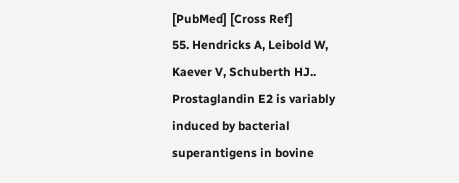[PubMed] [Cross Ref]
55. Hendricks A, Leibold W, Kaever V, Schuberth HJ.. Prostaglandin E2 is variably induced by bacterial superantigens in bovine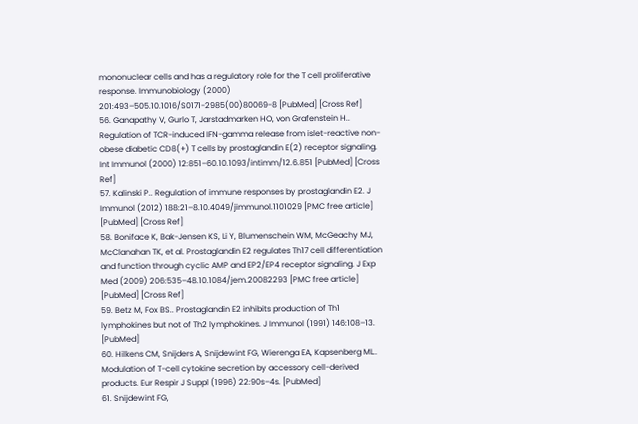mononuclear cells and has a regulatory role for the T cell proliferative response. Immunobiology (2000) 201:493–505.10.1016/S0171-2985(00)80069-8 [PubMed] [Cross Ref]
56. Ganapathy V, Gurlo T, Jarstadmarken HO, von Grafenstein H.. Regulation of TCR-induced IFN-gamma release from islet-reactive non-obese diabetic CD8(+) T cells by prostaglandin E(2) receptor signaling. Int Immunol (2000) 12:851–60.10.1093/intimm/12.6.851 [PubMed] [Cross Ref]
57. Kalinski P.. Regulation of immune responses by prostaglandin E2. J Immunol (2012) 188:21–8.10.4049/jimmunol.1101029 [PMC free article] [PubMed] [Cross Ref]
58. Boniface K, Bak-Jensen KS, Li Y, Blumenschein WM, McGeachy MJ, McClanahan TK, et al. Prostaglandin E2 regulates Th17 cell differentiation and function through cyclic AMP and EP2/EP4 receptor signaling. J Exp Med (2009) 206:535–48.10.1084/jem.20082293 [PMC free article] [PubMed] [Cross Ref]
59. Betz M, Fox BS.. Prostaglandin E2 inhibits production of Th1 lymphokines but not of Th2 lymphokines. J Immunol (1991) 146:108–13. [PubMed]
60. Hilkens CM, Snijders A, Snijdewint FG, Wierenga EA, Kapsenberg ML.. Modulation of T-cell cytokine secretion by accessory cell-derived products. Eur Respir J Suppl (1996) 22:90s–4s. [PubMed]
61. Snijdewint FG,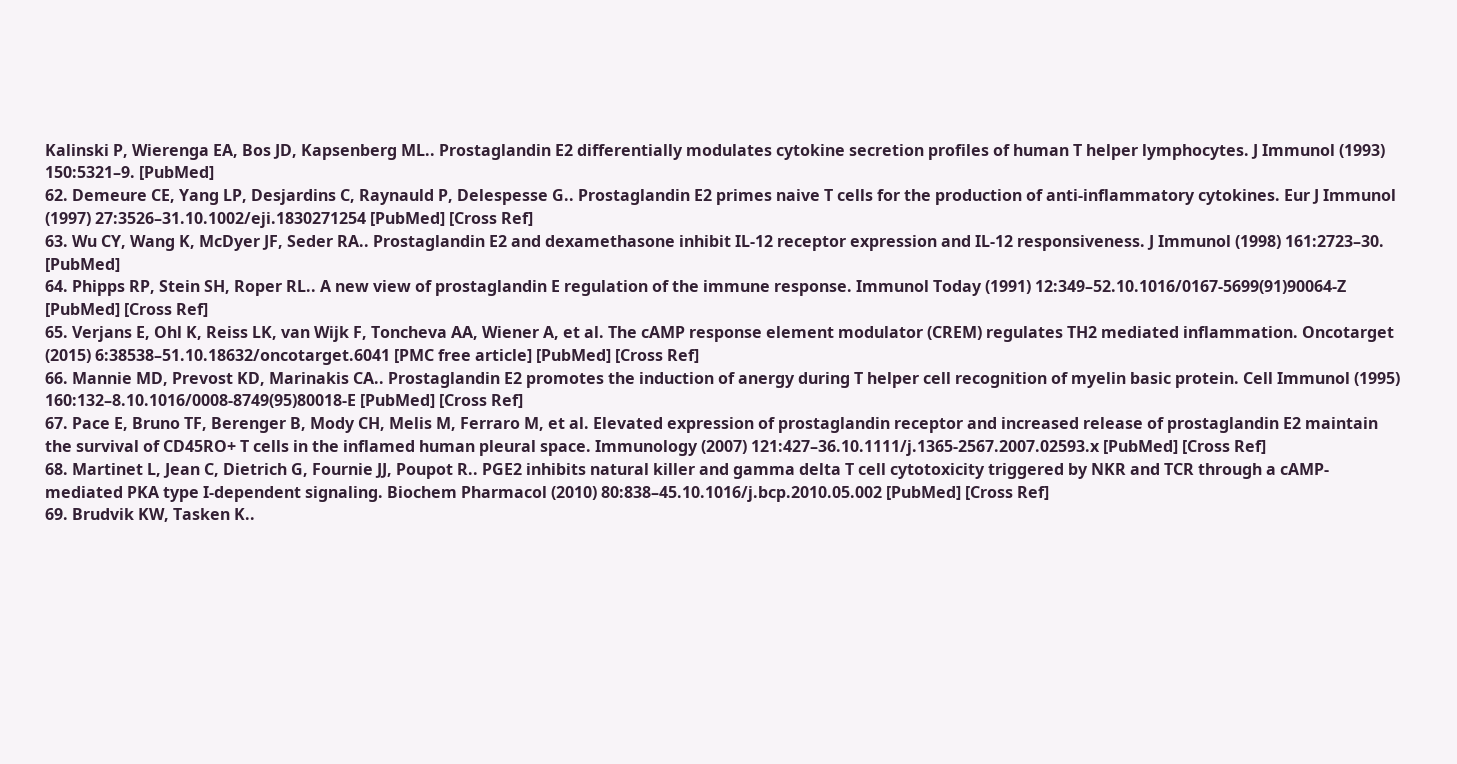Kalinski P, Wierenga EA, Bos JD, Kapsenberg ML.. Prostaglandin E2 differentially modulates cytokine secretion profiles of human T helper lymphocytes. J Immunol (1993) 150:5321–9. [PubMed]
62. Demeure CE, Yang LP, Desjardins C, Raynauld P, Delespesse G.. Prostaglandin E2 primes naive T cells for the production of anti-inflammatory cytokines. Eur J Immunol (1997) 27:3526–31.10.1002/eji.1830271254 [PubMed] [Cross Ref]
63. Wu CY, Wang K, McDyer JF, Seder RA.. Prostaglandin E2 and dexamethasone inhibit IL-12 receptor expression and IL-12 responsiveness. J Immunol (1998) 161:2723–30. [PubMed]
64. Phipps RP, Stein SH, Roper RL.. A new view of prostaglandin E regulation of the immune response. Immunol Today (1991) 12:349–52.10.1016/0167-5699(91)90064-Z [PubMed] [Cross Ref]
65. Verjans E, Ohl K, Reiss LK, van Wijk F, Toncheva AA, Wiener A, et al. The cAMP response element modulator (CREM) regulates TH2 mediated inflammation. Oncotarget (2015) 6:38538–51.10.18632/oncotarget.6041 [PMC free article] [PubMed] [Cross Ref]
66. Mannie MD, Prevost KD, Marinakis CA.. Prostaglandin E2 promotes the induction of anergy during T helper cell recognition of myelin basic protein. Cell Immunol (1995) 160:132–8.10.1016/0008-8749(95)80018-E [PubMed] [Cross Ref]
67. Pace E, Bruno TF, Berenger B, Mody CH, Melis M, Ferraro M, et al. Elevated expression of prostaglandin receptor and increased release of prostaglandin E2 maintain the survival of CD45RO+ T cells in the inflamed human pleural space. Immunology (2007) 121:427–36.10.1111/j.1365-2567.2007.02593.x [PubMed] [Cross Ref]
68. Martinet L, Jean C, Dietrich G, Fournie JJ, Poupot R.. PGE2 inhibits natural killer and gamma delta T cell cytotoxicity triggered by NKR and TCR through a cAMP-mediated PKA type I-dependent signaling. Biochem Pharmacol (2010) 80:838–45.10.1016/j.bcp.2010.05.002 [PubMed] [Cross Ref]
69. Brudvik KW, Tasken K..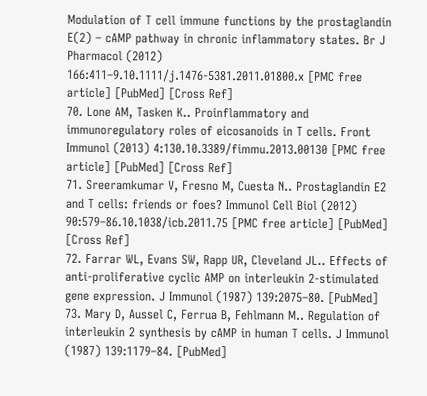Modulation of T cell immune functions by the prostaglandin E(2) – cAMP pathway in chronic inflammatory states. Br J Pharmacol (2012) 166:411–9.10.1111/j.1476-5381.2011.01800.x [PMC free article] [PubMed] [Cross Ref]
70. Lone AM, Tasken K.. Proinflammatory and immunoregulatory roles of eicosanoids in T cells. Front Immunol (2013) 4:130.10.3389/fimmu.2013.00130 [PMC free article] [PubMed] [Cross Ref]
71. Sreeramkumar V, Fresno M, Cuesta N.. Prostaglandin E2 and T cells: friends or foes? Immunol Cell Biol (2012) 90:579–86.10.1038/icb.2011.75 [PMC free article] [PubMed] [Cross Ref]
72. Farrar WL, Evans SW, Rapp UR, Cleveland JL.. Effects of anti-proliferative cyclic AMP on interleukin 2-stimulated gene expression. J Immunol (1987) 139:2075–80. [PubMed]
73. Mary D, Aussel C, Ferrua B, Fehlmann M.. Regulation of interleukin 2 synthesis by cAMP in human T cells. J Immunol (1987) 139:1179–84. [PubMed]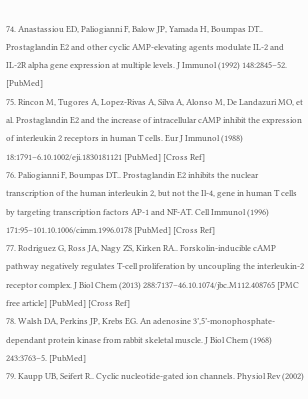74. Anastassiou ED, Paliogianni F, Balow JP, Yamada H, Boumpas DT.. Prostaglandin E2 and other cyclic AMP-elevating agents modulate IL-2 and IL-2R alpha gene expression at multiple levels. J Immunol (1992) 148:2845–52. [PubMed]
75. Rincon M, Tugores A, Lopez-Rivas A, Silva A, Alonso M, De Landazuri MO, et al. Prostaglandin E2 and the increase of intracellular cAMP inhibit the expression of interleukin 2 receptors in human T cells. Eur J Immunol (1988) 18:1791–6.10.1002/eji.1830181121 [PubMed] [Cross Ref]
76. Paliogianni F, Boumpas DT.. Prostaglandin E2 inhibits the nuclear transcription of the human interleukin 2, but not the Il-4, gene in human T cells by targeting transcription factors AP-1 and NF-AT. Cell Immunol (1996) 171:95–101.10.1006/cimm.1996.0178 [PubMed] [Cross Ref]
77. Rodriguez G, Ross JA, Nagy ZS, Kirken RA.. Forskolin-inducible cAMP pathway negatively regulates T-cell proliferation by uncoupling the interleukin-2 receptor complex. J Biol Chem (2013) 288:7137–46.10.1074/jbc.M112.408765 [PMC free article] [PubMed] [Cross Ref]
78. Walsh DA, Perkins JP, Krebs EG. An adenosine 3’,5’-monophosphate-dependant protein kinase from rabbit skeletal muscle. J Biol Chem (1968) 243:3763–5. [PubMed]
79. Kaupp UB, Seifert R.. Cyclic nucleotide-gated ion channels. Physiol Rev (2002)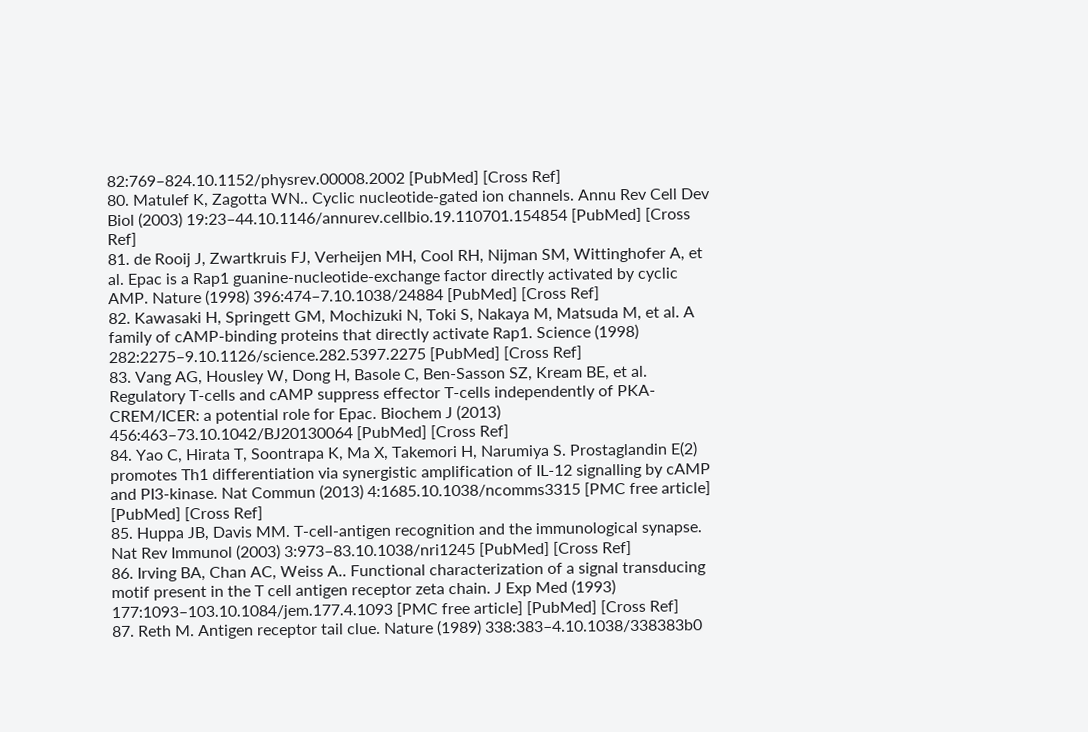82:769–824.10.1152/physrev.00008.2002 [PubMed] [Cross Ref]
80. Matulef K, Zagotta WN.. Cyclic nucleotide-gated ion channels. Annu Rev Cell Dev Biol (2003) 19:23–44.10.1146/annurev.cellbio.19.110701.154854 [PubMed] [Cross Ref]
81. de Rooij J, Zwartkruis FJ, Verheijen MH, Cool RH, Nijman SM, Wittinghofer A, et al. Epac is a Rap1 guanine-nucleotide-exchange factor directly activated by cyclic AMP. Nature (1998) 396:474–7.10.1038/24884 [PubMed] [Cross Ref]
82. Kawasaki H, Springett GM, Mochizuki N, Toki S, Nakaya M, Matsuda M, et al. A family of cAMP-binding proteins that directly activate Rap1. Science (1998) 282:2275–9.10.1126/science.282.5397.2275 [PubMed] [Cross Ref]
83. Vang AG, Housley W, Dong H, Basole C, Ben-Sasson SZ, Kream BE, et al. Regulatory T-cells and cAMP suppress effector T-cells independently of PKA-CREM/ICER: a potential role for Epac. Biochem J (2013) 456:463–73.10.1042/BJ20130064 [PubMed] [Cross Ref]
84. Yao C, Hirata T, Soontrapa K, Ma X, Takemori H, Narumiya S. Prostaglandin E(2) promotes Th1 differentiation via synergistic amplification of IL-12 signalling by cAMP and PI3-kinase. Nat Commun (2013) 4:1685.10.1038/ncomms3315 [PMC free article] [PubMed] [Cross Ref]
85. Huppa JB, Davis MM. T-cell-antigen recognition and the immunological synapse. Nat Rev Immunol (2003) 3:973–83.10.1038/nri1245 [PubMed] [Cross Ref]
86. Irving BA, Chan AC, Weiss A.. Functional characterization of a signal transducing motif present in the T cell antigen receptor zeta chain. J Exp Med (1993) 177:1093–103.10.1084/jem.177.4.1093 [PMC free article] [PubMed] [Cross Ref]
87. Reth M. Antigen receptor tail clue. Nature (1989) 338:383–4.10.1038/338383b0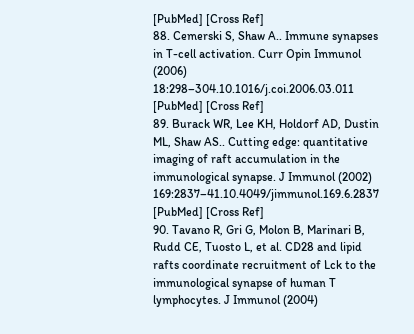[PubMed] [Cross Ref]
88. Cemerski S, Shaw A.. Immune synapses in T-cell activation. Curr Opin Immunol (2006) 18:298–304.10.1016/j.coi.2006.03.011 [PubMed] [Cross Ref]
89. Burack WR, Lee KH, Holdorf AD, Dustin ML, Shaw AS.. Cutting edge: quantitative imaging of raft accumulation in the immunological synapse. J Immunol (2002) 169:2837–41.10.4049/jimmunol.169.6.2837 [PubMed] [Cross Ref]
90. Tavano R, Gri G, Molon B, Marinari B, Rudd CE, Tuosto L, et al. CD28 and lipid rafts coordinate recruitment of Lck to the immunological synapse of human T lymphocytes. J Immunol (2004)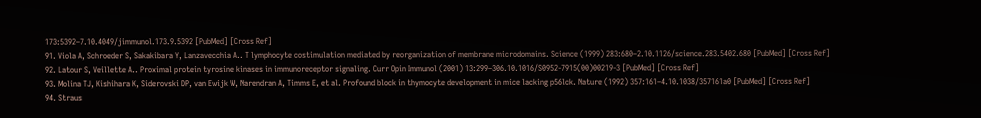173:5392–7.10.4049/jimmunol.173.9.5392 [PubMed] [Cross Ref]
91. Viola A, Schroeder S, Sakakibara Y, Lanzavecchia A.. T lymphocyte costimulation mediated by reorganization of membrane microdomains. Science (1999) 283:680–2.10.1126/science.283.5402.680 [PubMed] [Cross Ref]
92. Latour S, Veillette A.. Proximal protein tyrosine kinases in immunoreceptor signaling. Curr Opin Immunol (2001) 13:299–306.10.1016/S0952-7915(00)00219-3 [PubMed] [Cross Ref]
93. Molina TJ, Kishihara K, Siderovski DP, van Ewijk W, Narendran A, Timms E, et al. Profound block in thymocyte development in mice lacking p56lck. Nature (1992) 357:161–4.10.1038/357161a0 [PubMed] [Cross Ref]
94. Straus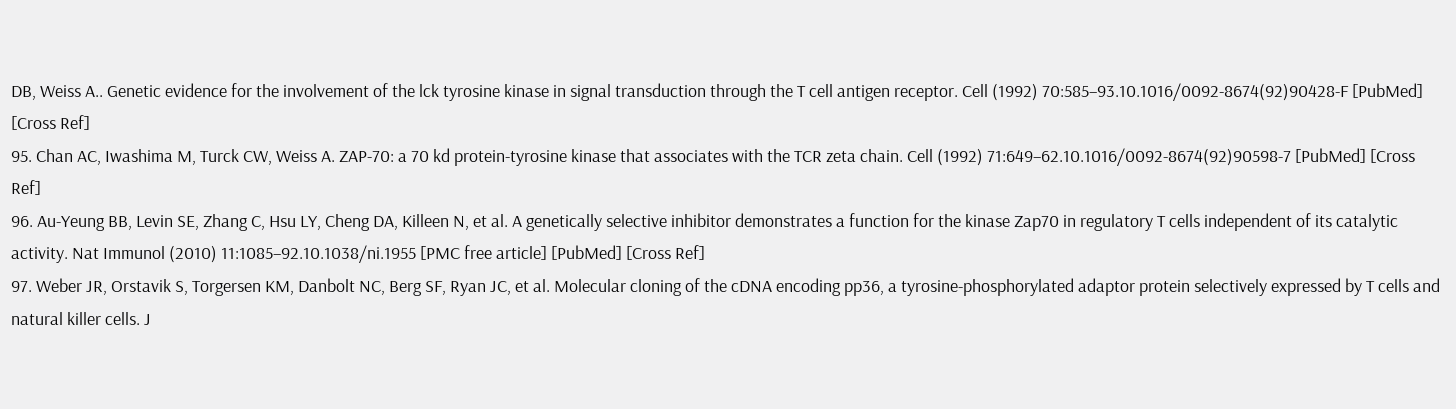DB, Weiss A.. Genetic evidence for the involvement of the lck tyrosine kinase in signal transduction through the T cell antigen receptor. Cell (1992) 70:585–93.10.1016/0092-8674(92)90428-F [PubMed] [Cross Ref]
95. Chan AC, Iwashima M, Turck CW, Weiss A. ZAP-70: a 70 kd protein-tyrosine kinase that associates with the TCR zeta chain. Cell (1992) 71:649–62.10.1016/0092-8674(92)90598-7 [PubMed] [Cross Ref]
96. Au-Yeung BB, Levin SE, Zhang C, Hsu LY, Cheng DA, Killeen N, et al. A genetically selective inhibitor demonstrates a function for the kinase Zap70 in regulatory T cells independent of its catalytic activity. Nat Immunol (2010) 11:1085–92.10.1038/ni.1955 [PMC free article] [PubMed] [Cross Ref]
97. Weber JR, Orstavik S, Torgersen KM, Danbolt NC, Berg SF, Ryan JC, et al. Molecular cloning of the cDNA encoding pp36, a tyrosine-phosphorylated adaptor protein selectively expressed by T cells and natural killer cells. J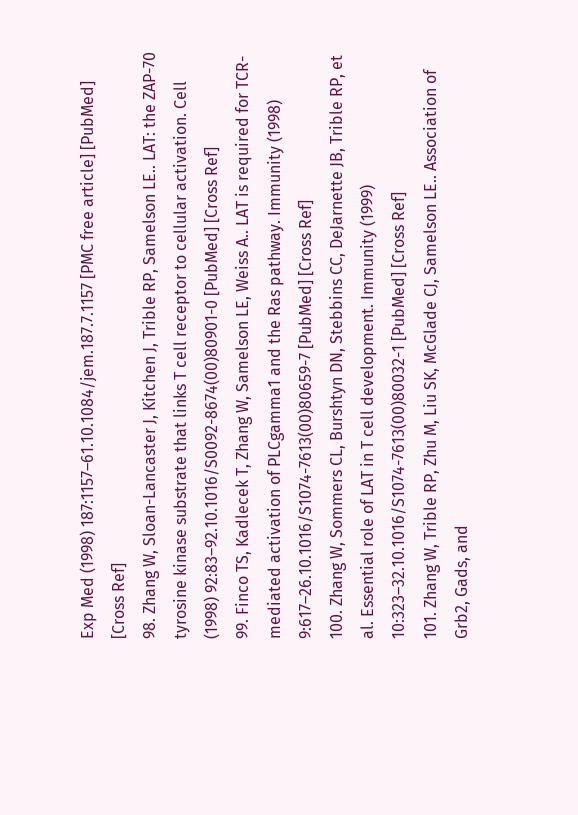Exp Med (1998) 187:1157–61.10.1084/jem.187.7.1157 [PMC free article] [PubMed] [Cross Ref]
98. Zhang W, Sloan-Lancaster J, Kitchen J, Trible RP, Samelson LE.. LAT: the ZAP-70 tyrosine kinase substrate that links T cell receptor to cellular activation. Cell (1998) 92:83–92.10.1016/S0092-8674(00)80901-0 [PubMed] [Cross Ref]
99. Finco TS, Kadlecek T, Zhang W, Samelson LE, Weiss A.. LAT is required for TCR-mediated activation of PLCgamma1 and the Ras pathway. Immunity (1998) 9:617–26.10.1016/S1074-7613(00)80659-7 [PubMed] [Cross Ref]
100. Zhang W, Sommers CL, Burshtyn DN, Stebbins CC, DeJarnette JB, Trible RP, et al. Essential role of LAT in T cell development. Immunity (1999) 10:323–32.10.1016/S1074-7613(00)80032-1 [PubMed] [Cross Ref]
101. Zhang W, Trible RP, Zhu M, Liu SK, McGlade CJ, Samelson LE.. Association of Grb2, Gads, and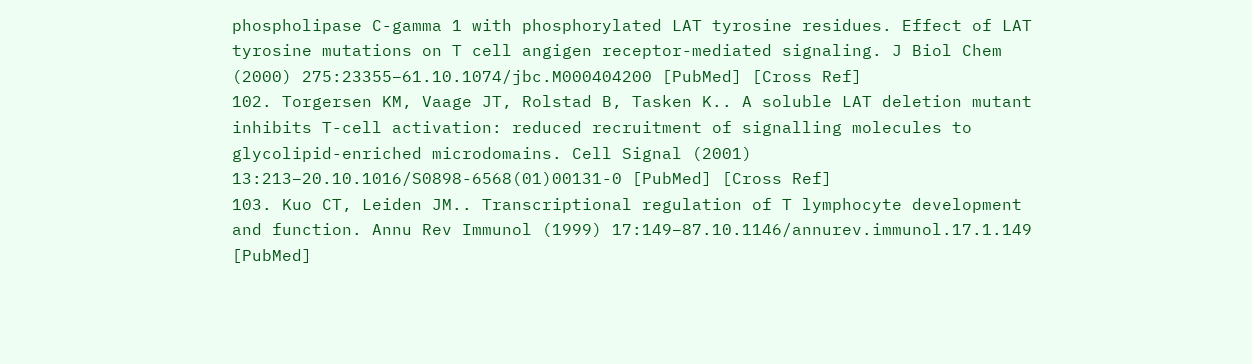phospholipase C-gamma 1 with phosphorylated LAT tyrosine residues. Effect of LAT tyrosine mutations on T cell angigen receptor-mediated signaling. J Biol Chem (2000) 275:23355–61.10.1074/jbc.M000404200 [PubMed] [Cross Ref]
102. Torgersen KM, Vaage JT, Rolstad B, Tasken K.. A soluble LAT deletion mutant inhibits T-cell activation: reduced recruitment of signalling molecules to glycolipid-enriched microdomains. Cell Signal (2001) 13:213–20.10.1016/S0898-6568(01)00131-0 [PubMed] [Cross Ref]
103. Kuo CT, Leiden JM.. Transcriptional regulation of T lymphocyte development and function. Annu Rev Immunol (1999) 17:149–87.10.1146/annurev.immunol.17.1.149 [PubMed]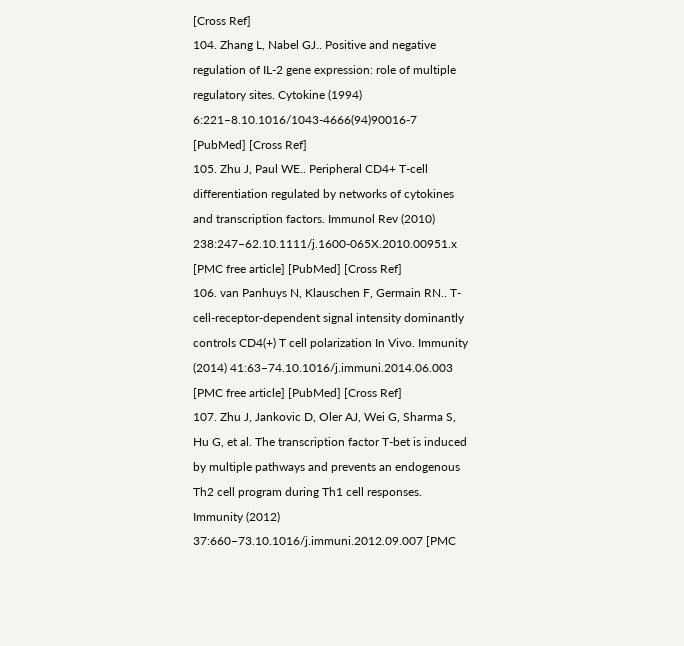[Cross Ref]
104. Zhang L, Nabel GJ.. Positive and negative regulation of IL-2 gene expression: role of multiple regulatory sites. Cytokine (1994) 6:221–8.10.1016/1043-4666(94)90016-7 [PubMed] [Cross Ref]
105. Zhu J, Paul WE.. Peripheral CD4+ T-cell differentiation regulated by networks of cytokines and transcription factors. Immunol Rev (2010) 238:247–62.10.1111/j.1600-065X.2010.00951.x [PMC free article] [PubMed] [Cross Ref]
106. van Panhuys N, Klauschen F, Germain RN.. T-cell-receptor-dependent signal intensity dominantly controls CD4(+) T cell polarization In Vivo. Immunity (2014) 41:63–74.10.1016/j.immuni.2014.06.003 [PMC free article] [PubMed] [Cross Ref]
107. Zhu J, Jankovic D, Oler AJ, Wei G, Sharma S, Hu G, et al. The transcription factor T-bet is induced by multiple pathways and prevents an endogenous Th2 cell program during Th1 cell responses. Immunity (2012) 37:660–73.10.1016/j.immuni.2012.09.007 [PMC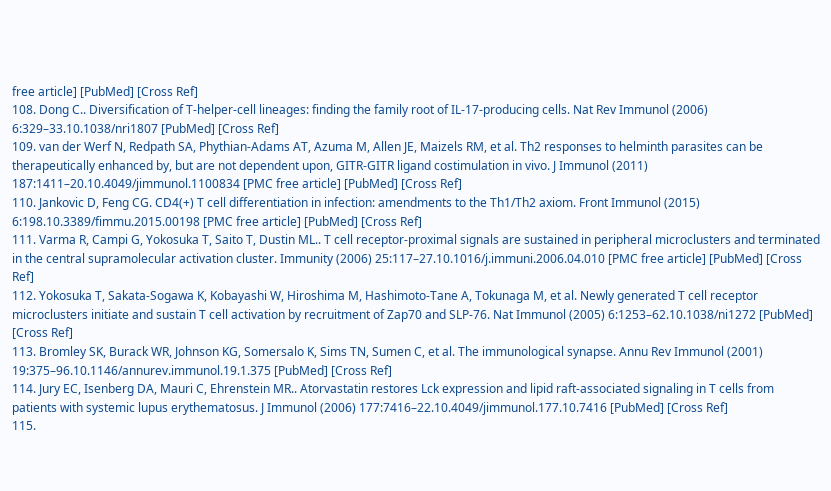free article] [PubMed] [Cross Ref]
108. Dong C.. Diversification of T-helper-cell lineages: finding the family root of IL-17-producing cells. Nat Rev Immunol (2006) 6:329–33.10.1038/nri1807 [PubMed] [Cross Ref]
109. van der Werf N, Redpath SA, Phythian-Adams AT, Azuma M, Allen JE, Maizels RM, et al. Th2 responses to helminth parasites can be therapeutically enhanced by, but are not dependent upon, GITR-GITR ligand costimulation in vivo. J Immunol (2011) 187:1411–20.10.4049/jimmunol.1100834 [PMC free article] [PubMed] [Cross Ref]
110. Jankovic D, Feng CG. CD4(+) T cell differentiation in infection: amendments to the Th1/Th2 axiom. Front Immunol (2015) 6:198.10.3389/fimmu.2015.00198 [PMC free article] [PubMed] [Cross Ref]
111. Varma R, Campi G, Yokosuka T, Saito T, Dustin ML.. T cell receptor-proximal signals are sustained in peripheral microclusters and terminated in the central supramolecular activation cluster. Immunity (2006) 25:117–27.10.1016/j.immuni.2006.04.010 [PMC free article] [PubMed] [Cross Ref]
112. Yokosuka T, Sakata-Sogawa K, Kobayashi W, Hiroshima M, Hashimoto-Tane A, Tokunaga M, et al. Newly generated T cell receptor microclusters initiate and sustain T cell activation by recruitment of Zap70 and SLP-76. Nat Immunol (2005) 6:1253–62.10.1038/ni1272 [PubMed] [Cross Ref]
113. Bromley SK, Burack WR, Johnson KG, Somersalo K, Sims TN, Sumen C, et al. The immunological synapse. Annu Rev Immunol (2001) 19:375–96.10.1146/annurev.immunol.19.1.375 [PubMed] [Cross Ref]
114. Jury EC, Isenberg DA, Mauri C, Ehrenstein MR.. Atorvastatin restores Lck expression and lipid raft-associated signaling in T cells from patients with systemic lupus erythematosus. J Immunol (2006) 177:7416–22.10.4049/jimmunol.177.10.7416 [PubMed] [Cross Ref]
115.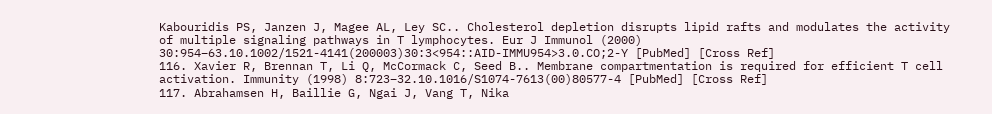Kabouridis PS, Janzen J, Magee AL, Ley SC.. Cholesterol depletion disrupts lipid rafts and modulates the activity of multiple signaling pathways in T lymphocytes. Eur J Immunol (2000) 30:954–63.10.1002/1521-4141(200003)30:3<954::AID-IMMU954>3.0.CO;2-Y [PubMed] [Cross Ref]
116. Xavier R, Brennan T, Li Q, McCormack C, Seed B.. Membrane compartmentation is required for efficient T cell activation. Immunity (1998) 8:723–32.10.1016/S1074-7613(00)80577-4 [PubMed] [Cross Ref]
117. Abrahamsen H, Baillie G, Ngai J, Vang T, Nika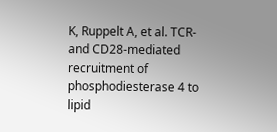K, Ruppelt A, et al. TCR- and CD28-mediated recruitment of phosphodiesterase 4 to lipid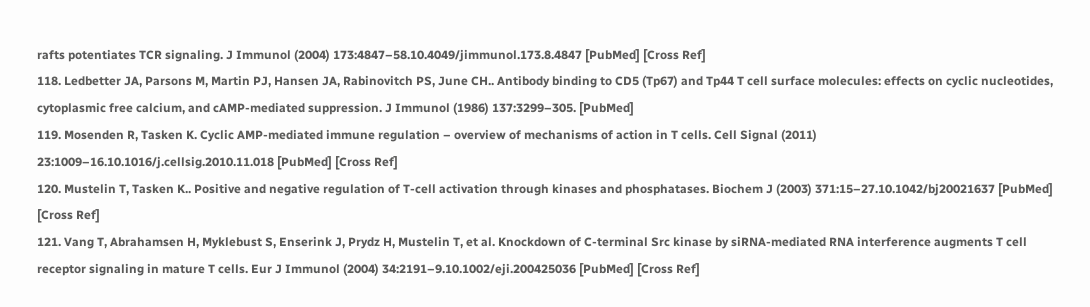rafts potentiates TCR signaling. J Immunol (2004) 173:4847–58.10.4049/jimmunol.173.8.4847 [PubMed] [Cross Ref]
118. Ledbetter JA, Parsons M, Martin PJ, Hansen JA, Rabinovitch PS, June CH.. Antibody binding to CD5 (Tp67) and Tp44 T cell surface molecules: effects on cyclic nucleotides, cytoplasmic free calcium, and cAMP-mediated suppression. J Immunol (1986) 137:3299–305. [PubMed]
119. Mosenden R, Tasken K. Cyclic AMP-mediated immune regulation – overview of mechanisms of action in T cells. Cell Signal (2011) 23:1009–16.10.1016/j.cellsig.2010.11.018 [PubMed] [Cross Ref]
120. Mustelin T, Tasken K.. Positive and negative regulation of T-cell activation through kinases and phosphatases. Biochem J (2003) 371:15–27.10.1042/bj20021637 [PubMed] [Cross Ref]
121. Vang T, Abrahamsen H, Myklebust S, Enserink J, Prydz H, Mustelin T, et al. Knockdown of C-terminal Src kinase by siRNA-mediated RNA interference augments T cell receptor signaling in mature T cells. Eur J Immunol (2004) 34:2191–9.10.1002/eji.200425036 [PubMed] [Cross Ref]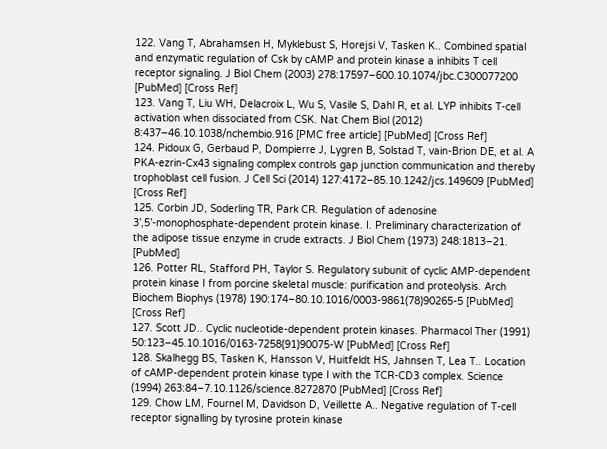122. Vang T, Abrahamsen H, Myklebust S, Horejsi V, Tasken K.. Combined spatial and enzymatic regulation of Csk by cAMP and protein kinase a inhibits T cell receptor signaling. J Biol Chem (2003) 278:17597–600.10.1074/jbc.C300077200 [PubMed] [Cross Ref]
123. Vang T, Liu WH, Delacroix L, Wu S, Vasile S, Dahl R, et al. LYP inhibits T-cell activation when dissociated from CSK. Nat Chem Biol (2012) 8:437–46.10.1038/nchembio.916 [PMC free article] [PubMed] [Cross Ref]
124. Pidoux G, Gerbaud P, Dompierre J, Lygren B, Solstad T, vain-Brion DE, et al. A PKA-ezrin-Cx43 signaling complex controls gap junction communication and thereby trophoblast cell fusion. J Cell Sci (2014) 127:4172–85.10.1242/jcs.149609 [PubMed] [Cross Ref]
125. Corbin JD, Soderling TR, Park CR. Regulation of adenosine 3’,5’-monophosphate-dependent protein kinase. I. Preliminary characterization of the adipose tissue enzyme in crude extracts. J Biol Chem (1973) 248:1813–21. [PubMed]
126. Potter RL, Stafford PH, Taylor S. Regulatory subunit of cyclic AMP-dependent protein kinase I from porcine skeletal muscle: purification and proteolysis. Arch Biochem Biophys (1978) 190:174–80.10.1016/0003-9861(78)90265-5 [PubMed] [Cross Ref]
127. Scott JD.. Cyclic nucleotide-dependent protein kinases. Pharmacol Ther (1991) 50:123–45.10.1016/0163-7258(91)90075-W [PubMed] [Cross Ref]
128. Skalhegg BS, Tasken K, Hansson V, Huitfeldt HS, Jahnsen T, Lea T.. Location of cAMP-dependent protein kinase type I with the TCR-CD3 complex. Science (1994) 263:84–7.10.1126/science.8272870 [PubMed] [Cross Ref]
129. Chow LM, Fournel M, Davidson D, Veillette A.. Negative regulation of T-cell receptor signalling by tyrosine protein kinase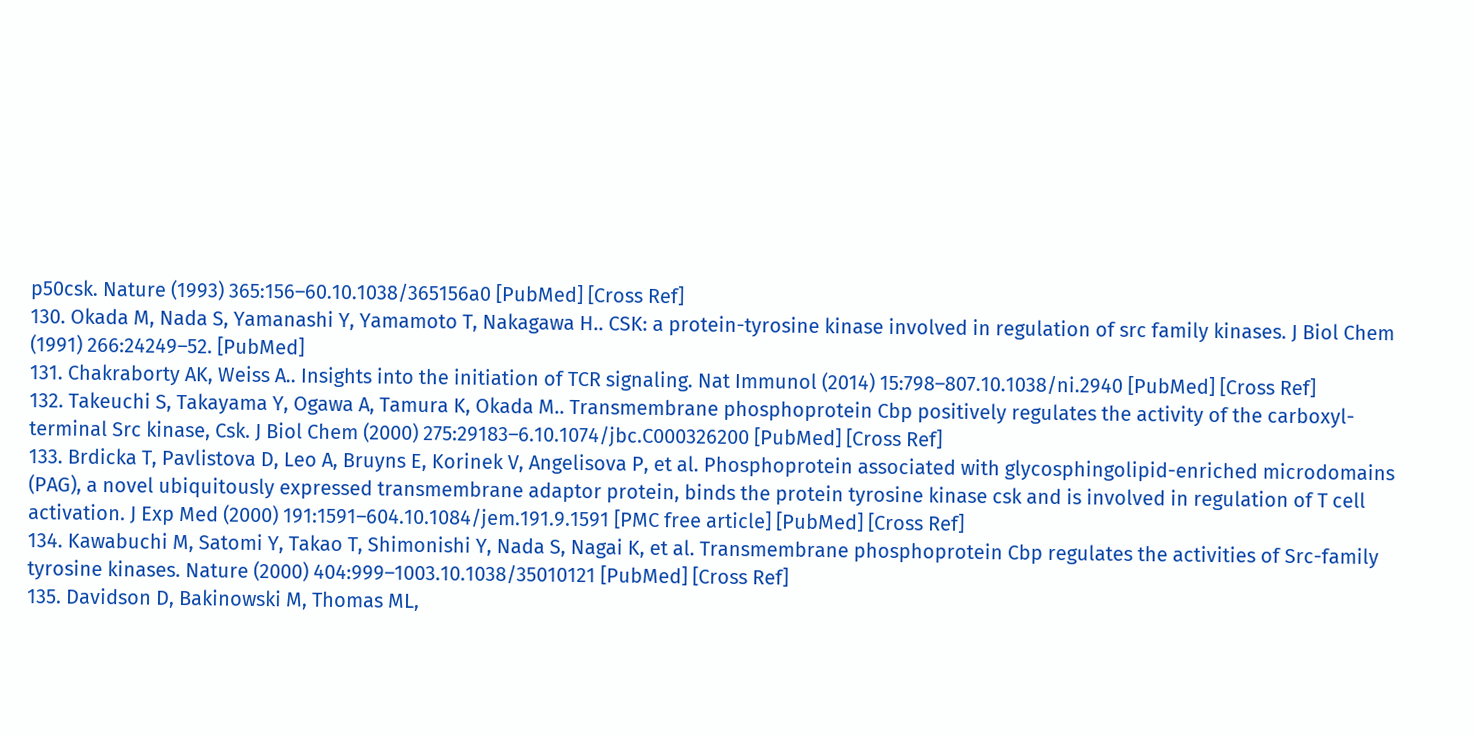p50csk. Nature (1993) 365:156–60.10.1038/365156a0 [PubMed] [Cross Ref]
130. Okada M, Nada S, Yamanashi Y, Yamamoto T, Nakagawa H.. CSK: a protein-tyrosine kinase involved in regulation of src family kinases. J Biol Chem (1991) 266:24249–52. [PubMed]
131. Chakraborty AK, Weiss A.. Insights into the initiation of TCR signaling. Nat Immunol (2014) 15:798–807.10.1038/ni.2940 [PubMed] [Cross Ref]
132. Takeuchi S, Takayama Y, Ogawa A, Tamura K, Okada M.. Transmembrane phosphoprotein Cbp positively regulates the activity of the carboxyl-terminal Src kinase, Csk. J Biol Chem (2000) 275:29183–6.10.1074/jbc.C000326200 [PubMed] [Cross Ref]
133. Brdicka T, Pavlistova D, Leo A, Bruyns E, Korinek V, Angelisova P, et al. Phosphoprotein associated with glycosphingolipid-enriched microdomains (PAG), a novel ubiquitously expressed transmembrane adaptor protein, binds the protein tyrosine kinase csk and is involved in regulation of T cell activation. J Exp Med (2000) 191:1591–604.10.1084/jem.191.9.1591 [PMC free article] [PubMed] [Cross Ref]
134. Kawabuchi M, Satomi Y, Takao T, Shimonishi Y, Nada S, Nagai K, et al. Transmembrane phosphoprotein Cbp regulates the activities of Src-family tyrosine kinases. Nature (2000) 404:999–1003.10.1038/35010121 [PubMed] [Cross Ref]
135. Davidson D, Bakinowski M, Thomas ML,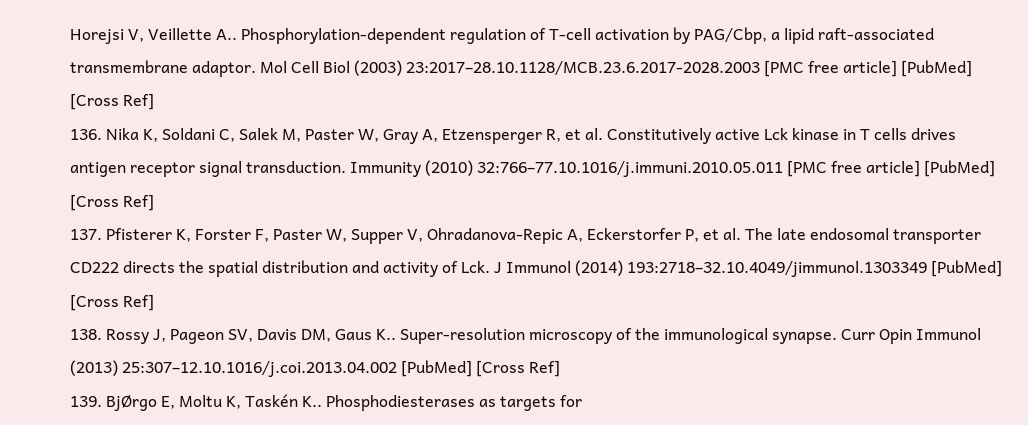Horejsi V, Veillette A.. Phosphorylation-dependent regulation of T-cell activation by PAG/Cbp, a lipid raft-associated transmembrane adaptor. Mol Cell Biol (2003) 23:2017–28.10.1128/MCB.23.6.2017-2028.2003 [PMC free article] [PubMed] [Cross Ref]
136. Nika K, Soldani C, Salek M, Paster W, Gray A, Etzensperger R, et al. Constitutively active Lck kinase in T cells drives antigen receptor signal transduction. Immunity (2010) 32:766–77.10.1016/j.immuni.2010.05.011 [PMC free article] [PubMed] [Cross Ref]
137. Pfisterer K, Forster F, Paster W, Supper V, Ohradanova-Repic A, Eckerstorfer P, et al. The late endosomal transporter CD222 directs the spatial distribution and activity of Lck. J Immunol (2014) 193:2718–32.10.4049/jimmunol.1303349 [PubMed] [Cross Ref]
138. Rossy J, Pageon SV, Davis DM, Gaus K.. Super-resolution microscopy of the immunological synapse. Curr Opin Immunol (2013) 25:307–12.10.1016/j.coi.2013.04.002 [PubMed] [Cross Ref]
139. BjØrgo E, Moltu K, Taskén K.. Phosphodiesterases as targets for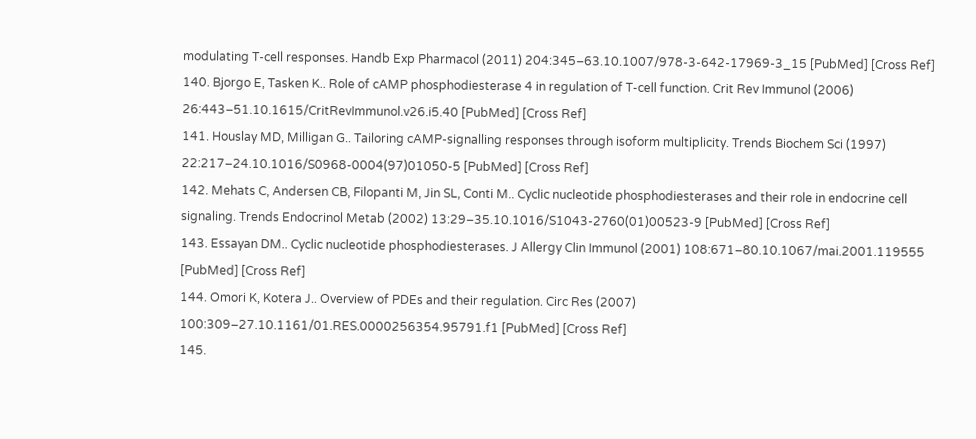modulating T-cell responses. Handb Exp Pharmacol (2011) 204:345–63.10.1007/978-3-642-17969-3_15 [PubMed] [Cross Ref]
140. Bjorgo E, Tasken K.. Role of cAMP phosphodiesterase 4 in regulation of T-cell function. Crit Rev Immunol (2006) 26:443–51.10.1615/CritRevImmunol.v26.i5.40 [PubMed] [Cross Ref]
141. Houslay MD, Milligan G.. Tailoring cAMP-signalling responses through isoform multiplicity. Trends Biochem Sci (1997) 22:217–24.10.1016/S0968-0004(97)01050-5 [PubMed] [Cross Ref]
142. Mehats C, Andersen CB, Filopanti M, Jin SL, Conti M.. Cyclic nucleotide phosphodiesterases and their role in endocrine cell signaling. Trends Endocrinol Metab (2002) 13:29–35.10.1016/S1043-2760(01)00523-9 [PubMed] [Cross Ref]
143. Essayan DM.. Cyclic nucleotide phosphodiesterases. J Allergy Clin Immunol (2001) 108:671–80.10.1067/mai.2001.119555 [PubMed] [Cross Ref]
144. Omori K, Kotera J.. Overview of PDEs and their regulation. Circ Res (2007) 100:309–27.10.1161/01.RES.0000256354.95791.f1 [PubMed] [Cross Ref]
145.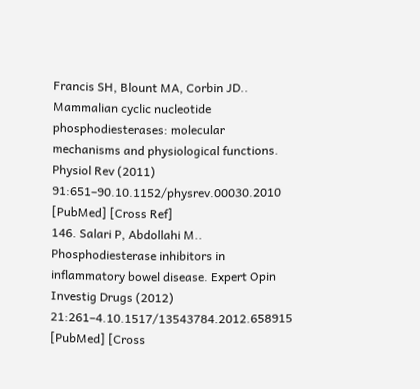Francis SH, Blount MA, Corbin JD.. Mammalian cyclic nucleotide phosphodiesterases: molecular mechanisms and physiological functions. Physiol Rev (2011) 91:651–90.10.1152/physrev.00030.2010 [PubMed] [Cross Ref]
146. Salari P, Abdollahi M.. Phosphodiesterase inhibitors in inflammatory bowel disease. Expert Opin Investig Drugs (2012) 21:261–4.10.1517/13543784.2012.658915 [PubMed] [Cross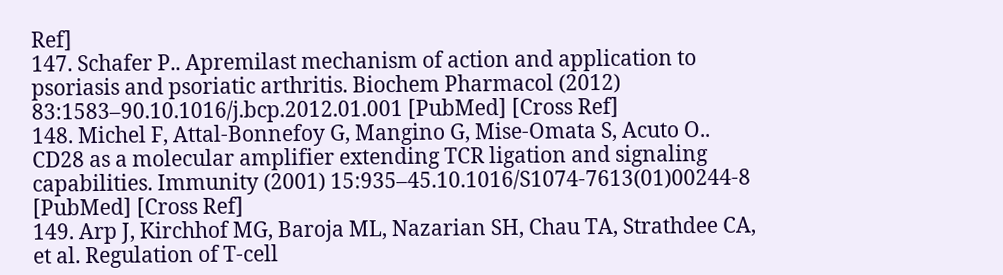Ref]
147. Schafer P.. Apremilast mechanism of action and application to psoriasis and psoriatic arthritis. Biochem Pharmacol (2012) 83:1583–90.10.1016/j.bcp.2012.01.001 [PubMed] [Cross Ref]
148. Michel F, Attal-Bonnefoy G, Mangino G, Mise-Omata S, Acuto O.. CD28 as a molecular amplifier extending TCR ligation and signaling capabilities. Immunity (2001) 15:935–45.10.1016/S1074-7613(01)00244-8 [PubMed] [Cross Ref]
149. Arp J, Kirchhof MG, Baroja ML, Nazarian SH, Chau TA, Strathdee CA, et al. Regulation of T-cell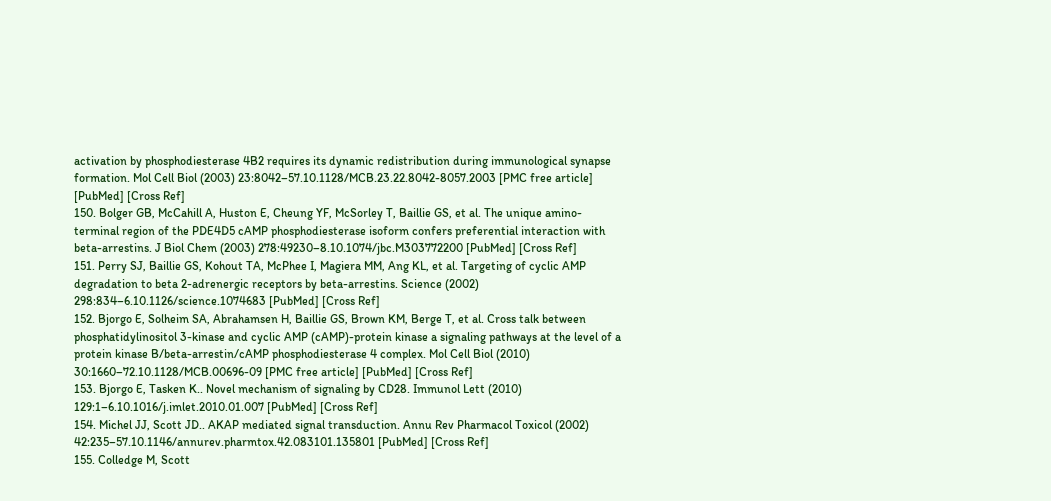activation by phosphodiesterase 4B2 requires its dynamic redistribution during immunological synapse formation. Mol Cell Biol (2003) 23:8042–57.10.1128/MCB.23.22.8042-8057.2003 [PMC free article] [PubMed] [Cross Ref]
150. Bolger GB, McCahill A, Huston E, Cheung YF, McSorley T, Baillie GS, et al. The unique amino-terminal region of the PDE4D5 cAMP phosphodiesterase isoform confers preferential interaction with beta-arrestins. J Biol Chem (2003) 278:49230–8.10.1074/jbc.M303772200 [PubMed] [Cross Ref]
151. Perry SJ, Baillie GS, Kohout TA, McPhee I, Magiera MM, Ang KL, et al. Targeting of cyclic AMP degradation to beta 2-adrenergic receptors by beta-arrestins. Science (2002) 298:834–6.10.1126/science.1074683 [PubMed] [Cross Ref]
152. Bjorgo E, Solheim SA, Abrahamsen H, Baillie GS, Brown KM, Berge T, et al. Cross talk between phosphatidylinositol 3-kinase and cyclic AMP (cAMP)-protein kinase a signaling pathways at the level of a protein kinase B/beta-arrestin/cAMP phosphodiesterase 4 complex. Mol Cell Biol (2010) 30:1660–72.10.1128/MCB.00696-09 [PMC free article] [PubMed] [Cross Ref]
153. Bjorgo E, Tasken K.. Novel mechanism of signaling by CD28. Immunol Lett (2010) 129:1–6.10.1016/j.imlet.2010.01.007 [PubMed] [Cross Ref]
154. Michel JJ, Scott JD.. AKAP mediated signal transduction. Annu Rev Pharmacol Toxicol (2002) 42:235–57.10.1146/annurev.pharmtox.42.083101.135801 [PubMed] [Cross Ref]
155. Colledge M, Scott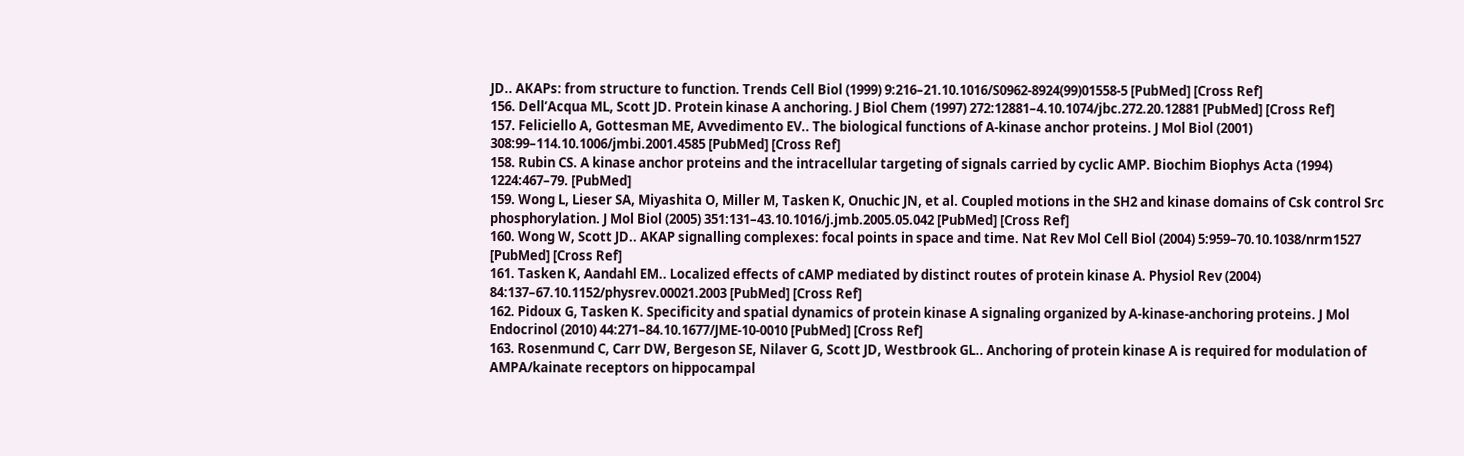JD.. AKAPs: from structure to function. Trends Cell Biol (1999) 9:216–21.10.1016/S0962-8924(99)01558-5 [PubMed] [Cross Ref]
156. Dell’Acqua ML, Scott JD. Protein kinase A anchoring. J Biol Chem (1997) 272:12881–4.10.1074/jbc.272.20.12881 [PubMed] [Cross Ref]
157. Feliciello A, Gottesman ME, Avvedimento EV.. The biological functions of A-kinase anchor proteins. J Mol Biol (2001) 308:99–114.10.1006/jmbi.2001.4585 [PubMed] [Cross Ref]
158. Rubin CS. A kinase anchor proteins and the intracellular targeting of signals carried by cyclic AMP. Biochim Biophys Acta (1994) 1224:467–79. [PubMed]
159. Wong L, Lieser SA, Miyashita O, Miller M, Tasken K, Onuchic JN, et al. Coupled motions in the SH2 and kinase domains of Csk control Src phosphorylation. J Mol Biol (2005) 351:131–43.10.1016/j.jmb.2005.05.042 [PubMed] [Cross Ref]
160. Wong W, Scott JD.. AKAP signalling complexes: focal points in space and time. Nat Rev Mol Cell Biol (2004) 5:959–70.10.1038/nrm1527 [PubMed] [Cross Ref]
161. Tasken K, Aandahl EM.. Localized effects of cAMP mediated by distinct routes of protein kinase A. Physiol Rev (2004) 84:137–67.10.1152/physrev.00021.2003 [PubMed] [Cross Ref]
162. Pidoux G, Tasken K. Specificity and spatial dynamics of protein kinase A signaling organized by A-kinase-anchoring proteins. J Mol Endocrinol (2010) 44:271–84.10.1677/JME-10-0010 [PubMed] [Cross Ref]
163. Rosenmund C, Carr DW, Bergeson SE, Nilaver G, Scott JD, Westbrook GL.. Anchoring of protein kinase A is required for modulation of AMPA/kainate receptors on hippocampal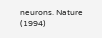neurons. Nature (1994)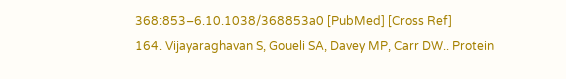368:853–6.10.1038/368853a0 [PubMed] [Cross Ref]
164. Vijayaraghavan S, Goueli SA, Davey MP, Carr DW.. Protein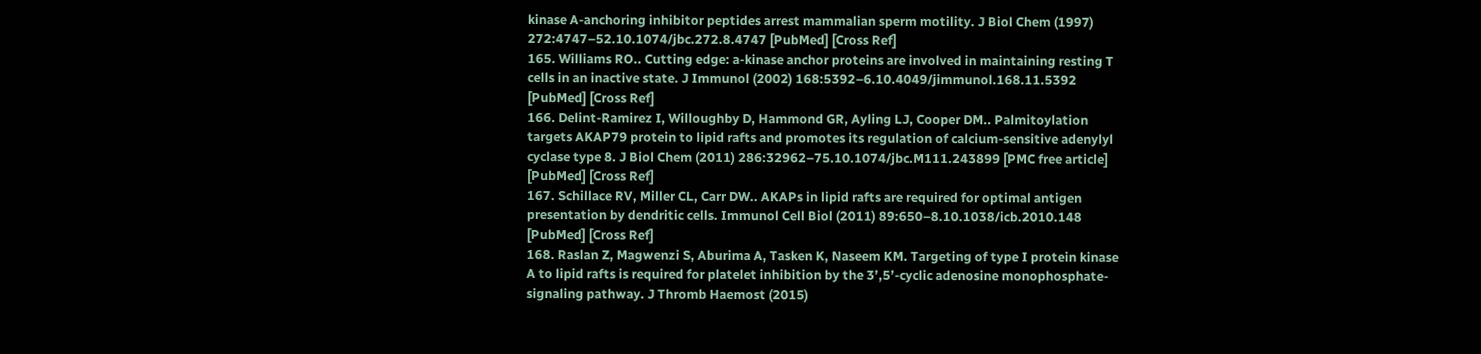kinase A-anchoring inhibitor peptides arrest mammalian sperm motility. J Biol Chem (1997) 272:4747–52.10.1074/jbc.272.8.4747 [PubMed] [Cross Ref]
165. Williams RO.. Cutting edge: a-kinase anchor proteins are involved in maintaining resting T cells in an inactive state. J Immunol (2002) 168:5392–6.10.4049/jimmunol.168.11.5392 [PubMed] [Cross Ref]
166. Delint-Ramirez I, Willoughby D, Hammond GR, Ayling LJ, Cooper DM.. Palmitoylation targets AKAP79 protein to lipid rafts and promotes its regulation of calcium-sensitive adenylyl cyclase type 8. J Biol Chem (2011) 286:32962–75.10.1074/jbc.M111.243899 [PMC free article] [PubMed] [Cross Ref]
167. Schillace RV, Miller CL, Carr DW.. AKAPs in lipid rafts are required for optimal antigen presentation by dendritic cells. Immunol Cell Biol (2011) 89:650–8.10.1038/icb.2010.148 [PubMed] [Cross Ref]
168. Raslan Z, Magwenzi S, Aburima A, Tasken K, Naseem KM. Targeting of type I protein kinase A to lipid rafts is required for platelet inhibition by the 3’,5’-cyclic adenosine monophosphate-signaling pathway. J Thromb Haemost (2015)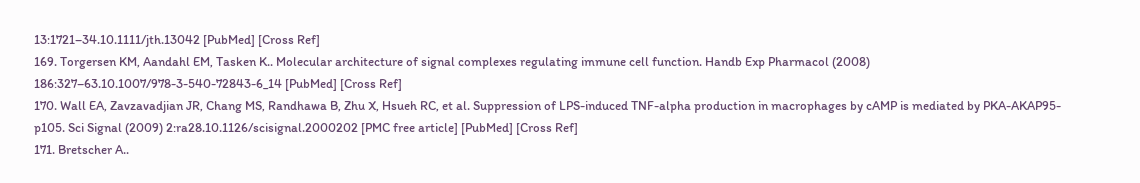13:1721–34.10.1111/jth.13042 [PubMed] [Cross Ref]
169. Torgersen KM, Aandahl EM, Tasken K.. Molecular architecture of signal complexes regulating immune cell function. Handb Exp Pharmacol (2008) 186:327–63.10.1007/978-3-540-72843-6_14 [PubMed] [Cross Ref]
170. Wall EA, Zavzavadjian JR, Chang MS, Randhawa B, Zhu X, Hsueh RC, et al. Suppression of LPS-induced TNF-alpha production in macrophages by cAMP is mediated by PKA-AKAP95-p105. Sci Signal (2009) 2:ra28.10.1126/scisignal.2000202 [PMC free article] [PubMed] [Cross Ref]
171. Bretscher A..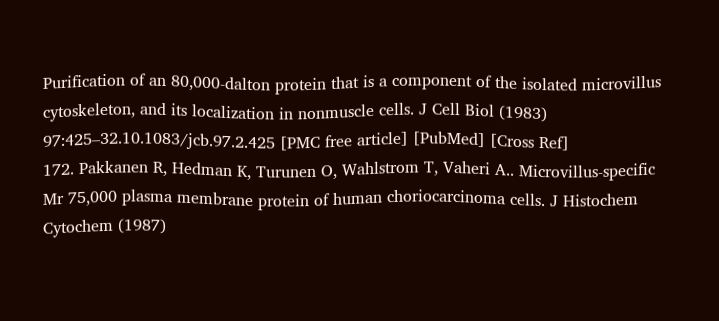Purification of an 80,000-dalton protein that is a component of the isolated microvillus cytoskeleton, and its localization in nonmuscle cells. J Cell Biol (1983) 97:425–32.10.1083/jcb.97.2.425 [PMC free article] [PubMed] [Cross Ref]
172. Pakkanen R, Hedman K, Turunen O, Wahlstrom T, Vaheri A.. Microvillus-specific Mr 75,000 plasma membrane protein of human choriocarcinoma cells. J Histochem Cytochem (1987)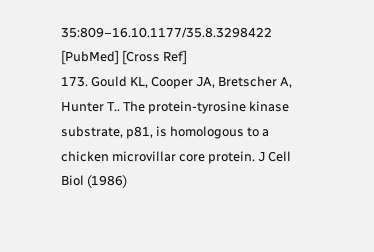35:809–16.10.1177/35.8.3298422 [PubMed] [Cross Ref]
173. Gould KL, Cooper JA, Bretscher A, Hunter T.. The protein-tyrosine kinase substrate, p81, is homologous to a chicken microvillar core protein. J Cell Biol (1986)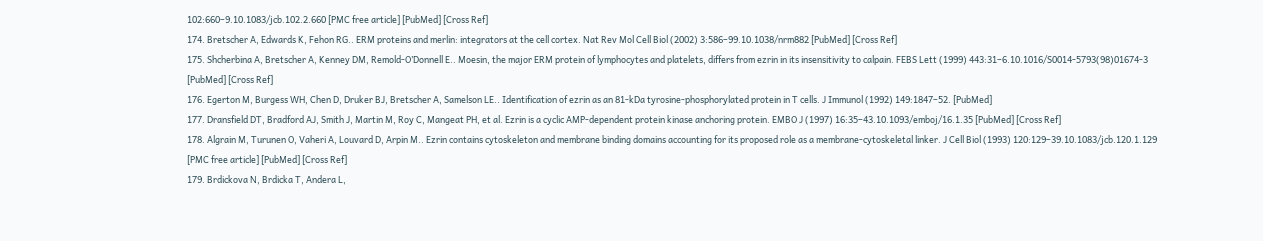102:660–9.10.1083/jcb.102.2.660 [PMC free article] [PubMed] [Cross Ref]
174. Bretscher A, Edwards K, Fehon RG.. ERM proteins and merlin: integrators at the cell cortex. Nat Rev Mol Cell Biol (2002) 3:586–99.10.1038/nrm882 [PubMed] [Cross Ref]
175. Shcherbina A, Bretscher A, Kenney DM, Remold-O’Donnell E.. Moesin, the major ERM protein of lymphocytes and platelets, differs from ezrin in its insensitivity to calpain. FEBS Lett (1999) 443:31–6.10.1016/S0014-5793(98)01674-3 [PubMed] [Cross Ref]
176. Egerton M, Burgess WH, Chen D, Druker BJ, Bretscher A, Samelson LE.. Identification of ezrin as an 81-kDa tyrosine-phosphorylated protein in T cells. J Immunol (1992) 149:1847–52. [PubMed]
177. Dransfield DT, Bradford AJ, Smith J, Martin M, Roy C, Mangeat PH, et al. Ezrin is a cyclic AMP-dependent protein kinase anchoring protein. EMBO J (1997) 16:35–43.10.1093/emboj/16.1.35 [PubMed] [Cross Ref]
178. Algrain M, Turunen O, Vaheri A, Louvard D, Arpin M.. Ezrin contains cytoskeleton and membrane binding domains accounting for its proposed role as a membrane-cytoskeletal linker. J Cell Biol (1993) 120:129–39.10.1083/jcb.120.1.129 [PMC free article] [PubMed] [Cross Ref]
179. Brdickova N, Brdicka T, Andera L,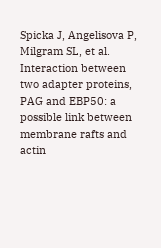Spicka J, Angelisova P, Milgram SL, et al. Interaction between two adapter proteins, PAG and EBP50: a possible link between membrane rafts and actin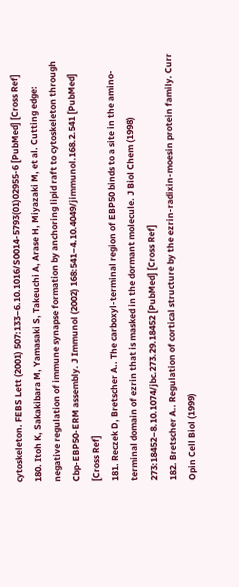cytoskeleton. FEBS Lett (2001) 507:133–6.10.1016/S0014-5793(01)02955-6 [PubMed] [Cross Ref]
180. Itoh K, Sakakibara M, Yamasaki S, Takeuchi A, Arase H, Miyazaki M, et al. Cutting edge: negative regulation of immune synapse formation by anchoring lipid raft to cytoskeleton through Cbp-EBP50-ERM assembly. J Immunol (2002) 168:541–4.10.4049/jimmunol.168.2.541 [PubMed] [Cross Ref]
181. Reczek D, Bretscher A.. The carboxyl-terminal region of EBP50 binds to a site in the amino-terminal domain of ezrin that is masked in the dormant molecule. J Biol Chem (1998) 273:18452–8.10.1074/jbc.273.29.18452 [PubMed] [Cross Ref]
182. Bretscher A.. Regulation of cortical structure by the ezrin-radixin-moesin protein family. Curr Opin Cell Biol (1999)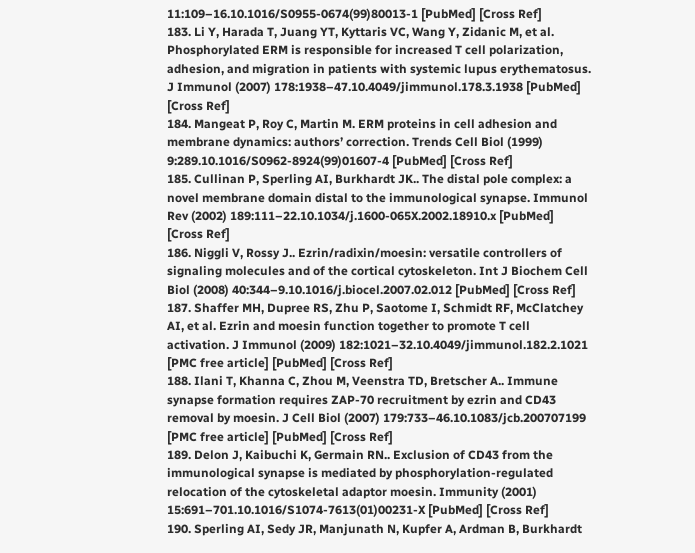11:109–16.10.1016/S0955-0674(99)80013-1 [PubMed] [Cross Ref]
183. Li Y, Harada T, Juang YT, Kyttaris VC, Wang Y, Zidanic M, et al. Phosphorylated ERM is responsible for increased T cell polarization, adhesion, and migration in patients with systemic lupus erythematosus. J Immunol (2007) 178:1938–47.10.4049/jimmunol.178.3.1938 [PubMed] [Cross Ref]
184. Mangeat P, Roy C, Martin M. ERM proteins in cell adhesion and membrane dynamics: authors’ correction. Trends Cell Biol (1999) 9:289.10.1016/S0962-8924(99)01607-4 [PubMed] [Cross Ref]
185. Cullinan P, Sperling AI, Burkhardt JK.. The distal pole complex: a novel membrane domain distal to the immunological synapse. Immunol Rev (2002) 189:111–22.10.1034/j.1600-065X.2002.18910.x [PubMed] [Cross Ref]
186. Niggli V, Rossy J.. Ezrin/radixin/moesin: versatile controllers of signaling molecules and of the cortical cytoskeleton. Int J Biochem Cell Biol (2008) 40:344–9.10.1016/j.biocel.2007.02.012 [PubMed] [Cross Ref]
187. Shaffer MH, Dupree RS, Zhu P, Saotome I, Schmidt RF, McClatchey AI, et al. Ezrin and moesin function together to promote T cell activation. J Immunol (2009) 182:1021–32.10.4049/jimmunol.182.2.1021 [PMC free article] [PubMed] [Cross Ref]
188. Ilani T, Khanna C, Zhou M, Veenstra TD, Bretscher A.. Immune synapse formation requires ZAP-70 recruitment by ezrin and CD43 removal by moesin. J Cell Biol (2007) 179:733–46.10.1083/jcb.200707199 [PMC free article] [PubMed] [Cross Ref]
189. Delon J, Kaibuchi K, Germain RN.. Exclusion of CD43 from the immunological synapse is mediated by phosphorylation-regulated relocation of the cytoskeletal adaptor moesin. Immunity (2001) 15:691–701.10.1016/S1074-7613(01)00231-X [PubMed] [Cross Ref]
190. Sperling AI, Sedy JR, Manjunath N, Kupfer A, Ardman B, Burkhardt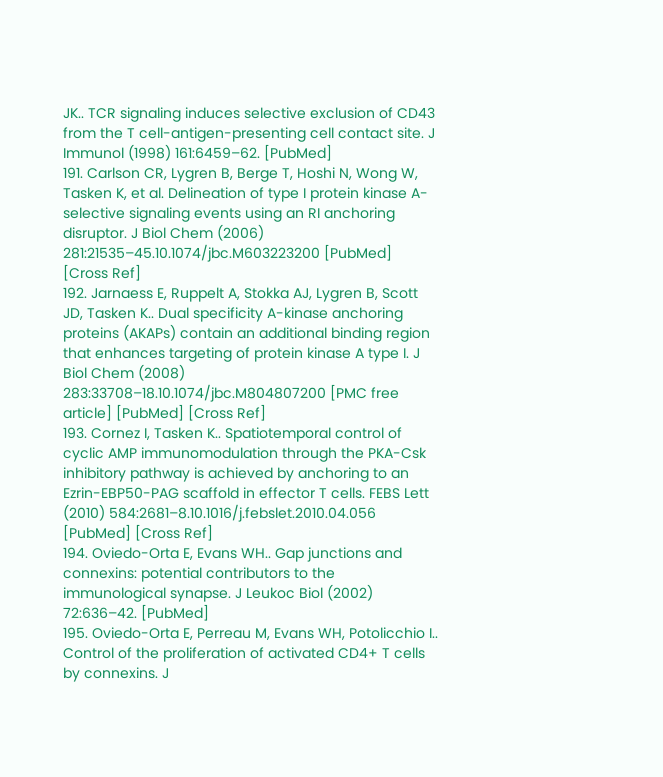JK.. TCR signaling induces selective exclusion of CD43 from the T cell-antigen-presenting cell contact site. J Immunol (1998) 161:6459–62. [PubMed]
191. Carlson CR, Lygren B, Berge T, Hoshi N, Wong W, Tasken K, et al. Delineation of type I protein kinase A-selective signaling events using an RI anchoring disruptor. J Biol Chem (2006) 281:21535–45.10.1074/jbc.M603223200 [PubMed] [Cross Ref]
192. Jarnaess E, Ruppelt A, Stokka AJ, Lygren B, Scott JD, Tasken K.. Dual specificity A-kinase anchoring proteins (AKAPs) contain an additional binding region that enhances targeting of protein kinase A type I. J Biol Chem (2008) 283:33708–18.10.1074/jbc.M804807200 [PMC free article] [PubMed] [Cross Ref]
193. Cornez I, Tasken K.. Spatiotemporal control of cyclic AMP immunomodulation through the PKA-Csk inhibitory pathway is achieved by anchoring to an Ezrin-EBP50-PAG scaffold in effector T cells. FEBS Lett (2010) 584:2681–8.10.1016/j.febslet.2010.04.056 [PubMed] [Cross Ref]
194. Oviedo-Orta E, Evans WH.. Gap junctions and connexins: potential contributors to the immunological synapse. J Leukoc Biol (2002) 72:636–42. [PubMed]
195. Oviedo-Orta E, Perreau M, Evans WH, Potolicchio I.. Control of the proliferation of activated CD4+ T cells by connexins. J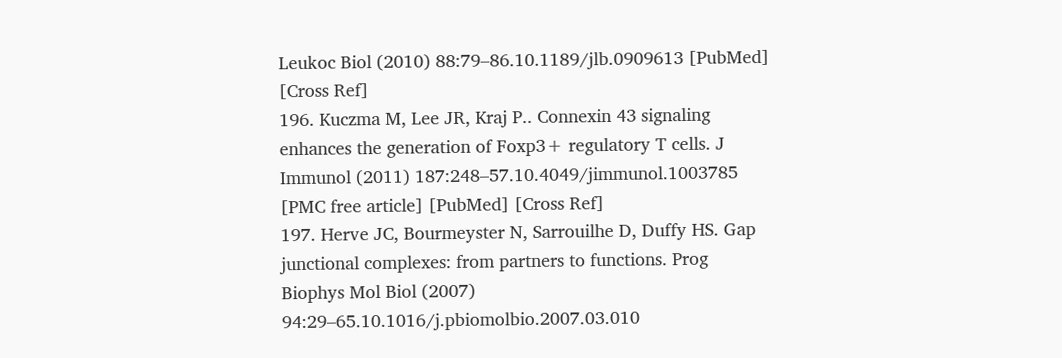Leukoc Biol (2010) 88:79–86.10.1189/jlb.0909613 [PubMed] [Cross Ref]
196. Kuczma M, Lee JR, Kraj P.. Connexin 43 signaling enhances the generation of Foxp3+ regulatory T cells. J Immunol (2011) 187:248–57.10.4049/jimmunol.1003785 [PMC free article] [PubMed] [Cross Ref]
197. Herve JC, Bourmeyster N, Sarrouilhe D, Duffy HS. Gap junctional complexes: from partners to functions. Prog Biophys Mol Biol (2007) 94:29–65.10.1016/j.pbiomolbio.2007.03.010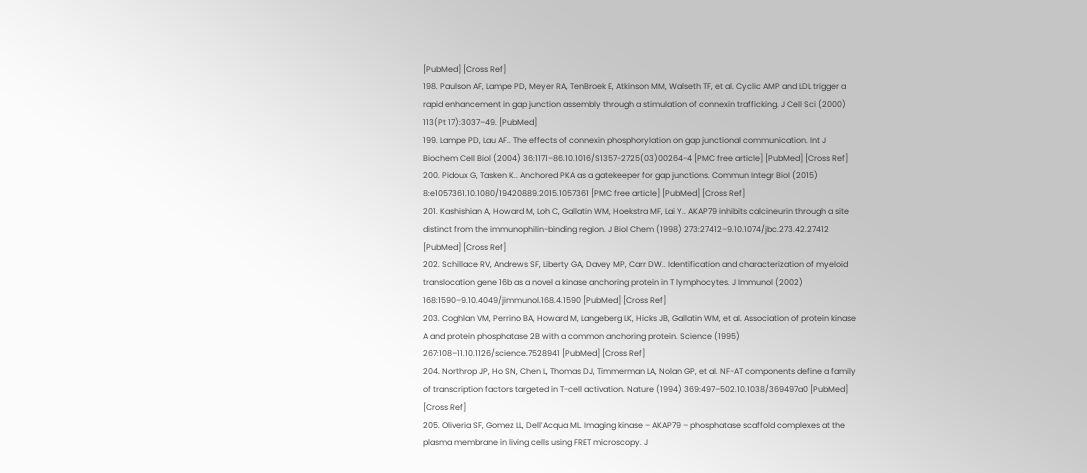[PubMed] [Cross Ref]
198. Paulson AF, Lampe PD, Meyer RA, TenBroek E, Atkinson MM, Walseth TF, et al. Cyclic AMP and LDL trigger a rapid enhancement in gap junction assembly through a stimulation of connexin trafficking. J Cell Sci (2000) 113(Pt 17):3037–49. [PubMed]
199. Lampe PD, Lau AF.. The effects of connexin phosphorylation on gap junctional communication. Int J Biochem Cell Biol (2004) 36:1171–86.10.1016/S1357-2725(03)00264-4 [PMC free article] [PubMed] [Cross Ref]
200. Pidoux G, Tasken K.. Anchored PKA as a gatekeeper for gap junctions. Commun Integr Biol (2015) 8:e1057361.10.1080/19420889.2015.1057361 [PMC free article] [PubMed] [Cross Ref]
201. Kashishian A, Howard M, Loh C, Gallatin WM, Hoekstra MF, Lai Y.. AKAP79 inhibits calcineurin through a site distinct from the immunophilin-binding region. J Biol Chem (1998) 273:27412–9.10.1074/jbc.273.42.27412 [PubMed] [Cross Ref]
202. Schillace RV, Andrews SF, Liberty GA, Davey MP, Carr DW.. Identification and characterization of myeloid translocation gene 16b as a novel a kinase anchoring protein in T lymphocytes. J Immunol (2002) 168:1590–9.10.4049/jimmunol.168.4.1590 [PubMed] [Cross Ref]
203. Coghlan VM, Perrino BA, Howard M, Langeberg LK, Hicks JB, Gallatin WM, et al. Association of protein kinase A and protein phosphatase 2B with a common anchoring protein. Science (1995) 267:108–11.10.1126/science.7528941 [PubMed] [Cross Ref]
204. Northrop JP, Ho SN, Chen L, Thomas DJ, Timmerman LA, Nolan GP, et al. NF-AT components define a family of transcription factors targeted in T-cell activation. Nature (1994) 369:497–502.10.1038/369497a0 [PubMed] [Cross Ref]
205. Oliveria SF, Gomez LL, Dell’Acqua ML. Imaging kinase – AKAP79 – phosphatase scaffold complexes at the plasma membrane in living cells using FRET microscopy. J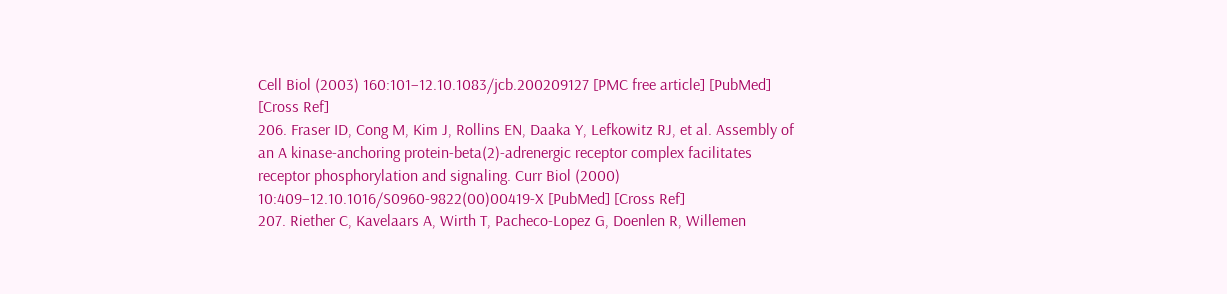Cell Biol (2003) 160:101–12.10.1083/jcb.200209127 [PMC free article] [PubMed] [Cross Ref]
206. Fraser ID, Cong M, Kim J, Rollins EN, Daaka Y, Lefkowitz RJ, et al. Assembly of an A kinase-anchoring protein-beta(2)-adrenergic receptor complex facilitates receptor phosphorylation and signaling. Curr Biol (2000) 10:409–12.10.1016/S0960-9822(00)00419-X [PubMed] [Cross Ref]
207. Riether C, Kavelaars A, Wirth T, Pacheco-Lopez G, Doenlen R, Willemen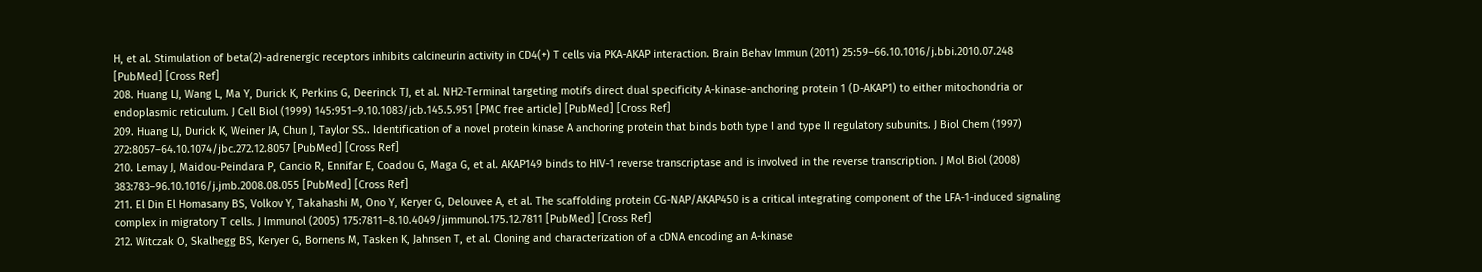H, et al. Stimulation of beta(2)-adrenergic receptors inhibits calcineurin activity in CD4(+) T cells via PKA-AKAP interaction. Brain Behav Immun (2011) 25:59–66.10.1016/j.bbi.2010.07.248 [PubMed] [Cross Ref]
208. Huang LJ, Wang L, Ma Y, Durick K, Perkins G, Deerinck TJ, et al. NH2-Terminal targeting motifs direct dual specificity A-kinase-anchoring protein 1 (D-AKAP1) to either mitochondria or endoplasmic reticulum. J Cell Biol (1999) 145:951–9.10.1083/jcb.145.5.951 [PMC free article] [PubMed] [Cross Ref]
209. Huang LJ, Durick K, Weiner JA, Chun J, Taylor SS.. Identification of a novel protein kinase A anchoring protein that binds both type I and type II regulatory subunits. J Biol Chem (1997) 272:8057–64.10.1074/jbc.272.12.8057 [PubMed] [Cross Ref]
210. Lemay J, Maidou-Peindara P, Cancio R, Ennifar E, Coadou G, Maga G, et al. AKAP149 binds to HIV-1 reverse transcriptase and is involved in the reverse transcription. J Mol Biol (2008) 383:783–96.10.1016/j.jmb.2008.08.055 [PubMed] [Cross Ref]
211. El Din El Homasany BS, Volkov Y, Takahashi M, Ono Y, Keryer G, Delouvee A, et al. The scaffolding protein CG-NAP/AKAP450 is a critical integrating component of the LFA-1-induced signaling complex in migratory T cells. J Immunol (2005) 175:7811–8.10.4049/jimmunol.175.12.7811 [PubMed] [Cross Ref]
212. Witczak O, Skalhegg BS, Keryer G, Bornens M, Tasken K, Jahnsen T, et al. Cloning and characterization of a cDNA encoding an A-kinase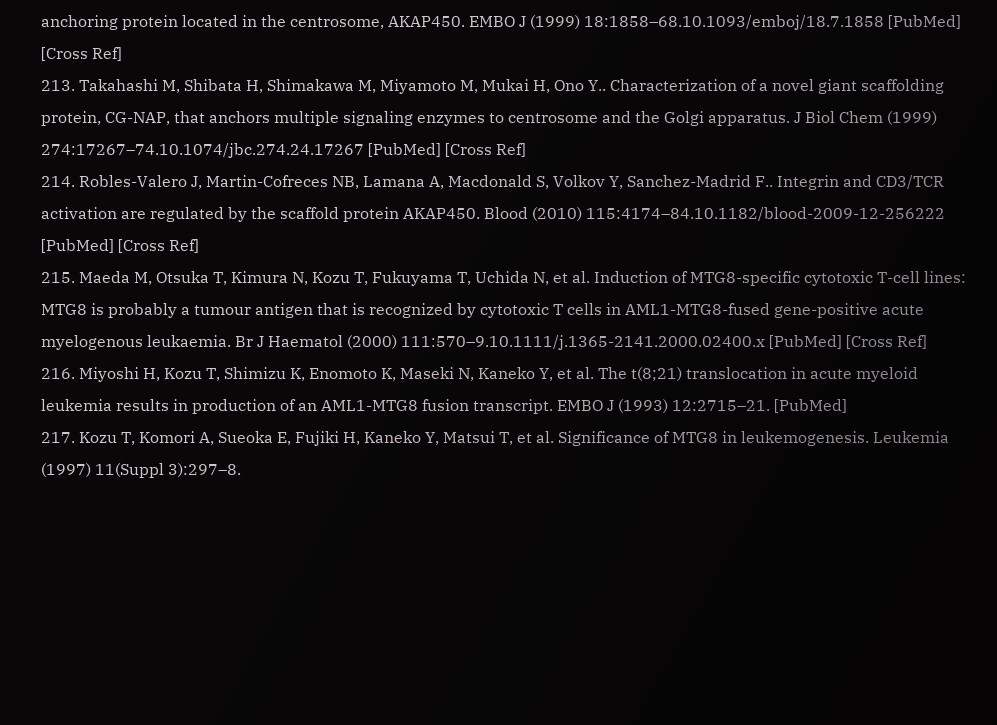anchoring protein located in the centrosome, AKAP450. EMBO J (1999) 18:1858–68.10.1093/emboj/18.7.1858 [PubMed] [Cross Ref]
213. Takahashi M, Shibata H, Shimakawa M, Miyamoto M, Mukai H, Ono Y.. Characterization of a novel giant scaffolding protein, CG-NAP, that anchors multiple signaling enzymes to centrosome and the Golgi apparatus. J Biol Chem (1999) 274:17267–74.10.1074/jbc.274.24.17267 [PubMed] [Cross Ref]
214. Robles-Valero J, Martin-Cofreces NB, Lamana A, Macdonald S, Volkov Y, Sanchez-Madrid F.. Integrin and CD3/TCR activation are regulated by the scaffold protein AKAP450. Blood (2010) 115:4174–84.10.1182/blood-2009-12-256222 [PubMed] [Cross Ref]
215. Maeda M, Otsuka T, Kimura N, Kozu T, Fukuyama T, Uchida N, et al. Induction of MTG8-specific cytotoxic T-cell lines: MTG8 is probably a tumour antigen that is recognized by cytotoxic T cells in AML1-MTG8-fused gene-positive acute myelogenous leukaemia. Br J Haematol (2000) 111:570–9.10.1111/j.1365-2141.2000.02400.x [PubMed] [Cross Ref]
216. Miyoshi H, Kozu T, Shimizu K, Enomoto K, Maseki N, Kaneko Y, et al. The t(8;21) translocation in acute myeloid leukemia results in production of an AML1-MTG8 fusion transcript. EMBO J (1993) 12:2715–21. [PubMed]
217. Kozu T, Komori A, Sueoka E, Fujiki H, Kaneko Y, Matsui T, et al. Significance of MTG8 in leukemogenesis. Leukemia (1997) 11(Suppl 3):297–8.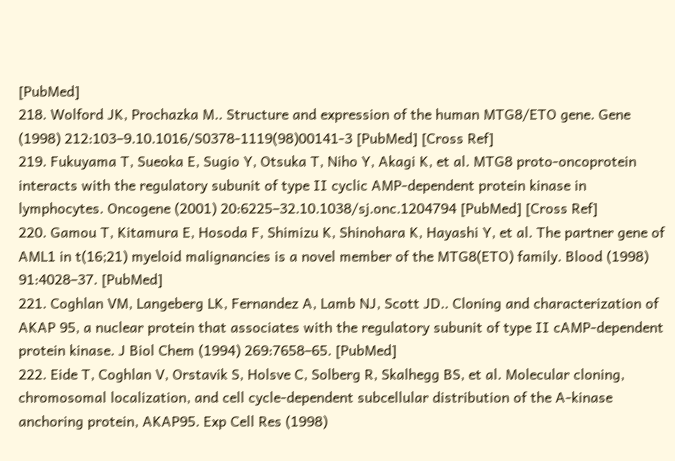[PubMed]
218. Wolford JK, Prochazka M.. Structure and expression of the human MTG8/ETO gene. Gene (1998) 212:103–9.10.1016/S0378-1119(98)00141-3 [PubMed] [Cross Ref]
219. Fukuyama T, Sueoka E, Sugio Y, Otsuka T, Niho Y, Akagi K, et al. MTG8 proto-oncoprotein interacts with the regulatory subunit of type II cyclic AMP-dependent protein kinase in lymphocytes. Oncogene (2001) 20:6225–32.10.1038/sj.onc.1204794 [PubMed] [Cross Ref]
220. Gamou T, Kitamura E, Hosoda F, Shimizu K, Shinohara K, Hayashi Y, et al. The partner gene of AML1 in t(16;21) myeloid malignancies is a novel member of the MTG8(ETO) family. Blood (1998) 91:4028–37. [PubMed]
221. Coghlan VM, Langeberg LK, Fernandez A, Lamb NJ, Scott JD.. Cloning and characterization of AKAP 95, a nuclear protein that associates with the regulatory subunit of type II cAMP-dependent protein kinase. J Biol Chem (1994) 269:7658–65. [PubMed]
222. Eide T, Coghlan V, Orstavik S, Holsve C, Solberg R, Skalhegg BS, et al. Molecular cloning, chromosomal localization, and cell cycle-dependent subcellular distribution of the A-kinase anchoring protein, AKAP95. Exp Cell Res (1998)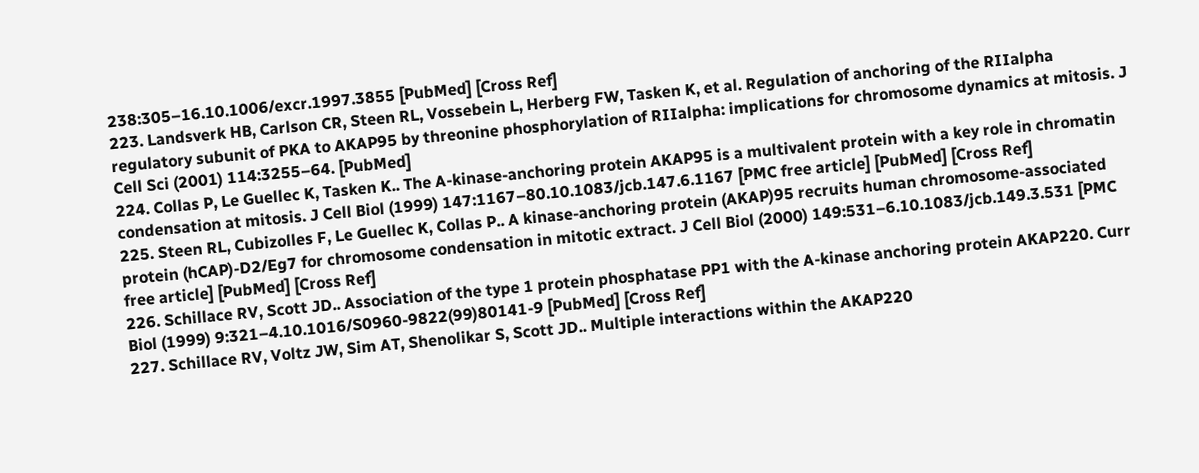238:305–16.10.1006/excr.1997.3855 [PubMed] [Cross Ref]
223. Landsverk HB, Carlson CR, Steen RL, Vossebein L, Herberg FW, Tasken K, et al. Regulation of anchoring of the RIIalpha regulatory subunit of PKA to AKAP95 by threonine phosphorylation of RIIalpha: implications for chromosome dynamics at mitosis. J Cell Sci (2001) 114:3255–64. [PubMed]
224. Collas P, Le Guellec K, Tasken K.. The A-kinase-anchoring protein AKAP95 is a multivalent protein with a key role in chromatin condensation at mitosis. J Cell Biol (1999) 147:1167–80.10.1083/jcb.147.6.1167 [PMC free article] [PubMed] [Cross Ref]
225. Steen RL, Cubizolles F, Le Guellec K, Collas P.. A kinase-anchoring protein (AKAP)95 recruits human chromosome-associated protein (hCAP)-D2/Eg7 for chromosome condensation in mitotic extract. J Cell Biol (2000) 149:531–6.10.1083/jcb.149.3.531 [PMC free article] [PubMed] [Cross Ref]
226. Schillace RV, Scott JD.. Association of the type 1 protein phosphatase PP1 with the A-kinase anchoring protein AKAP220. Curr Biol (1999) 9:321–4.10.1016/S0960-9822(99)80141-9 [PubMed] [Cross Ref]
227. Schillace RV, Voltz JW, Sim AT, Shenolikar S, Scott JD.. Multiple interactions within the AKAP220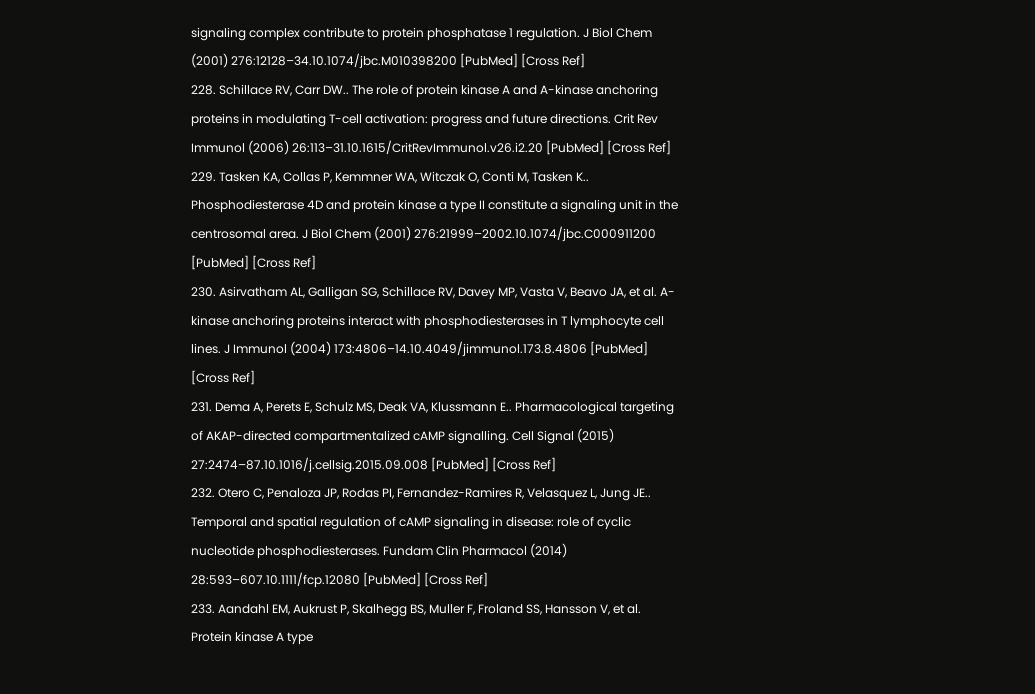signaling complex contribute to protein phosphatase 1 regulation. J Biol Chem (2001) 276:12128–34.10.1074/jbc.M010398200 [PubMed] [Cross Ref]
228. Schillace RV, Carr DW.. The role of protein kinase A and A-kinase anchoring proteins in modulating T-cell activation: progress and future directions. Crit Rev Immunol (2006) 26:113–31.10.1615/CritRevImmunol.v26.i2.20 [PubMed] [Cross Ref]
229. Tasken KA, Collas P, Kemmner WA, Witczak O, Conti M, Tasken K.. Phosphodiesterase 4D and protein kinase a type II constitute a signaling unit in the centrosomal area. J Biol Chem (2001) 276:21999–2002.10.1074/jbc.C000911200 [PubMed] [Cross Ref]
230. Asirvatham AL, Galligan SG, Schillace RV, Davey MP, Vasta V, Beavo JA, et al. A-kinase anchoring proteins interact with phosphodiesterases in T lymphocyte cell lines. J Immunol (2004) 173:4806–14.10.4049/jimmunol.173.8.4806 [PubMed] [Cross Ref]
231. Dema A, Perets E, Schulz MS, Deak VA, Klussmann E.. Pharmacological targeting of AKAP-directed compartmentalized cAMP signalling. Cell Signal (2015) 27:2474–87.10.1016/j.cellsig.2015.09.008 [PubMed] [Cross Ref]
232. Otero C, Penaloza JP, Rodas PI, Fernandez-Ramires R, Velasquez L, Jung JE.. Temporal and spatial regulation of cAMP signaling in disease: role of cyclic nucleotide phosphodiesterases. Fundam Clin Pharmacol (2014) 28:593–607.10.1111/fcp.12080 [PubMed] [Cross Ref]
233. Aandahl EM, Aukrust P, Skalhegg BS, Muller F, Froland SS, Hansson V, et al. Protein kinase A type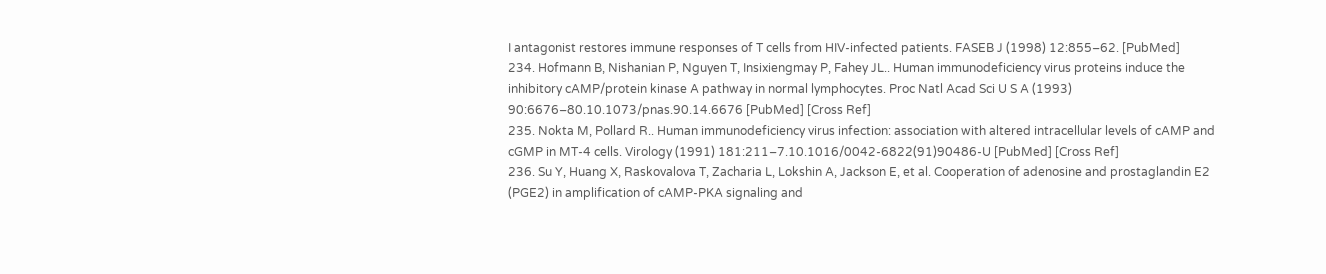I antagonist restores immune responses of T cells from HIV-infected patients. FASEB J (1998) 12:855–62. [PubMed]
234. Hofmann B, Nishanian P, Nguyen T, Insixiengmay P, Fahey JL.. Human immunodeficiency virus proteins induce the inhibitory cAMP/protein kinase A pathway in normal lymphocytes. Proc Natl Acad Sci U S A (1993) 90:6676–80.10.1073/pnas.90.14.6676 [PubMed] [Cross Ref]
235. Nokta M, Pollard R.. Human immunodeficiency virus infection: association with altered intracellular levels of cAMP and cGMP in MT-4 cells. Virology (1991) 181:211–7.10.1016/0042-6822(91)90486-U [PubMed] [Cross Ref]
236. Su Y, Huang X, Raskovalova T, Zacharia L, Lokshin A, Jackson E, et al. Cooperation of adenosine and prostaglandin E2 (PGE2) in amplification of cAMP-PKA signaling and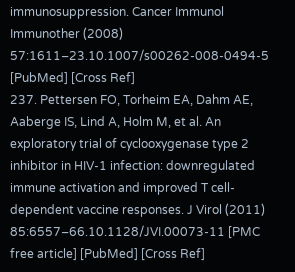immunosuppression. Cancer Immunol Immunother (2008) 57:1611–23.10.1007/s00262-008-0494-5 [PubMed] [Cross Ref]
237. Pettersen FO, Torheim EA, Dahm AE, Aaberge IS, Lind A, Holm M, et al. An exploratory trial of cyclooxygenase type 2 inhibitor in HIV-1 infection: downregulated immune activation and improved T cell-dependent vaccine responses. J Virol (2011) 85:6557–66.10.1128/JVI.00073-11 [PMC free article] [PubMed] [Cross Ref]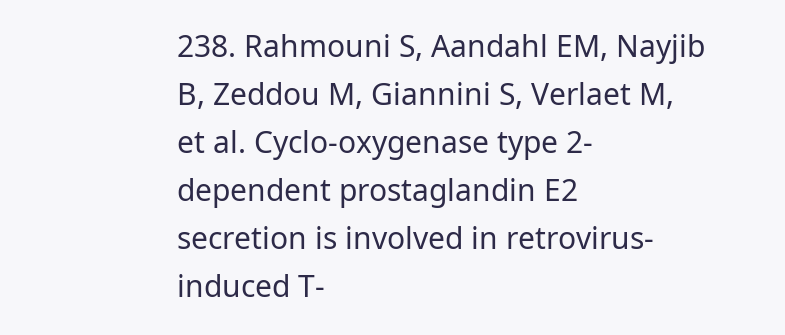238. Rahmouni S, Aandahl EM, Nayjib B, Zeddou M, Giannini S, Verlaet M, et al. Cyclo-oxygenase type 2-dependent prostaglandin E2 secretion is involved in retrovirus-induced T-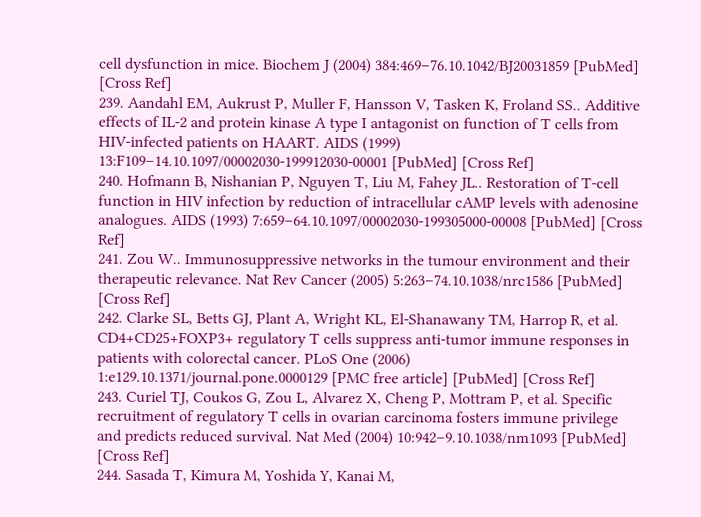cell dysfunction in mice. Biochem J (2004) 384:469–76.10.1042/BJ20031859 [PubMed] [Cross Ref]
239. Aandahl EM, Aukrust P, Muller F, Hansson V, Tasken K, Froland SS.. Additive effects of IL-2 and protein kinase A type I antagonist on function of T cells from HIV-infected patients on HAART. AIDS (1999) 13:F109–14.10.1097/00002030-199912030-00001 [PubMed] [Cross Ref]
240. Hofmann B, Nishanian P, Nguyen T, Liu M, Fahey JL.. Restoration of T-cell function in HIV infection by reduction of intracellular cAMP levels with adenosine analogues. AIDS (1993) 7:659–64.10.1097/00002030-199305000-00008 [PubMed] [Cross Ref]
241. Zou W.. Immunosuppressive networks in the tumour environment and their therapeutic relevance. Nat Rev Cancer (2005) 5:263–74.10.1038/nrc1586 [PubMed] [Cross Ref]
242. Clarke SL, Betts GJ, Plant A, Wright KL, El-Shanawany TM, Harrop R, et al. CD4+CD25+FOXP3+ regulatory T cells suppress anti-tumor immune responses in patients with colorectal cancer. PLoS One (2006) 1:e129.10.1371/journal.pone.0000129 [PMC free article] [PubMed] [Cross Ref]
243. Curiel TJ, Coukos G, Zou L, Alvarez X, Cheng P, Mottram P, et al. Specific recruitment of regulatory T cells in ovarian carcinoma fosters immune privilege and predicts reduced survival. Nat Med (2004) 10:942–9.10.1038/nm1093 [PubMed] [Cross Ref]
244. Sasada T, Kimura M, Yoshida Y, Kanai M,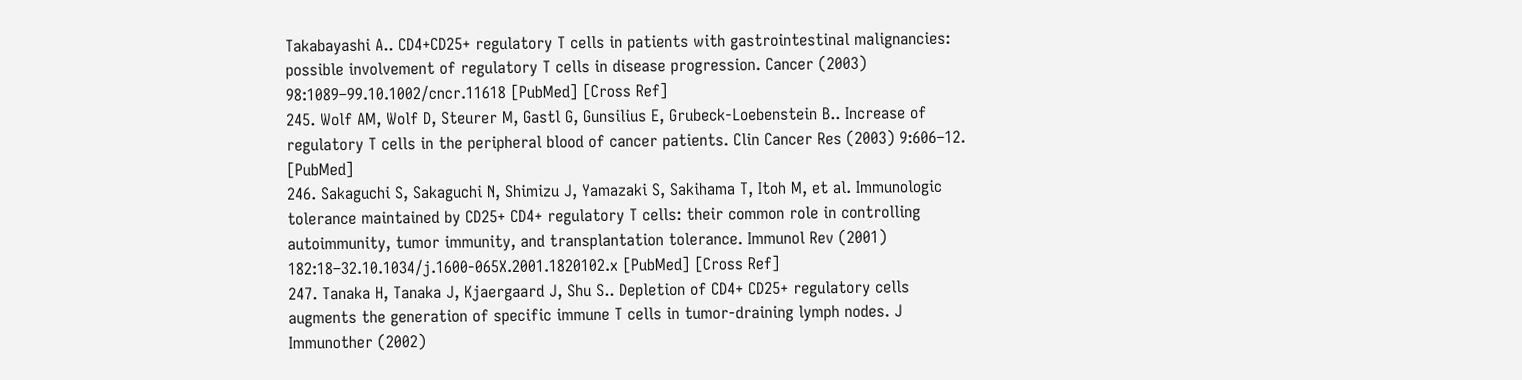Takabayashi A.. CD4+CD25+ regulatory T cells in patients with gastrointestinal malignancies: possible involvement of regulatory T cells in disease progression. Cancer (2003) 98:1089–99.10.1002/cncr.11618 [PubMed] [Cross Ref]
245. Wolf AM, Wolf D, Steurer M, Gastl G, Gunsilius E, Grubeck-Loebenstein B.. Increase of regulatory T cells in the peripheral blood of cancer patients. Clin Cancer Res (2003) 9:606–12. [PubMed]
246. Sakaguchi S, Sakaguchi N, Shimizu J, Yamazaki S, Sakihama T, Itoh M, et al. Immunologic tolerance maintained by CD25+ CD4+ regulatory T cells: their common role in controlling autoimmunity, tumor immunity, and transplantation tolerance. Immunol Rev (2001) 182:18–32.10.1034/j.1600-065X.2001.1820102.x [PubMed] [Cross Ref]
247. Tanaka H, Tanaka J, Kjaergaard J, Shu S.. Depletion of CD4+ CD25+ regulatory cells augments the generation of specific immune T cells in tumor-draining lymph nodes. J Immunother (2002)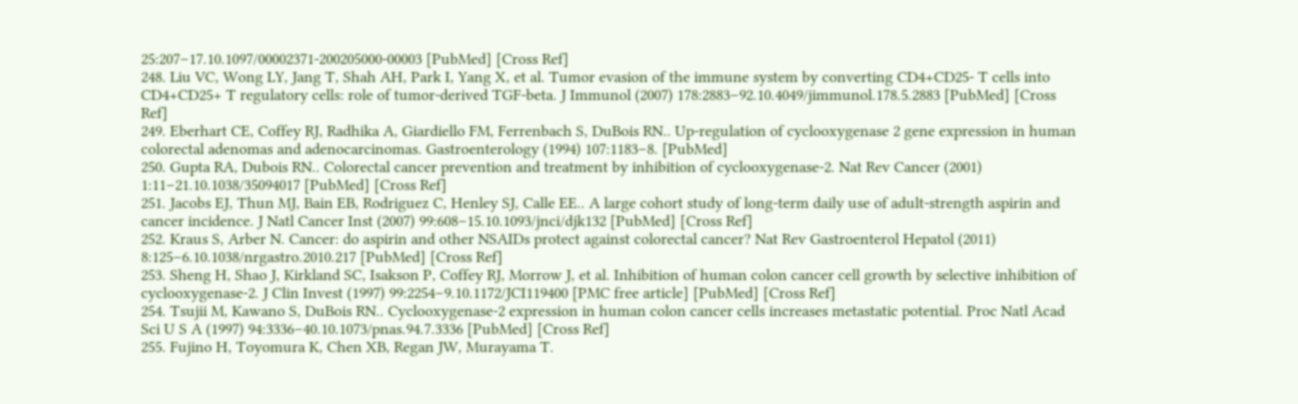25:207–17.10.1097/00002371-200205000-00003 [PubMed] [Cross Ref]
248. Liu VC, Wong LY, Jang T, Shah AH, Park I, Yang X, et al. Tumor evasion of the immune system by converting CD4+CD25- T cells into CD4+CD25+ T regulatory cells: role of tumor-derived TGF-beta. J Immunol (2007) 178:2883–92.10.4049/jimmunol.178.5.2883 [PubMed] [Cross Ref]
249. Eberhart CE, Coffey RJ, Radhika A, Giardiello FM, Ferrenbach S, DuBois RN.. Up-regulation of cyclooxygenase 2 gene expression in human colorectal adenomas and adenocarcinomas. Gastroenterology (1994) 107:1183–8. [PubMed]
250. Gupta RA, Dubois RN.. Colorectal cancer prevention and treatment by inhibition of cyclooxygenase-2. Nat Rev Cancer (2001) 1:11–21.10.1038/35094017 [PubMed] [Cross Ref]
251. Jacobs EJ, Thun MJ, Bain EB, Rodriguez C, Henley SJ, Calle EE.. A large cohort study of long-term daily use of adult-strength aspirin and cancer incidence. J Natl Cancer Inst (2007) 99:608–15.10.1093/jnci/djk132 [PubMed] [Cross Ref]
252. Kraus S, Arber N. Cancer: do aspirin and other NSAIDs protect against colorectal cancer? Nat Rev Gastroenterol Hepatol (2011) 8:125–6.10.1038/nrgastro.2010.217 [PubMed] [Cross Ref]
253. Sheng H, Shao J, Kirkland SC, Isakson P, Coffey RJ, Morrow J, et al. Inhibition of human colon cancer cell growth by selective inhibition of cyclooxygenase-2. J Clin Invest (1997) 99:2254–9.10.1172/JCI119400 [PMC free article] [PubMed] [Cross Ref]
254. Tsujii M, Kawano S, DuBois RN.. Cyclooxygenase-2 expression in human colon cancer cells increases metastatic potential. Proc Natl Acad Sci U S A (1997) 94:3336–40.10.1073/pnas.94.7.3336 [PubMed] [Cross Ref]
255. Fujino H, Toyomura K, Chen XB, Regan JW, Murayama T.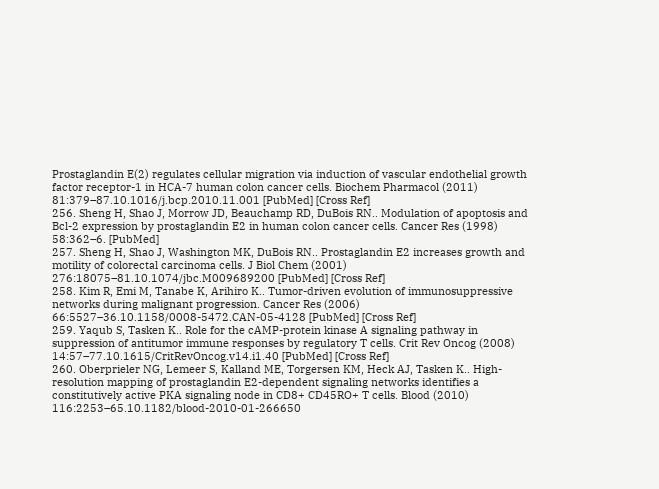Prostaglandin E(2) regulates cellular migration via induction of vascular endothelial growth factor receptor-1 in HCA-7 human colon cancer cells. Biochem Pharmacol (2011) 81:379–87.10.1016/j.bcp.2010.11.001 [PubMed] [Cross Ref]
256. Sheng H, Shao J, Morrow JD, Beauchamp RD, DuBois RN.. Modulation of apoptosis and Bcl-2 expression by prostaglandin E2 in human colon cancer cells. Cancer Res (1998) 58:362–6. [PubMed]
257. Sheng H, Shao J, Washington MK, DuBois RN.. Prostaglandin E2 increases growth and motility of colorectal carcinoma cells. J Biol Chem (2001) 276:18075–81.10.1074/jbc.M009689200 [PubMed] [Cross Ref]
258. Kim R, Emi M, Tanabe K, Arihiro K.. Tumor-driven evolution of immunosuppressive networks during malignant progression. Cancer Res (2006) 66:5527–36.10.1158/0008-5472.CAN-05-4128 [PubMed] [Cross Ref]
259. Yaqub S, Tasken K.. Role for the cAMP-protein kinase A signaling pathway in suppression of antitumor immune responses by regulatory T cells. Crit Rev Oncog (2008) 14:57–77.10.1615/CritRevOncog.v14.i1.40 [PubMed] [Cross Ref]
260. Oberprieler NG, Lemeer S, Kalland ME, Torgersen KM, Heck AJ, Tasken K.. High-resolution mapping of prostaglandin E2-dependent signaling networks identifies a constitutively active PKA signaling node in CD8+ CD45RO+ T cells. Blood (2010) 116:2253–65.10.1182/blood-2010-01-266650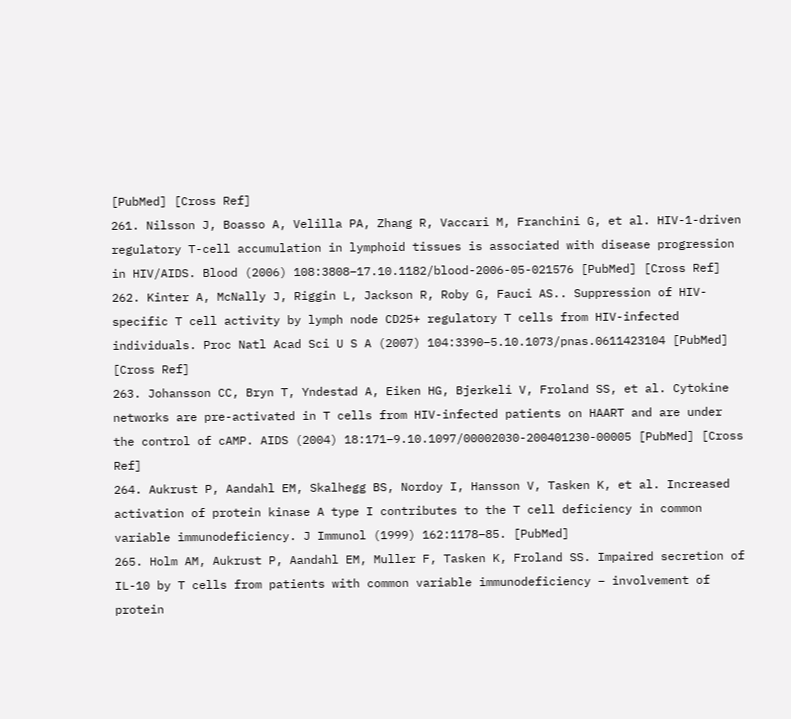[PubMed] [Cross Ref]
261. Nilsson J, Boasso A, Velilla PA, Zhang R, Vaccari M, Franchini G, et al. HIV-1-driven regulatory T-cell accumulation in lymphoid tissues is associated with disease progression in HIV/AIDS. Blood (2006) 108:3808–17.10.1182/blood-2006-05-021576 [PubMed] [Cross Ref]
262. Kinter A, McNally J, Riggin L, Jackson R, Roby G, Fauci AS.. Suppression of HIV-specific T cell activity by lymph node CD25+ regulatory T cells from HIV-infected individuals. Proc Natl Acad Sci U S A (2007) 104:3390–5.10.1073/pnas.0611423104 [PubMed] [Cross Ref]
263. Johansson CC, Bryn T, Yndestad A, Eiken HG, Bjerkeli V, Froland SS, et al. Cytokine networks are pre-activated in T cells from HIV-infected patients on HAART and are under the control of cAMP. AIDS (2004) 18:171–9.10.1097/00002030-200401230-00005 [PubMed] [Cross Ref]
264. Aukrust P, Aandahl EM, Skalhegg BS, Nordoy I, Hansson V, Tasken K, et al. Increased activation of protein kinase A type I contributes to the T cell deficiency in common variable immunodeficiency. J Immunol (1999) 162:1178–85. [PubMed]
265. Holm AM, Aukrust P, Aandahl EM, Muller F, Tasken K, Froland SS. Impaired secretion of IL-10 by T cells from patients with common variable immunodeficiency – involvement of protein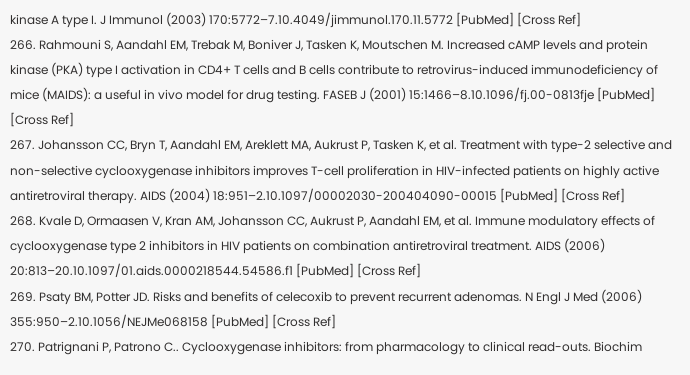kinase A type I. J Immunol (2003) 170:5772–7.10.4049/jimmunol.170.11.5772 [PubMed] [Cross Ref]
266. Rahmouni S, Aandahl EM, Trebak M, Boniver J, Tasken K, Moutschen M. Increased cAMP levels and protein kinase (PKA) type I activation in CD4+ T cells and B cells contribute to retrovirus-induced immunodeficiency of mice (MAIDS): a useful in vivo model for drug testing. FASEB J (2001) 15:1466–8.10.1096/fj.00-0813fje [PubMed] [Cross Ref]
267. Johansson CC, Bryn T, Aandahl EM, Areklett MA, Aukrust P, Tasken K, et al. Treatment with type-2 selective and non-selective cyclooxygenase inhibitors improves T-cell proliferation in HIV-infected patients on highly active antiretroviral therapy. AIDS (2004) 18:951–2.10.1097/00002030-200404090-00015 [PubMed] [Cross Ref]
268. Kvale D, Ormaasen V, Kran AM, Johansson CC, Aukrust P, Aandahl EM, et al. Immune modulatory effects of cyclooxygenase type 2 inhibitors in HIV patients on combination antiretroviral treatment. AIDS (2006) 20:813–20.10.1097/01.aids.0000218544.54586.f1 [PubMed] [Cross Ref]
269. Psaty BM, Potter JD. Risks and benefits of celecoxib to prevent recurrent adenomas. N Engl J Med (2006) 355:950–2.10.1056/NEJMe068158 [PubMed] [Cross Ref]
270. Patrignani P, Patrono C.. Cyclooxygenase inhibitors: from pharmacology to clinical read-outs. Biochim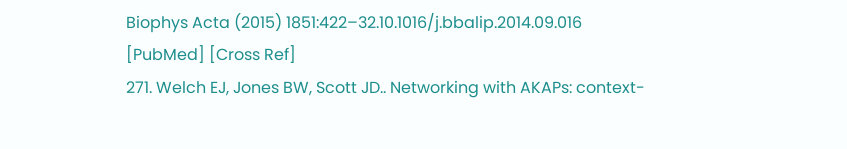Biophys Acta (2015) 1851:422–32.10.1016/j.bbalip.2014.09.016 [PubMed] [Cross Ref]
271. Welch EJ, Jones BW, Scott JD.. Networking with AKAPs: context-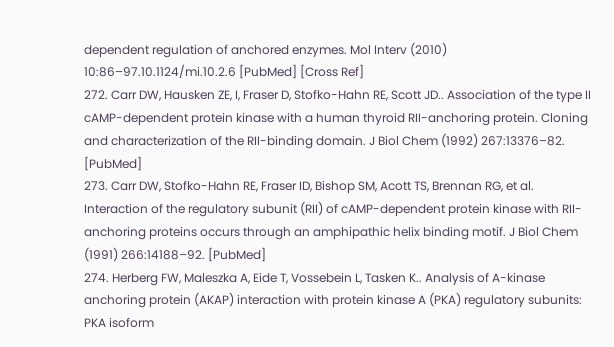dependent regulation of anchored enzymes. Mol Interv (2010) 10:86–97.10.1124/mi.10.2.6 [PubMed] [Cross Ref]
272. Carr DW, Hausken ZE, I, Fraser D, Stofko-Hahn RE, Scott JD.. Association of the type II cAMP-dependent protein kinase with a human thyroid RII-anchoring protein. Cloning and characterization of the RII-binding domain. J Biol Chem (1992) 267:13376–82. [PubMed]
273. Carr DW, Stofko-Hahn RE, Fraser ID, Bishop SM, Acott TS, Brennan RG, et al. Interaction of the regulatory subunit (RII) of cAMP-dependent protein kinase with RII-anchoring proteins occurs through an amphipathic helix binding motif. J Biol Chem (1991) 266:14188–92. [PubMed]
274. Herberg FW, Maleszka A, Eide T, Vossebein L, Tasken K.. Analysis of A-kinase anchoring protein (AKAP) interaction with protein kinase A (PKA) regulatory subunits: PKA isoform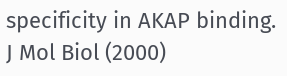specificity in AKAP binding. J Mol Biol (2000)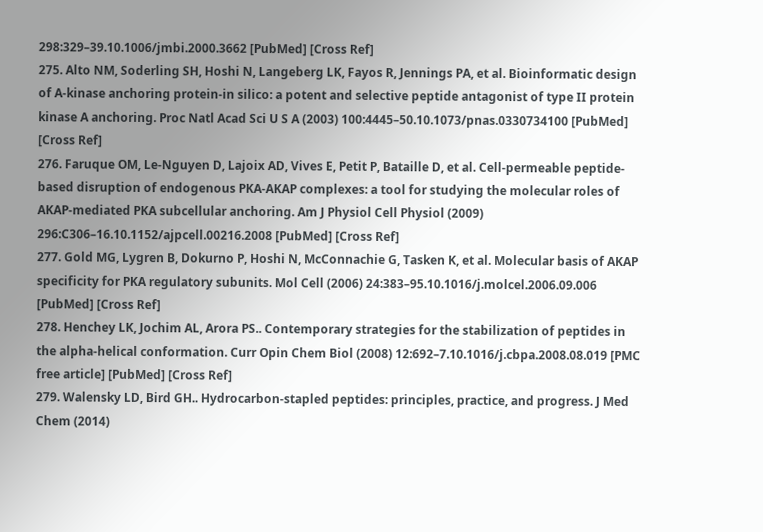298:329–39.10.1006/jmbi.2000.3662 [PubMed] [Cross Ref]
275. Alto NM, Soderling SH, Hoshi N, Langeberg LK, Fayos R, Jennings PA, et al. Bioinformatic design of A-kinase anchoring protein-in silico: a potent and selective peptide antagonist of type II protein kinase A anchoring. Proc Natl Acad Sci U S A (2003) 100:4445–50.10.1073/pnas.0330734100 [PubMed] [Cross Ref]
276. Faruque OM, Le-Nguyen D, Lajoix AD, Vives E, Petit P, Bataille D, et al. Cell-permeable peptide-based disruption of endogenous PKA-AKAP complexes: a tool for studying the molecular roles of AKAP-mediated PKA subcellular anchoring. Am J Physiol Cell Physiol (2009) 296:C306–16.10.1152/ajpcell.00216.2008 [PubMed] [Cross Ref]
277. Gold MG, Lygren B, Dokurno P, Hoshi N, McConnachie G, Tasken K, et al. Molecular basis of AKAP specificity for PKA regulatory subunits. Mol Cell (2006) 24:383–95.10.1016/j.molcel.2006.09.006 [PubMed] [Cross Ref]
278. Henchey LK, Jochim AL, Arora PS.. Contemporary strategies for the stabilization of peptides in the alpha-helical conformation. Curr Opin Chem Biol (2008) 12:692–7.10.1016/j.cbpa.2008.08.019 [PMC free article] [PubMed] [Cross Ref]
279. Walensky LD, Bird GH.. Hydrocarbon-stapled peptides: principles, practice, and progress. J Med Chem (2014)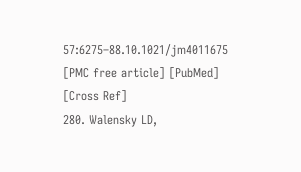57:6275–88.10.1021/jm4011675 [PMC free article] [PubMed] [Cross Ref]
280. Walensky LD,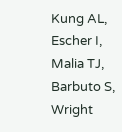Kung AL, Escher I, Malia TJ, Barbuto S, Wright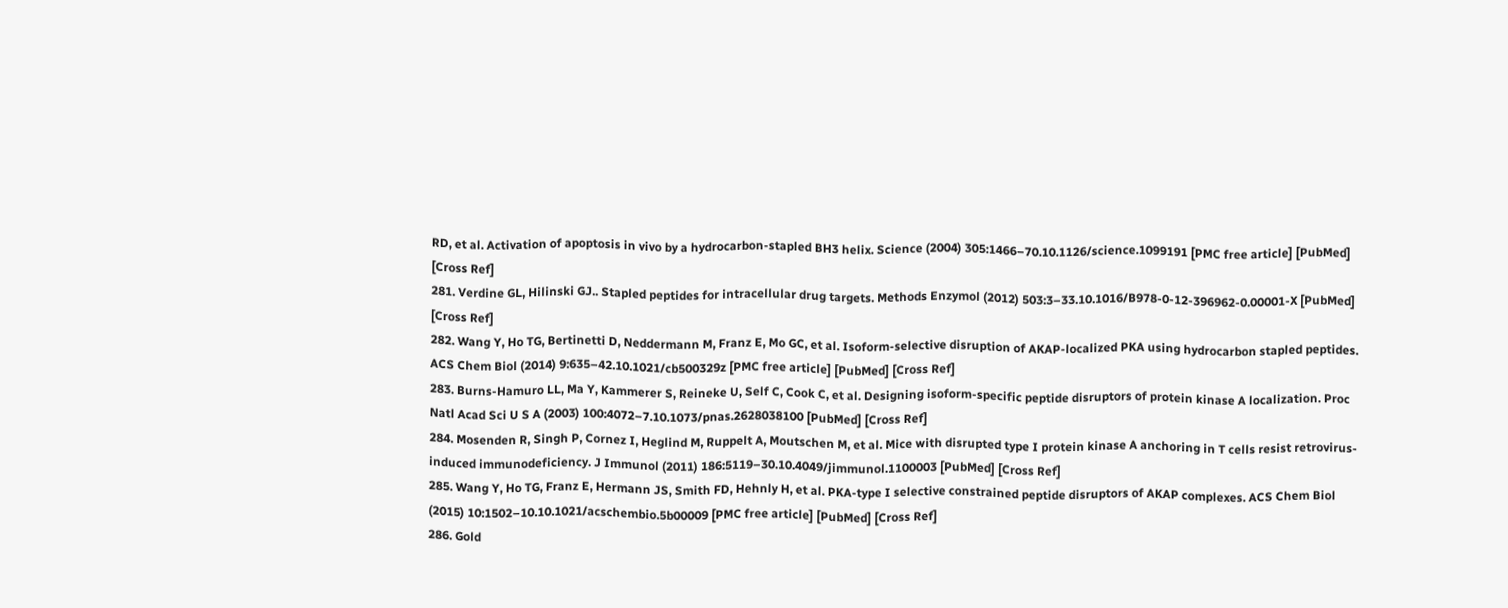RD, et al. Activation of apoptosis in vivo by a hydrocarbon-stapled BH3 helix. Science (2004) 305:1466–70.10.1126/science.1099191 [PMC free article] [PubMed] [Cross Ref]
281. Verdine GL, Hilinski GJ.. Stapled peptides for intracellular drug targets. Methods Enzymol (2012) 503:3–33.10.1016/B978-0-12-396962-0.00001-X [PubMed] [Cross Ref]
282. Wang Y, Ho TG, Bertinetti D, Neddermann M, Franz E, Mo GC, et al. Isoform-selective disruption of AKAP-localized PKA using hydrocarbon stapled peptides. ACS Chem Biol (2014) 9:635–42.10.1021/cb500329z [PMC free article] [PubMed] [Cross Ref]
283. Burns-Hamuro LL, Ma Y, Kammerer S, Reineke U, Self C, Cook C, et al. Designing isoform-specific peptide disruptors of protein kinase A localization. Proc Natl Acad Sci U S A (2003) 100:4072–7.10.1073/pnas.2628038100 [PubMed] [Cross Ref]
284. Mosenden R, Singh P, Cornez I, Heglind M, Ruppelt A, Moutschen M, et al. Mice with disrupted type I protein kinase A anchoring in T cells resist retrovirus-induced immunodeficiency. J Immunol (2011) 186:5119–30.10.4049/jimmunol.1100003 [PubMed] [Cross Ref]
285. Wang Y, Ho TG, Franz E, Hermann JS, Smith FD, Hehnly H, et al. PKA-type I selective constrained peptide disruptors of AKAP complexes. ACS Chem Biol (2015) 10:1502–10.10.1021/acschembio.5b00009 [PMC free article] [PubMed] [Cross Ref]
286. Gold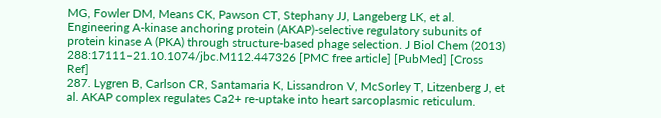MG, Fowler DM, Means CK, Pawson CT, Stephany JJ, Langeberg LK, et al. Engineering A-kinase anchoring protein (AKAP)-selective regulatory subunits of protein kinase A (PKA) through structure-based phage selection. J Biol Chem (2013) 288:17111–21.10.1074/jbc.M112.447326 [PMC free article] [PubMed] [Cross Ref]
287. Lygren B, Carlson CR, Santamaria K, Lissandron V, McSorley T, Litzenberg J, et al. AKAP complex regulates Ca2+ re-uptake into heart sarcoplasmic reticulum.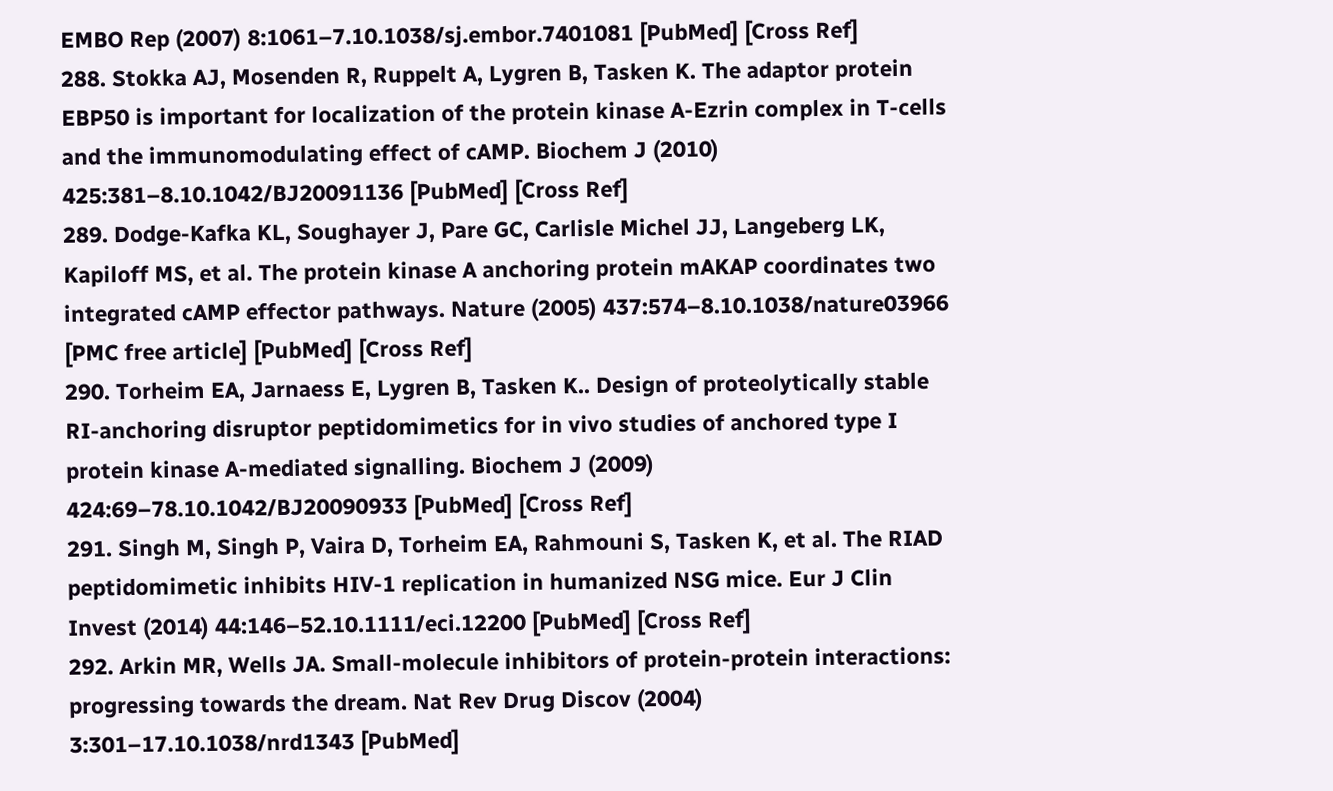EMBO Rep (2007) 8:1061–7.10.1038/sj.embor.7401081 [PubMed] [Cross Ref]
288. Stokka AJ, Mosenden R, Ruppelt A, Lygren B, Tasken K. The adaptor protein EBP50 is important for localization of the protein kinase A-Ezrin complex in T-cells and the immunomodulating effect of cAMP. Biochem J (2010) 425:381–8.10.1042/BJ20091136 [PubMed] [Cross Ref]
289. Dodge-Kafka KL, Soughayer J, Pare GC, Carlisle Michel JJ, Langeberg LK, Kapiloff MS, et al. The protein kinase A anchoring protein mAKAP coordinates two integrated cAMP effector pathways. Nature (2005) 437:574–8.10.1038/nature03966 [PMC free article] [PubMed] [Cross Ref]
290. Torheim EA, Jarnaess E, Lygren B, Tasken K.. Design of proteolytically stable RI-anchoring disruptor peptidomimetics for in vivo studies of anchored type I protein kinase A-mediated signalling. Biochem J (2009) 424:69–78.10.1042/BJ20090933 [PubMed] [Cross Ref]
291. Singh M, Singh P, Vaira D, Torheim EA, Rahmouni S, Tasken K, et al. The RIAD peptidomimetic inhibits HIV-1 replication in humanized NSG mice. Eur J Clin Invest (2014) 44:146–52.10.1111/eci.12200 [PubMed] [Cross Ref]
292. Arkin MR, Wells JA. Small-molecule inhibitors of protein-protein interactions: progressing towards the dream. Nat Rev Drug Discov (2004) 3:301–17.10.1038/nrd1343 [PubMed]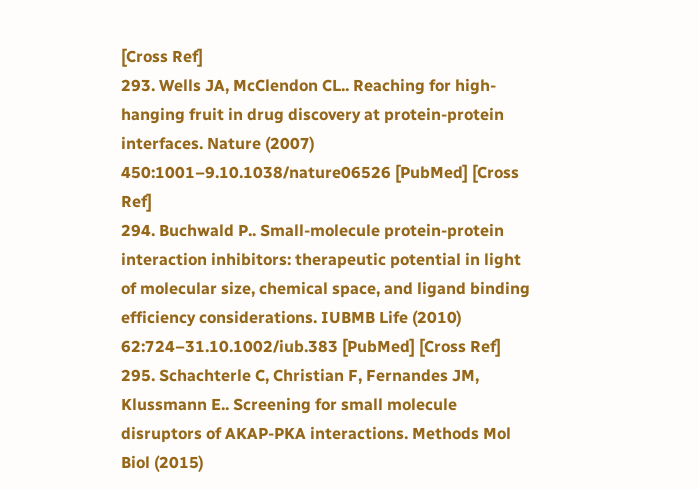[Cross Ref]
293. Wells JA, McClendon CL.. Reaching for high-hanging fruit in drug discovery at protein-protein interfaces. Nature (2007) 450:1001–9.10.1038/nature06526 [PubMed] [Cross Ref]
294. Buchwald P.. Small-molecule protein-protein interaction inhibitors: therapeutic potential in light of molecular size, chemical space, and ligand binding efficiency considerations. IUBMB Life (2010) 62:724–31.10.1002/iub.383 [PubMed] [Cross Ref]
295. Schachterle C, Christian F, Fernandes JM, Klussmann E.. Screening for small molecule disruptors of AKAP-PKA interactions. Methods Mol Biol (2015)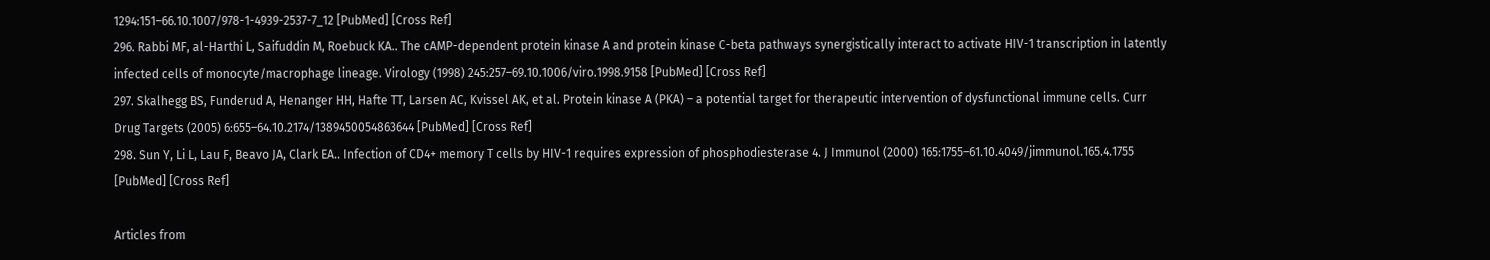1294:151–66.10.1007/978-1-4939-2537-7_12 [PubMed] [Cross Ref]
296. Rabbi MF, al-Harthi L, Saifuddin M, Roebuck KA.. The cAMP-dependent protein kinase A and protein kinase C-beta pathways synergistically interact to activate HIV-1 transcription in latently infected cells of monocyte/macrophage lineage. Virology (1998) 245:257–69.10.1006/viro.1998.9158 [PubMed] [Cross Ref]
297. Skalhegg BS, Funderud A, Henanger HH, Hafte TT, Larsen AC, Kvissel AK, et al. Protein kinase A (PKA) – a potential target for therapeutic intervention of dysfunctional immune cells. Curr Drug Targets (2005) 6:655–64.10.2174/1389450054863644 [PubMed] [Cross Ref]
298. Sun Y, Li L, Lau F, Beavo JA, Clark EA.. Infection of CD4+ memory T cells by HIV-1 requires expression of phosphodiesterase 4. J Immunol (2000) 165:1755–61.10.4049/jimmunol.165.4.1755 [PubMed] [Cross Ref]

Articles from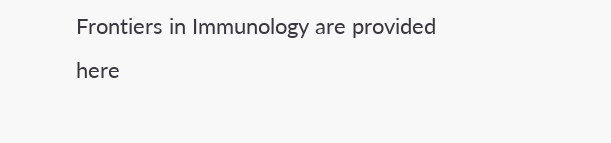Frontiers in Immunology are provided here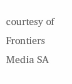courtesy of Frontiers Media SA